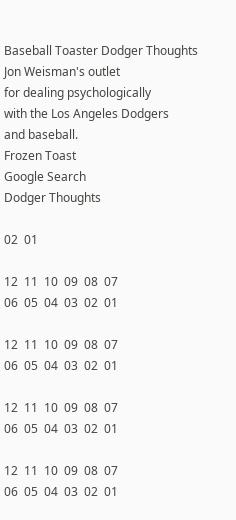Baseball Toaster Dodger Thoughts
Jon Weisman's outlet
for dealing psychologically
with the Los Angeles Dodgers
and baseball.
Frozen Toast
Google Search
Dodger Thoughts

02  01

12  11  10  09  08  07
06  05  04  03  02  01

12  11  10  09  08  07
06  05  04  03  02  01

12  11  10  09  08  07
06  05  04  03  02  01

12  11  10  09  08  07
06  05  04  03  02  01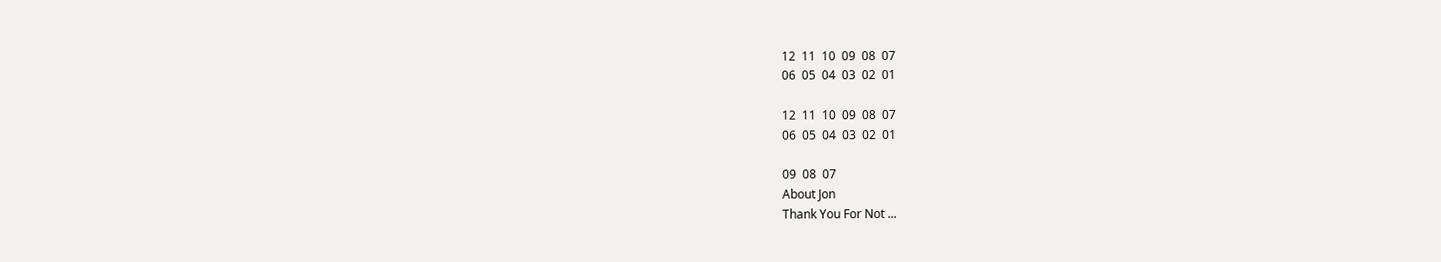12  11  10  09  08  07
06  05  04  03  02  01

12  11  10  09  08  07
06  05  04  03  02  01

09  08  07
About Jon
Thank You For Not ...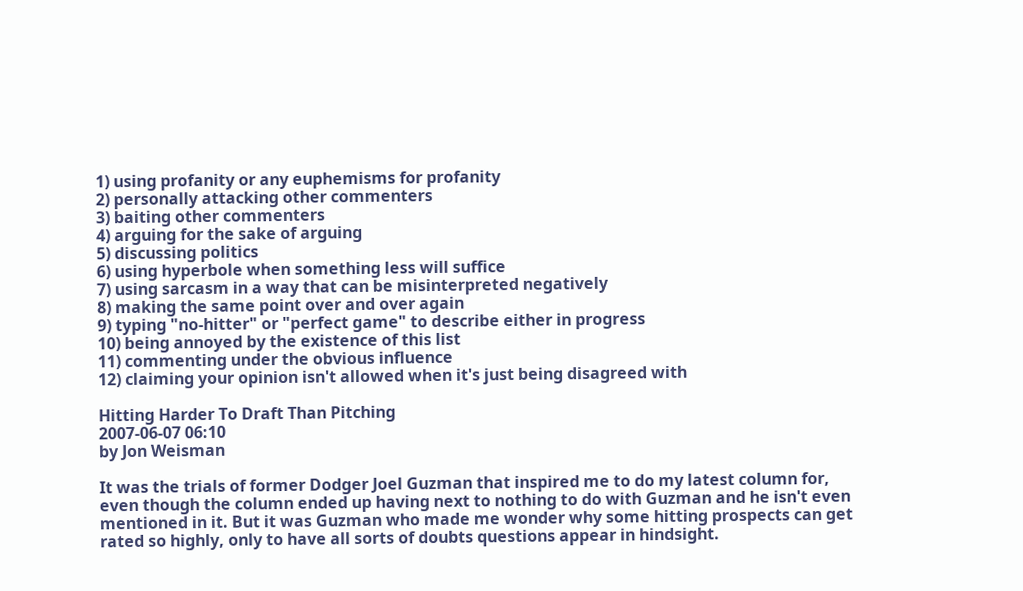1) using profanity or any euphemisms for profanity
2) personally attacking other commenters
3) baiting other commenters
4) arguing for the sake of arguing
5) discussing politics
6) using hyperbole when something less will suffice
7) using sarcasm in a way that can be misinterpreted negatively
8) making the same point over and over again
9) typing "no-hitter" or "perfect game" to describe either in progress
10) being annoyed by the existence of this list
11) commenting under the obvious influence
12) claiming your opinion isn't allowed when it's just being disagreed with

Hitting Harder To Draft Than Pitching
2007-06-07 06:10
by Jon Weisman

It was the trials of former Dodger Joel Guzman that inspired me to do my latest column for, even though the column ended up having next to nothing to do with Guzman and he isn't even mentioned in it. But it was Guzman who made me wonder why some hitting prospects can get rated so highly, only to have all sorts of doubts questions appear in hindsight.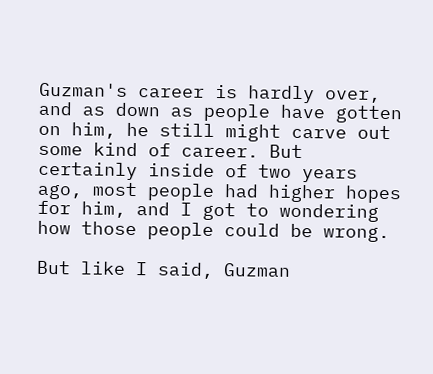Guzman's career is hardly over, and as down as people have gotten on him, he still might carve out some kind of career. But certainly inside of two years ago, most people had higher hopes for him, and I got to wondering how those people could be wrong.

But like I said, Guzman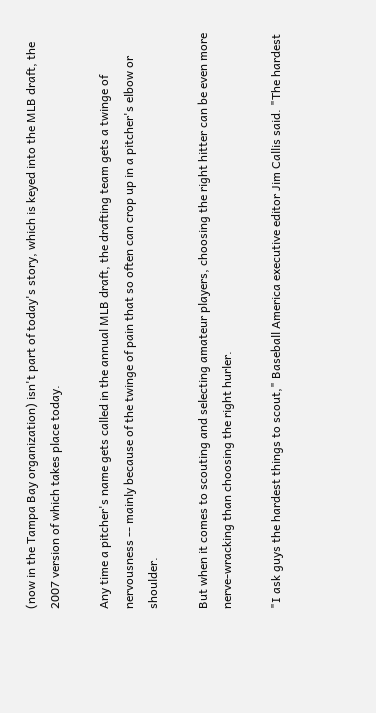(now in the Tampa Bay organization) isn't part of today's story, which is keyed into the MLB draft, the 2007 version of which takes place today.

Any time a pitcher's name gets called in the annual MLB draft, the drafting team gets a twinge of nervousness -- mainly because of the twinge of pain that so often can crop up in a pitcher's elbow or shoulder.

But when it comes to scouting and selecting amateur players, choosing the right hitter can be even more nerve-wracking than choosing the right hurler.

"I ask guys the hardest things to scout," Baseball America executive editor Jim Callis said. "The hardest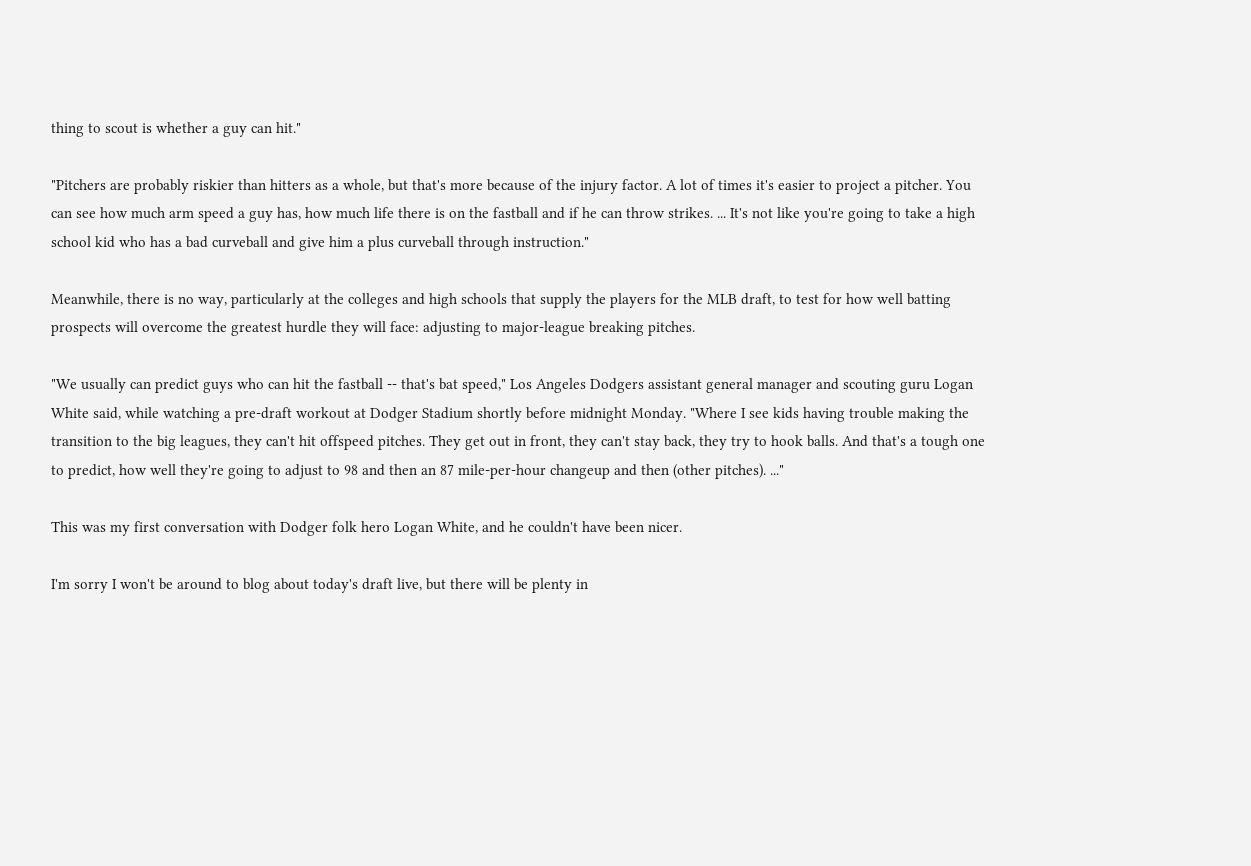thing to scout is whether a guy can hit."

"Pitchers are probably riskier than hitters as a whole, but that's more because of the injury factor. A lot of times it's easier to project a pitcher. You can see how much arm speed a guy has, how much life there is on the fastball and if he can throw strikes. ... It's not like you're going to take a high school kid who has a bad curveball and give him a plus curveball through instruction."

Meanwhile, there is no way, particularly at the colleges and high schools that supply the players for the MLB draft, to test for how well batting prospects will overcome the greatest hurdle they will face: adjusting to major-league breaking pitches.

"We usually can predict guys who can hit the fastball -- that's bat speed," Los Angeles Dodgers assistant general manager and scouting guru Logan White said, while watching a pre-draft workout at Dodger Stadium shortly before midnight Monday. "Where I see kids having trouble making the transition to the big leagues, they can't hit offspeed pitches. They get out in front, they can't stay back, they try to hook balls. And that's a tough one to predict, how well they're going to adjust to 98 and then an 87 mile-per-hour changeup and then (other pitches). ..."

This was my first conversation with Dodger folk hero Logan White, and he couldn't have been nicer.

I'm sorry I won't be around to blog about today's draft live, but there will be plenty in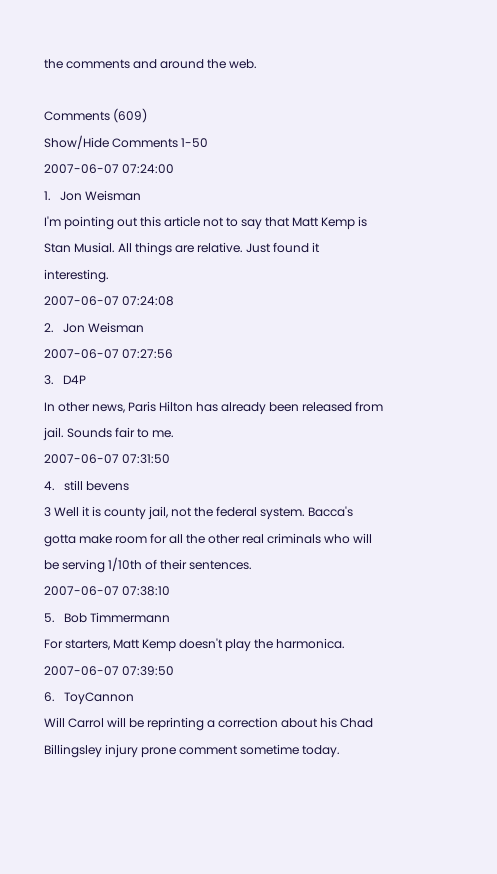the comments and around the web.

Comments (609)
Show/Hide Comments 1-50
2007-06-07 07:24:00
1.   Jon Weisman
I'm pointing out this article not to say that Matt Kemp is Stan Musial. All things are relative. Just found it interesting.
2007-06-07 07:24:08
2.   Jon Weisman
2007-06-07 07:27:56
3.   D4P
In other news, Paris Hilton has already been released from jail. Sounds fair to me.
2007-06-07 07:31:50
4.   still bevens
3 Well it is county jail, not the federal system. Bacca's gotta make room for all the other real criminals who will be serving 1/10th of their sentences.
2007-06-07 07:38:10
5.   Bob Timmermann
For starters, Matt Kemp doesn't play the harmonica.
2007-06-07 07:39:50
6.   ToyCannon
Will Carrol will be reprinting a correction about his Chad Billingsley injury prone comment sometime today.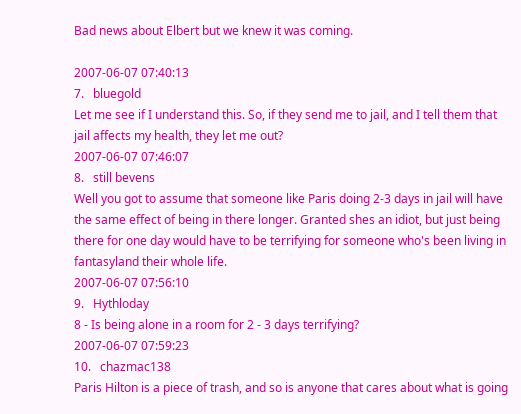Bad news about Elbert but we knew it was coming.

2007-06-07 07:40:13
7.   bluegold
Let me see if I understand this. So, if they send me to jail, and I tell them that jail affects my health, they let me out?
2007-06-07 07:46:07
8.   still bevens
Well you got to assume that someone like Paris doing 2-3 days in jail will have the same effect of being in there longer. Granted shes an idiot, but just being there for one day would have to be terrifying for someone who's been living in fantasyland their whole life.
2007-06-07 07:56:10
9.   Hythloday
8 - Is being alone in a room for 2 - 3 days terrifying?
2007-06-07 07:59:23
10.   chazmac138
Paris Hilton is a piece of trash, and so is anyone that cares about what is going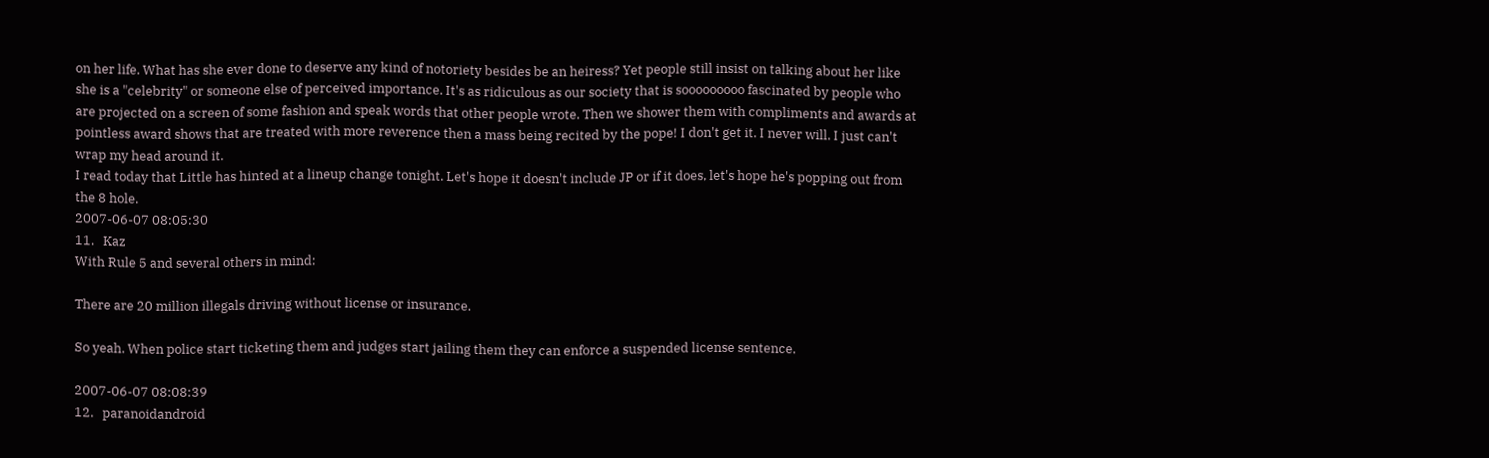on her life. What has she ever done to deserve any kind of notoriety besides be an heiress? Yet people still insist on talking about her like she is a "celebrity" or someone else of perceived importance. It's as ridiculous as our society that is sooooooooo fascinated by people who are projected on a screen of some fashion and speak words that other people wrote. Then we shower them with compliments and awards at pointless award shows that are treated with more reverence then a mass being recited by the pope! I don't get it. I never will. I just can't wrap my head around it.
I read today that Little has hinted at a lineup change tonight. Let's hope it doesn't include JP or if it does, let's hope he's popping out from the 8 hole.
2007-06-07 08:05:30
11.   Kaz
With Rule 5 and several others in mind:

There are 20 million illegals driving without license or insurance.

So yeah. When police start ticketing them and judges start jailing them they can enforce a suspended license sentence.

2007-06-07 08:08:39
12.   paranoidandroid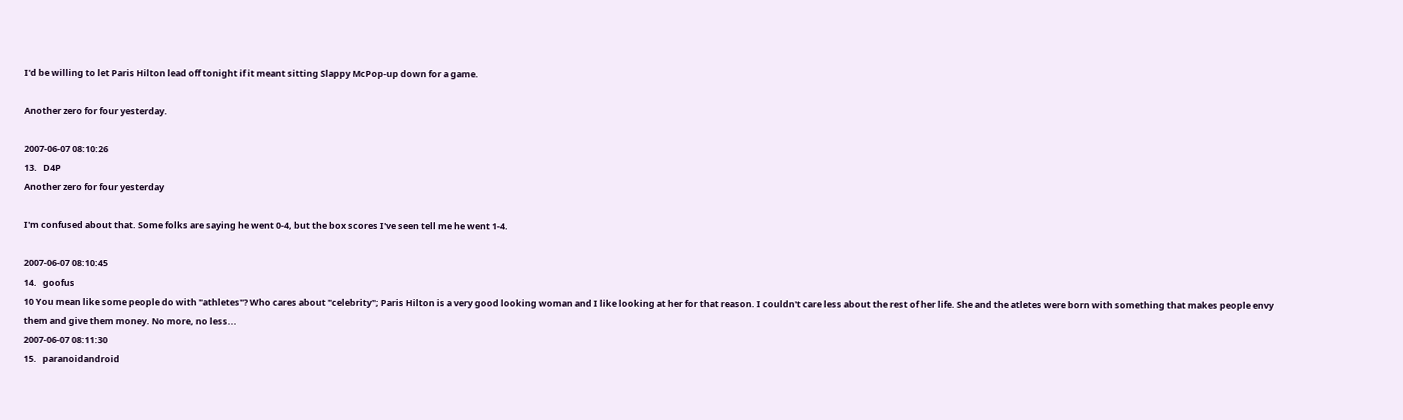I'd be willing to let Paris Hilton lead off tonight if it meant sitting Slappy McPop-up down for a game.

Another zero for four yesterday.

2007-06-07 08:10:26
13.   D4P
Another zero for four yesterday

I'm confused about that. Some folks are saying he went 0-4, but the box scores I've seen tell me he went 1-4.

2007-06-07 08:10:45
14.   goofus
10 You mean like some people do with "athletes"? Who cares about "celebrity"; Paris Hilton is a very good looking woman and I like looking at her for that reason. I couldn't care less about the rest of her life. She and the atletes were born with something that makes people envy them and give them money. No more, no less...
2007-06-07 08:11:30
15.   paranoidandroid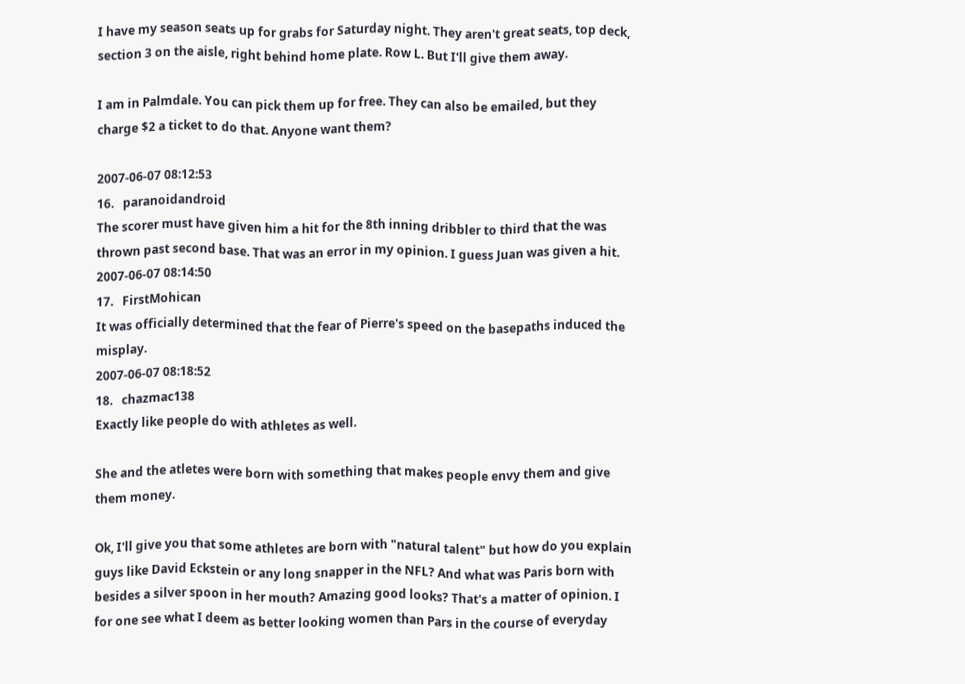I have my season seats up for grabs for Saturday night. They aren't great seats, top deck, section 3 on the aisle, right behind home plate. Row L. But I'll give them away.

I am in Palmdale. You can pick them up for free. They can also be emailed, but they charge $2 a ticket to do that. Anyone want them?

2007-06-07 08:12:53
16.   paranoidandroid
The scorer must have given him a hit for the 8th inning dribbler to third that the was thrown past second base. That was an error in my opinion. I guess Juan was given a hit.
2007-06-07 08:14:50
17.   FirstMohican
It was officially determined that the fear of Pierre's speed on the basepaths induced the misplay.
2007-06-07 08:18:52
18.   chazmac138
Exactly like people do with athletes as well.

She and the atletes were born with something that makes people envy them and give them money.

Ok, I'll give you that some athletes are born with "natural talent" but how do you explain guys like David Eckstein or any long snapper in the NFL? And what was Paris born with besides a silver spoon in her mouth? Amazing good looks? That's a matter of opinion. I for one see what I deem as better looking women than Pars in the course of everyday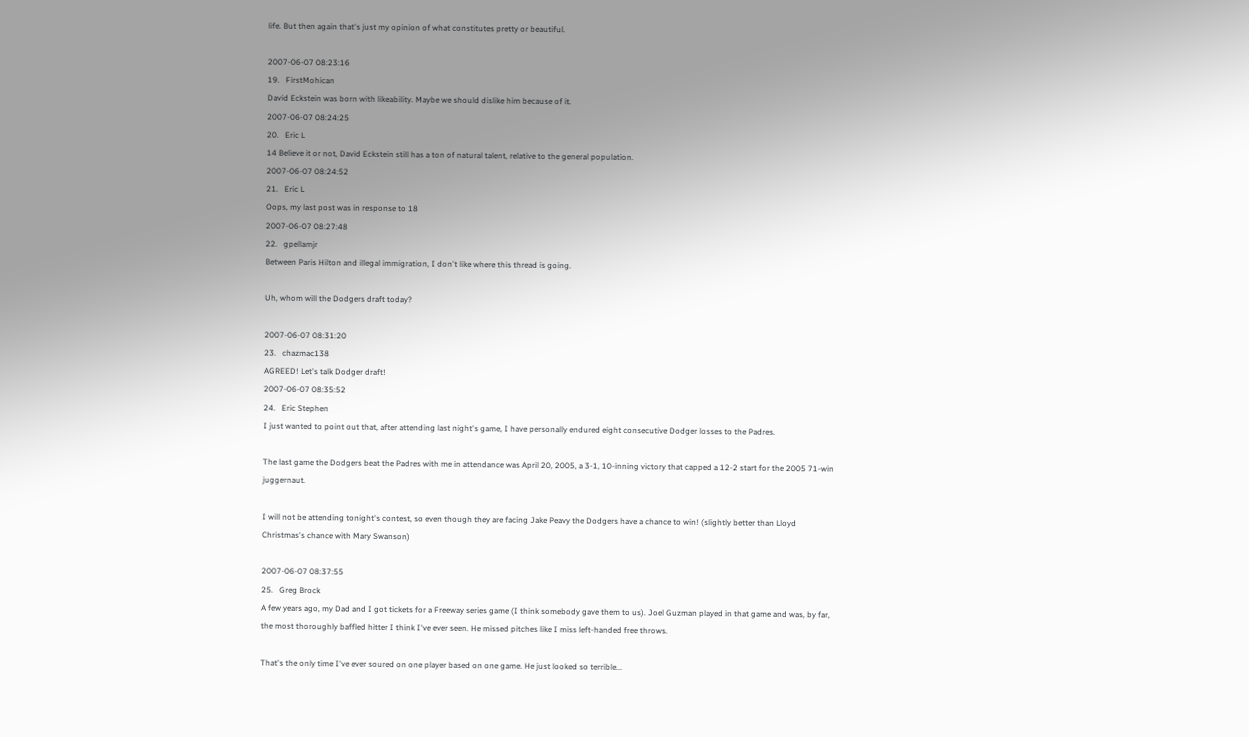life. But then again that's just my opinion of what constitutes pretty or beautiful.

2007-06-07 08:23:16
19.   FirstMohican
David Eckstein was born with likeability. Maybe we should dislike him because of it.
2007-06-07 08:24:25
20.   Eric L
14 Believe it or not, David Eckstein still has a ton of natural talent, relative to the general population.
2007-06-07 08:24:52
21.   Eric L
Oops, my last post was in response to 18
2007-06-07 08:27:48
22.   gpellamjr
Between Paris Hilton and illegal immigration, I don't like where this thread is going.

Uh, whom will the Dodgers draft today?

2007-06-07 08:31:20
23.   chazmac138
AGREED! Let's talk Dodger draft!
2007-06-07 08:35:52
24.   Eric Stephen
I just wanted to point out that, after attending last night's game, I have personally endured eight consecutive Dodger losses to the Padres.

The last game the Dodgers beat the Padres with me in attendance was April 20, 2005, a 3-1, 10-inning victory that capped a 12-2 start for the 2005 71-win juggernaut.

I will not be attending tonight's contest, so even though they are facing Jake Peavy the Dodgers have a chance to win! (slightly better than Lloyd Christmas's chance with Mary Swanson)

2007-06-07 08:37:55
25.   Greg Brock
A few years ago, my Dad and I got tickets for a Freeway series game (I think somebody gave them to us). Joel Guzman played in that game and was, by far, the most thoroughly baffled hitter I think I've ever seen. He missed pitches like I miss left-handed free throws.

That's the only time I've ever soured on one player based on one game. He just looked so terrible...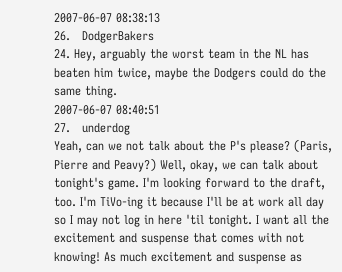2007-06-07 08:38:13
26.   DodgerBakers
24. Hey, arguably the worst team in the NL has beaten him twice, maybe the Dodgers could do the same thing.
2007-06-07 08:40:51
27.   underdog
Yeah, can we not talk about the P's please? (Paris, Pierre and Peavy?) Well, okay, we can talk about tonight's game. I'm looking forward to the draft, too. I'm TiVo-ing it because I'll be at work all day so I may not log in here 'til tonight. I want all the excitement and suspense that comes with not knowing! As much excitement and suspense as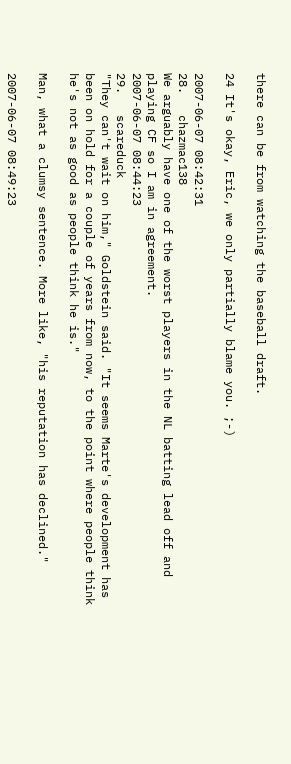there can be from watching the baseball draft.

24 It's okay, Eric, we only partially blame you. ;-)

2007-06-07 08:42:31
28.   chazmac138
We arguably have one of the worst players in the NL batting lead off and playing CF so I am in agreement.
2007-06-07 08:44:23
29.   scareduck
"They can't wait on him," Goldstein said. "It seems Marte's development has been on hold for a couple of years from now, to the point where people think he's not as good as people think he is."

Man, what a clumsy sentence. More like, "his reputation has declined."

2007-06-07 08:49:23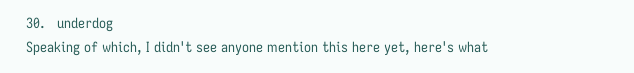30.   underdog
Speaking of which, I didn't see anyone mention this here yet, here's what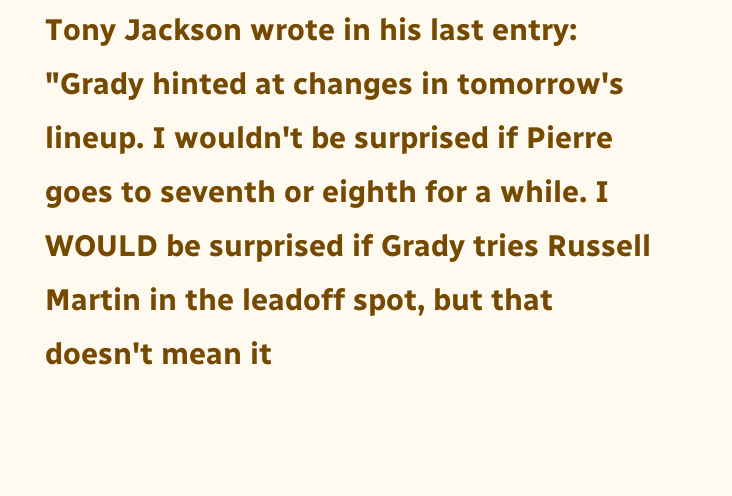Tony Jackson wrote in his last entry:
"Grady hinted at changes in tomorrow's lineup. I wouldn't be surprised if Pierre goes to seventh or eighth for a while. I WOULD be surprised if Grady tries Russell Martin in the leadoff spot, but that doesn't mean it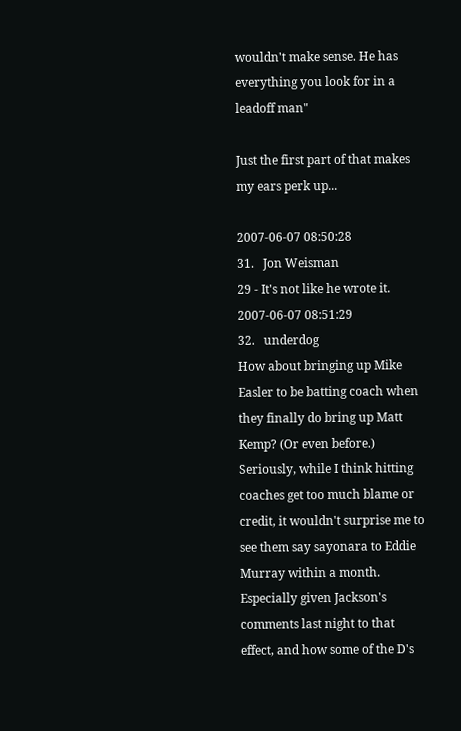wouldn't make sense. He has everything you look for in a leadoff man"

Just the first part of that makes my ears perk up...

2007-06-07 08:50:28
31.   Jon Weisman
29 - It's not like he wrote it.
2007-06-07 08:51:29
32.   underdog
How about bringing up Mike Easler to be batting coach when they finally do bring up Matt Kemp? (Or even before.) Seriously, while I think hitting coaches get too much blame or credit, it wouldn't surprise me to see them say sayonara to Eddie Murray within a month. Especially given Jackson's comments last night to that effect, and how some of the D's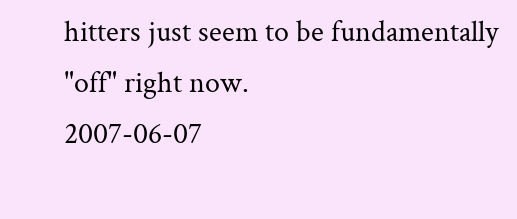hitters just seem to be fundamentally "off" right now.
2007-06-07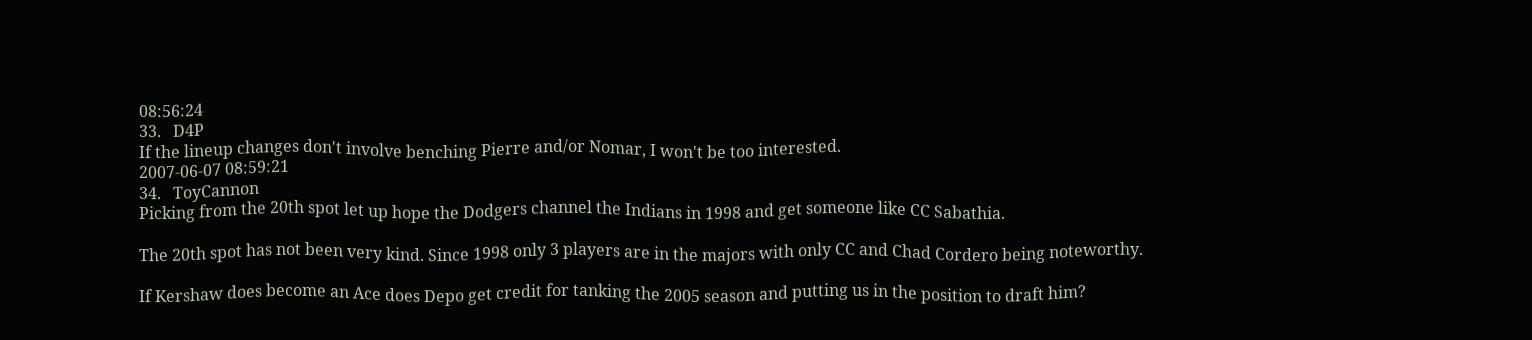08:56:24
33.   D4P
If the lineup changes don't involve benching Pierre and/or Nomar, I won't be too interested.
2007-06-07 08:59:21
34.   ToyCannon
Picking from the 20th spot let up hope the Dodgers channel the Indians in 1998 and get someone like CC Sabathia.

The 20th spot has not been very kind. Since 1998 only 3 players are in the majors with only CC and Chad Cordero being noteworthy.

If Kershaw does become an Ace does Depo get credit for tanking the 2005 season and putting us in the position to draft him?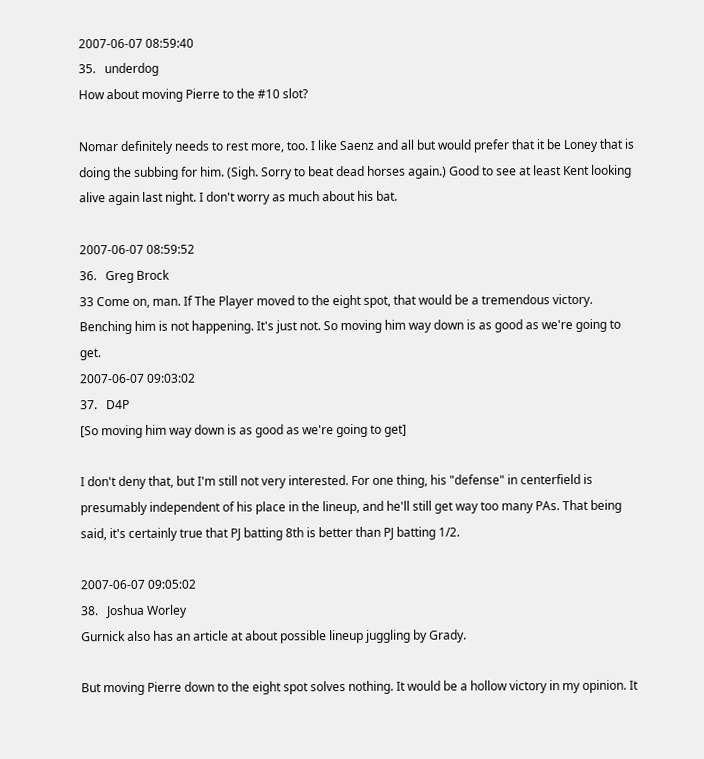2007-06-07 08:59:40
35.   underdog
How about moving Pierre to the #10 slot?

Nomar definitely needs to rest more, too. I like Saenz and all but would prefer that it be Loney that is doing the subbing for him. (Sigh. Sorry to beat dead horses again.) Good to see at least Kent looking alive again last night. I don't worry as much about his bat.

2007-06-07 08:59:52
36.   Greg Brock
33 Come on, man. If The Player moved to the eight spot, that would be a tremendous victory. Benching him is not happening. It's just not. So moving him way down is as good as we're going to get.
2007-06-07 09:03:02
37.   D4P
[So moving him way down is as good as we're going to get]

I don't deny that, but I'm still not very interested. For one thing, his "defense" in centerfield is presumably independent of his place in the lineup, and he'll still get way too many PAs. That being said, it's certainly true that PJ batting 8th is better than PJ batting 1/2.

2007-06-07 09:05:02
38.   Joshua Worley
Gurnick also has an article at about possible lineup juggling by Grady.

But moving Pierre down to the eight spot solves nothing. It would be a hollow victory in my opinion. It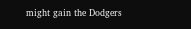might gain the Dodgers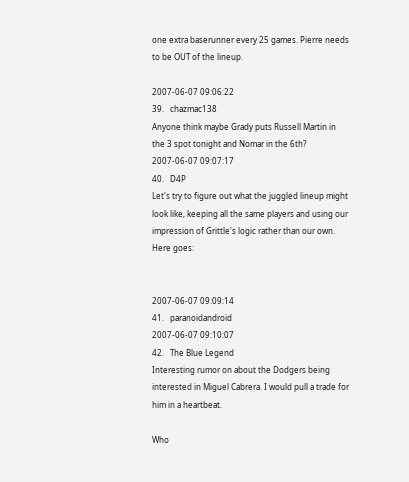one extra baserunner every 25 games. Pierre needs to be OUT of the lineup.

2007-06-07 09:06:22
39.   chazmac138
Anyone think maybe Grady puts Russell Martin in the 3 spot tonight and Nomar in the 6th?
2007-06-07 09:07:17
40.   D4P
Let's try to figure out what the juggled lineup might look like, keeping all the same players and using our impression of Grittle's logic rather than our own. Here goes:


2007-06-07 09:09:14
41.   paranoidandroid
2007-06-07 09:10:07
42.   The Blue Legend
Interesting rumor on about the Dodgers being interested in Miguel Cabrera. I would pull a trade for him in a heartbeat.

Who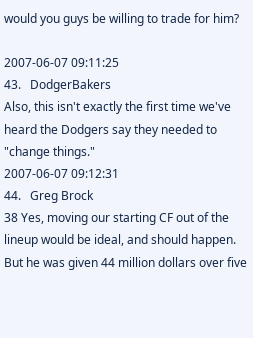would you guys be willing to trade for him?

2007-06-07 09:11:25
43.   DodgerBakers
Also, this isn't exactly the first time we've heard the Dodgers say they needed to "change things."
2007-06-07 09:12:31
44.   Greg Brock
38 Yes, moving our starting CF out of the lineup would be ideal, and should happen. But he was given 44 million dollars over five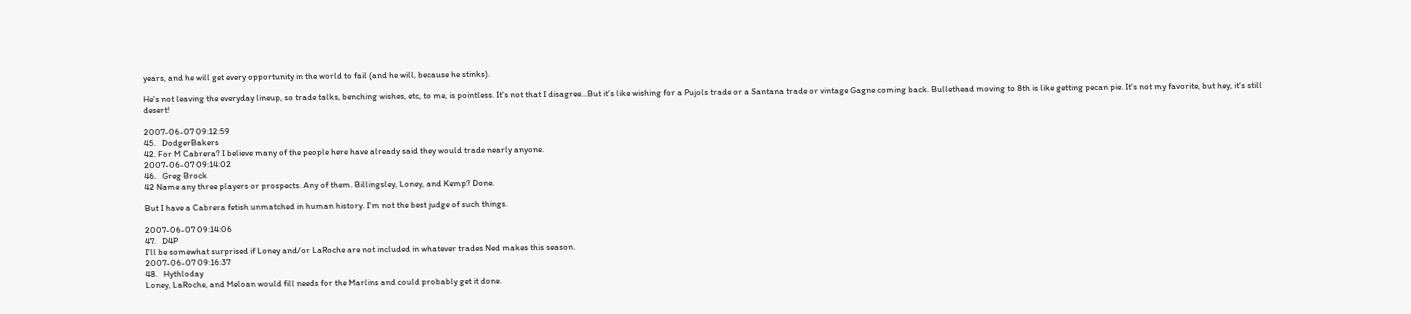years, and he will get every opportunity in the world to fail (and he will, because he stinks).

He's not leaving the everyday lineup, so trade talks, benching wishes, etc, to me, is pointless. It's not that I disagree...But it's like wishing for a Pujols trade or a Santana trade or vintage Gagne coming back. Bullethead moving to 8th is like getting pecan pie. It's not my favorite, but hey, it's still desert!

2007-06-07 09:12:59
45.   DodgerBakers
42. For M Cabrera? I believe many of the people here have already said they would trade nearly anyone.
2007-06-07 09:14:02
46.   Greg Brock
42 Name any three players or prospects. Any of them. Billingsley, Loney, and Kemp? Done.

But I have a Cabrera fetish unmatched in human history. I'm not the best judge of such things.

2007-06-07 09:14:06
47.   D4P
I'll be somewhat surprised if Loney and/or LaRoche are not included in whatever trades Ned makes this season.
2007-06-07 09:16:37
48.   Hythloday
Loney, LaRoche, and Meloan would fill needs for the Marlins and could probably get it done.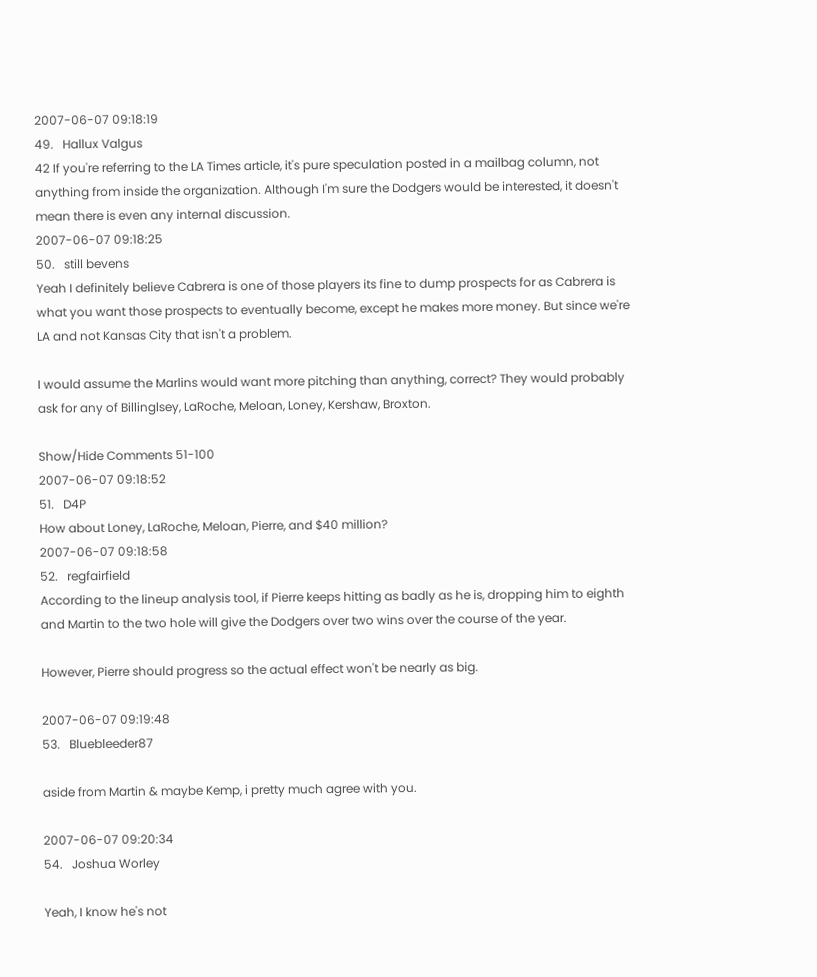2007-06-07 09:18:19
49.   Hallux Valgus
42 If you're referring to the LA Times article, it's pure speculation posted in a mailbag column, not anything from inside the organization. Although I'm sure the Dodgers would be interested, it doesn't mean there is even any internal discussion.
2007-06-07 09:18:25
50.   still bevens
Yeah I definitely believe Cabrera is one of those players its fine to dump prospects for as Cabrera is what you want those prospects to eventually become, except he makes more money. But since we're LA and not Kansas City that isn't a problem.

I would assume the Marlins would want more pitching than anything, correct? They would probably ask for any of Billinglsey, LaRoche, Meloan, Loney, Kershaw, Broxton.

Show/Hide Comments 51-100
2007-06-07 09:18:52
51.   D4P
How about Loney, LaRoche, Meloan, Pierre, and $40 million?
2007-06-07 09:18:58
52.   regfairfield
According to the lineup analysis tool, if Pierre keeps hitting as badly as he is, dropping him to eighth and Martin to the two hole will give the Dodgers over two wins over the course of the year.

However, Pierre should progress so the actual effect won't be nearly as big.

2007-06-07 09:19:48
53.   Bluebleeder87

aside from Martin & maybe Kemp, i pretty much agree with you.

2007-06-07 09:20:34
54.   Joshua Worley

Yeah, I know he's not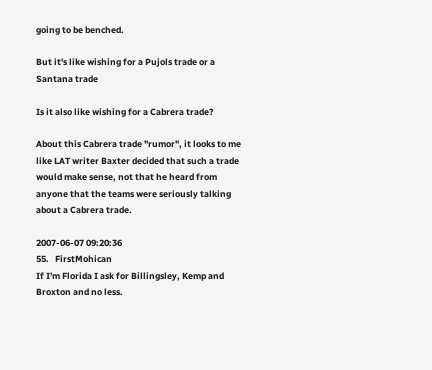going to be benched.

But it's like wishing for a Pujols trade or a Santana trade

Is it also like wishing for a Cabrera trade?

About this Cabrera trade "rumor", it looks to me like LAT writer Baxter decided that such a trade would make sense, not that he heard from anyone that the teams were seriously talking about a Cabrera trade.

2007-06-07 09:20:36
55.   FirstMohican
If I'm Florida I ask for Billingsley, Kemp and Broxton and no less.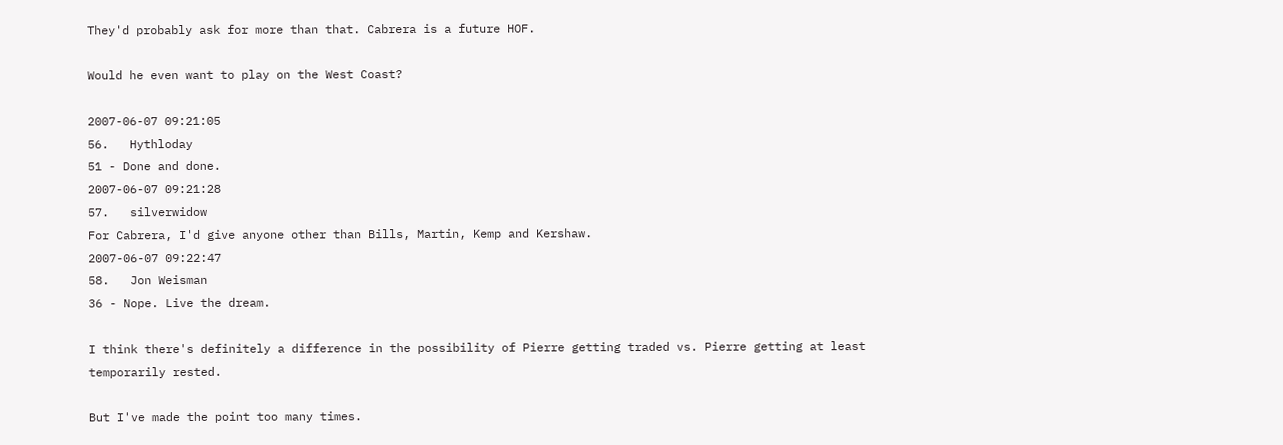They'd probably ask for more than that. Cabrera is a future HOF.

Would he even want to play on the West Coast?

2007-06-07 09:21:05
56.   Hythloday
51 - Done and done.
2007-06-07 09:21:28
57.   silverwidow
For Cabrera, I'd give anyone other than Bills, Martin, Kemp and Kershaw.
2007-06-07 09:22:47
58.   Jon Weisman
36 - Nope. Live the dream.

I think there's definitely a difference in the possibility of Pierre getting traded vs. Pierre getting at least temporarily rested.

But I've made the point too many times.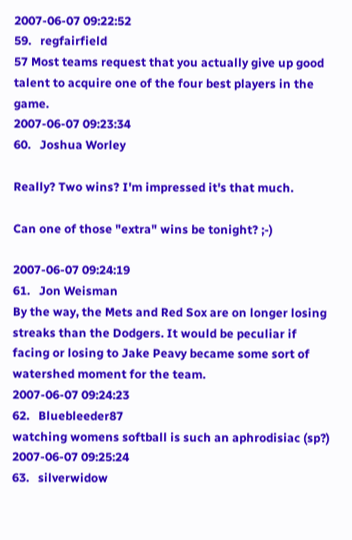2007-06-07 09:22:52
59.   regfairfield
57 Most teams request that you actually give up good talent to acquire one of the four best players in the game.
2007-06-07 09:23:34
60.   Joshua Worley

Really? Two wins? I'm impressed it's that much.

Can one of those "extra" wins be tonight? ;-)

2007-06-07 09:24:19
61.   Jon Weisman
By the way, the Mets and Red Sox are on longer losing streaks than the Dodgers. It would be peculiar if facing or losing to Jake Peavy became some sort of watershed moment for the team.
2007-06-07 09:24:23
62.   Bluebleeder87
watching womens softball is such an aphrodisiac (sp?)
2007-06-07 09:25:24
63.   silverwidow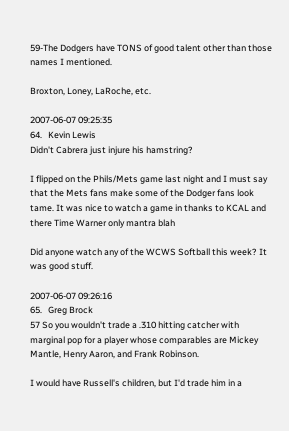59-The Dodgers have TONS of good talent other than those names I mentioned.

Broxton, Loney, LaRoche, etc.

2007-06-07 09:25:35
64.   Kevin Lewis
Didn't Cabrera just injure his hamstring?

I flipped on the Phils/Mets game last night and I must say that the Mets fans make some of the Dodger fans look tame. It was nice to watch a game in thanks to KCAL and there Time Warner only mantra blah

Did anyone watch any of the WCWS Softball this week? It was good stuff.

2007-06-07 09:26:16
65.   Greg Brock
57 So you wouldn't trade a .310 hitting catcher with marginal pop for a player whose comparables are Mickey Mantle, Henry Aaron, and Frank Robinson.

I would have Russell's children, but I'd trade him in a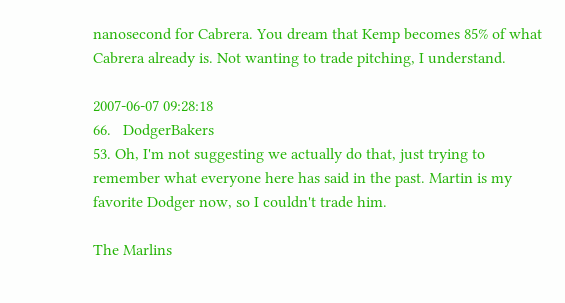nanosecond for Cabrera. You dream that Kemp becomes 85% of what Cabrera already is. Not wanting to trade pitching, I understand.

2007-06-07 09:28:18
66.   DodgerBakers
53. Oh, I'm not suggesting we actually do that, just trying to remember what everyone here has said in the past. Martin is my favorite Dodger now, so I couldn't trade him.

The Marlins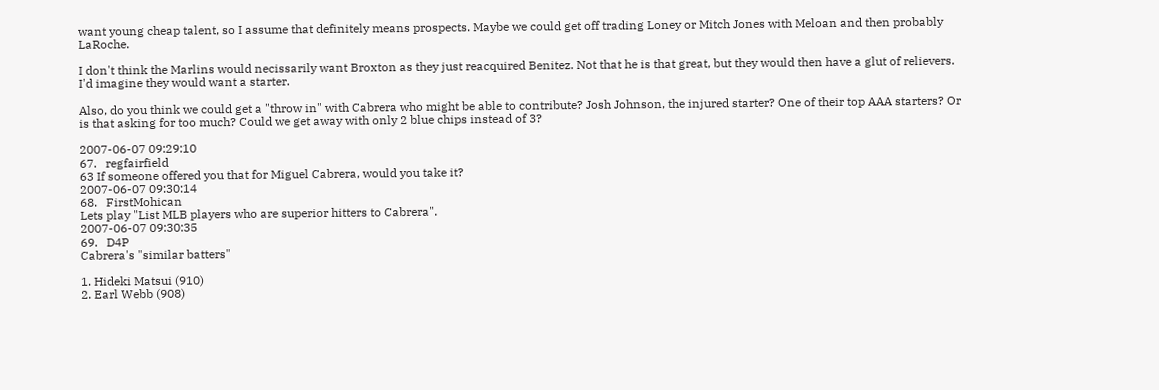want young cheap talent, so I assume that definitely means prospects. Maybe we could get off trading Loney or Mitch Jones with Meloan and then probably LaRoche.

I don't think the Marlins would necissarily want Broxton as they just reacquired Benitez. Not that he is that great, but they would then have a glut of relievers. I'd imagine they would want a starter.

Also, do you think we could get a "throw in" with Cabrera who might be able to contribute? Josh Johnson, the injured starter? One of their top AAA starters? Or is that asking for too much? Could we get away with only 2 blue chips instead of 3?

2007-06-07 09:29:10
67.   regfairfield
63 If someone offered you that for Miguel Cabrera, would you take it?
2007-06-07 09:30:14
68.   FirstMohican
Lets play "List MLB players who are superior hitters to Cabrera".
2007-06-07 09:30:35
69.   D4P
Cabrera's "similar batters"

1. Hideki Matsui (910)
2. Earl Webb (908)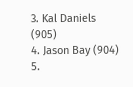3. Kal Daniels (905)
4. Jason Bay (904)
5.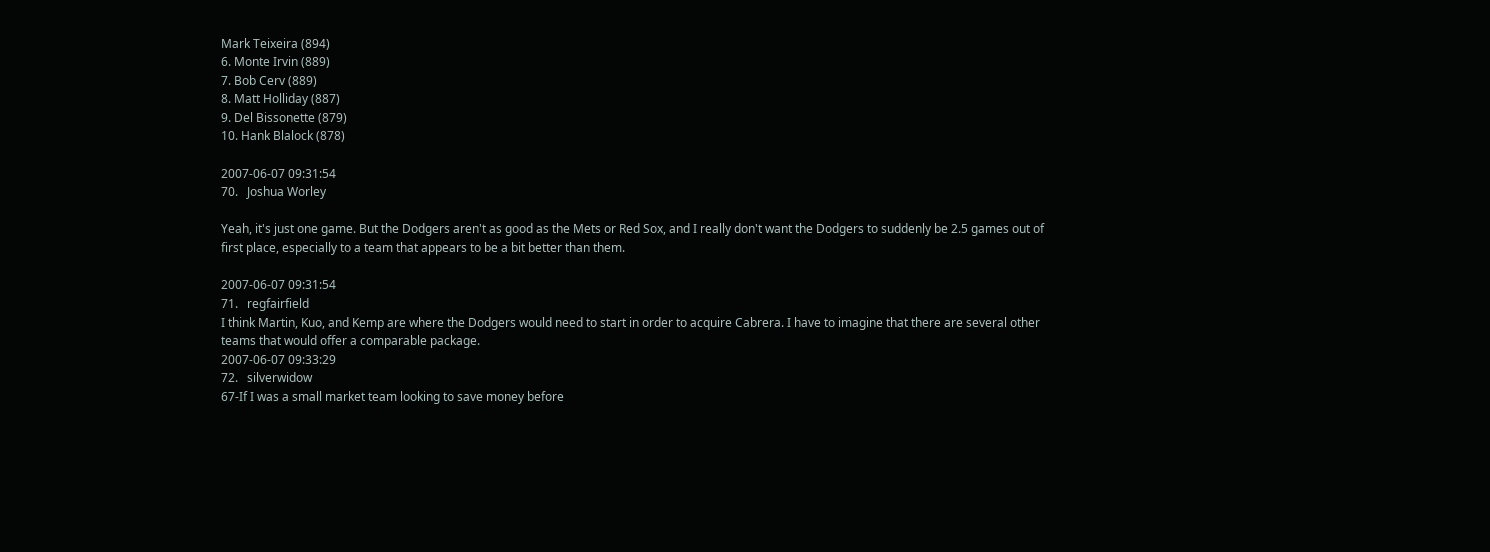Mark Teixeira (894)
6. Monte Irvin (889)
7. Bob Cerv (889)
8. Matt Holliday (887)
9. Del Bissonette (879)
10. Hank Blalock (878)

2007-06-07 09:31:54
70.   Joshua Worley

Yeah, it's just one game. But the Dodgers aren't as good as the Mets or Red Sox, and I really don't want the Dodgers to suddenly be 2.5 games out of first place, especially to a team that appears to be a bit better than them.

2007-06-07 09:31:54
71.   regfairfield
I think Martin, Kuo, and Kemp are where the Dodgers would need to start in order to acquire Cabrera. I have to imagine that there are several other teams that would offer a comparable package.
2007-06-07 09:33:29
72.   silverwidow
67-If I was a small market team looking to save money before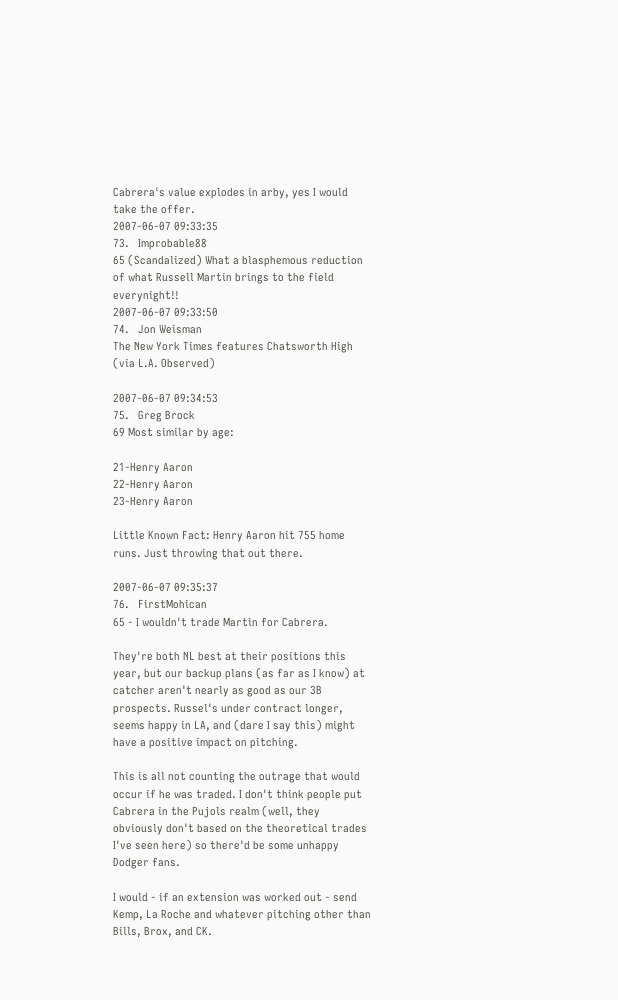Cabrera's value explodes in arby, yes I would take the offer.
2007-06-07 09:33:35
73.   Improbable88
65 (Scandalized) What a blasphemous reduction of what Russell Martin brings to the field everynight!!
2007-06-07 09:33:50
74.   Jon Weisman
The New York Times features Chatsworth High (via L.A. Observed)

2007-06-07 09:34:53
75.   Greg Brock
69 Most similar by age:

21-Henry Aaron
22-Henry Aaron
23-Henry Aaron

Little Known Fact: Henry Aaron hit 755 home runs. Just throwing that out there.

2007-06-07 09:35:37
76.   FirstMohican
65 - I wouldn't trade Martin for Cabrera.

They're both NL best at their positions this year, but our backup plans (as far as I know) at catcher aren't nearly as good as our 3B prospects. Russel's under contract longer, seems happy in LA, and (dare I say this) might have a positive impact on pitching.

This is all not counting the outrage that would occur if he was traded. I don't think people put Cabrera in the Pujols realm (well, they obviously don't based on the theoretical trades I've seen here) so there'd be some unhappy Dodger fans.

I would - if an extension was worked out - send Kemp, La Roche and whatever pitching other than Bills, Brox, and CK.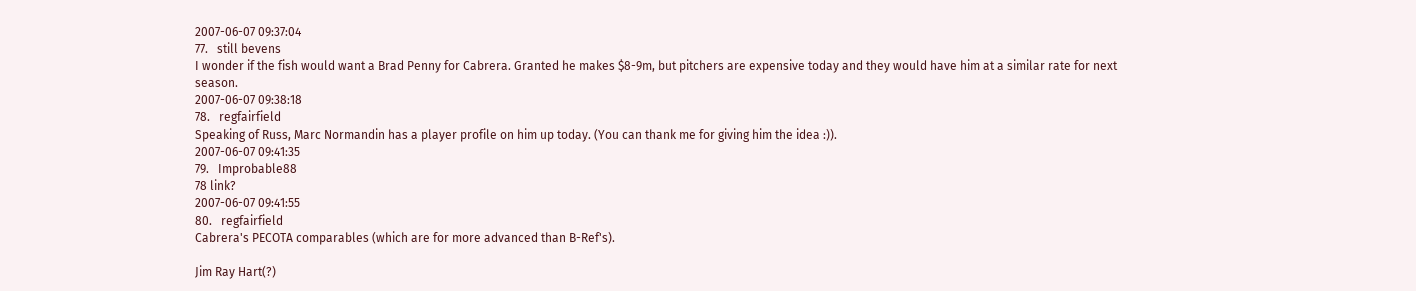2007-06-07 09:37:04
77.   still bevens
I wonder if the fish would want a Brad Penny for Cabrera. Granted he makes $8-9m, but pitchers are expensive today and they would have him at a similar rate for next season.
2007-06-07 09:38:18
78.   regfairfield
Speaking of Russ, Marc Normandin has a player profile on him up today. (You can thank me for giving him the idea :)).
2007-06-07 09:41:35
79.   Improbable88
78 link?
2007-06-07 09:41:55
80.   regfairfield
Cabrera's PECOTA comparables (which are for more advanced than B-Ref's).

Jim Ray Hart(?)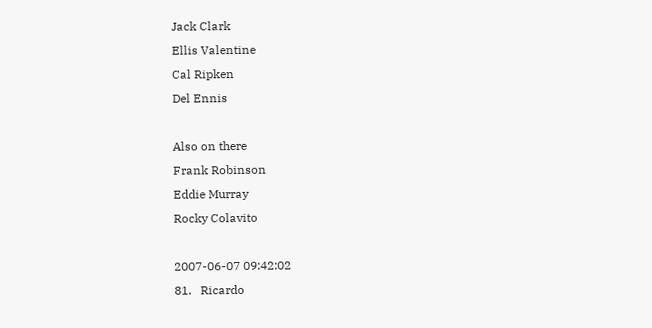Jack Clark
Ellis Valentine
Cal Ripken
Del Ennis

Also on there
Frank Robinson
Eddie Murray
Rocky Colavito

2007-06-07 09:42:02
81.   Ricardo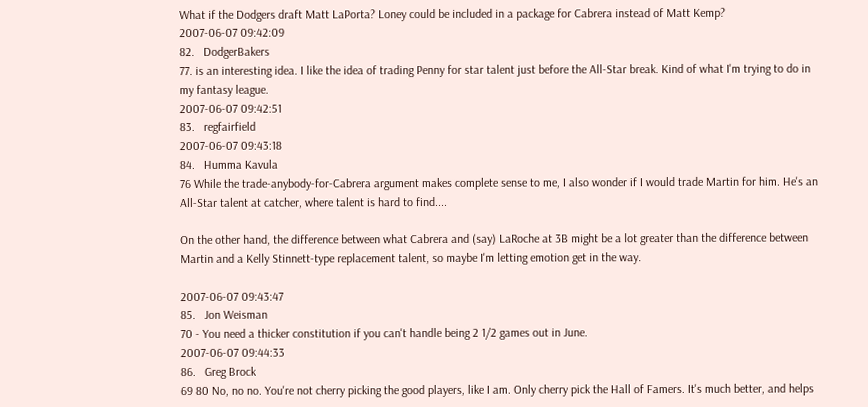What if the Dodgers draft Matt LaPorta? Loney could be included in a package for Cabrera instead of Matt Kemp?
2007-06-07 09:42:09
82.   DodgerBakers
77. is an interesting idea. I like the idea of trading Penny for star talent just before the All-Star break. Kind of what I'm trying to do in my fantasy league.
2007-06-07 09:42:51
83.   regfairfield
2007-06-07 09:43:18
84.   Humma Kavula
76 While the trade-anybody-for-Cabrera argument makes complete sense to me, I also wonder if I would trade Martin for him. He's an All-Star talent at catcher, where talent is hard to find....

On the other hand, the difference between what Cabrera and (say) LaRoche at 3B might be a lot greater than the difference between Martin and a Kelly Stinnett-type replacement talent, so maybe I'm letting emotion get in the way.

2007-06-07 09:43:47
85.   Jon Weisman
70 - You need a thicker constitution if you can't handle being 2 1/2 games out in June.
2007-06-07 09:44:33
86.   Greg Brock
69 80 No, no no. You're not cherry picking the good players, like I am. Only cherry pick the Hall of Famers. It's much better, and helps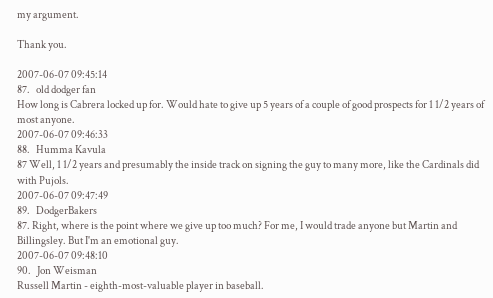my argument.

Thank you.

2007-06-07 09:45:14
87.   old dodger fan
How long is Cabrera locked up for. Would hate to give up 5 years of a couple of good prospects for 1 1/2 years of most anyone.
2007-06-07 09:46:33
88.   Humma Kavula
87 Well, 1 1/2 years and presumably the inside track on signing the guy to many more, like the Cardinals did with Pujols.
2007-06-07 09:47:49
89.   DodgerBakers
87. Right, where is the point where we give up too much? For me, I would trade anyone but Martin and Billingsley. But I'm an emotional guy.
2007-06-07 09:48:10
90.   Jon Weisman
Russell Martin - eighth-most-valuable player in baseball.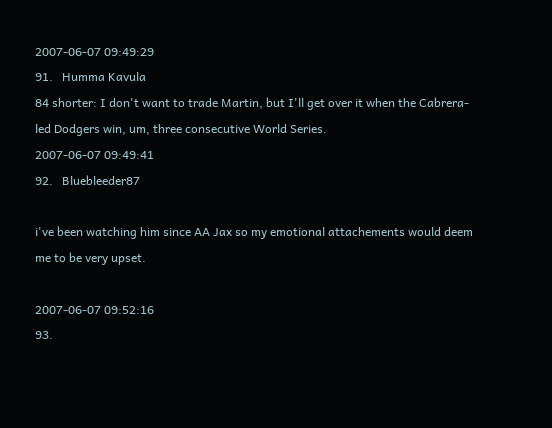2007-06-07 09:49:29
91.   Humma Kavula
84 shorter: I don't want to trade Martin, but I'll get over it when the Cabrera-led Dodgers win, um, three consecutive World Series.
2007-06-07 09:49:41
92.   Bluebleeder87

i've been watching him since AA Jax so my emotional attachements would deem me to be very upset.

2007-06-07 09:52:16
93.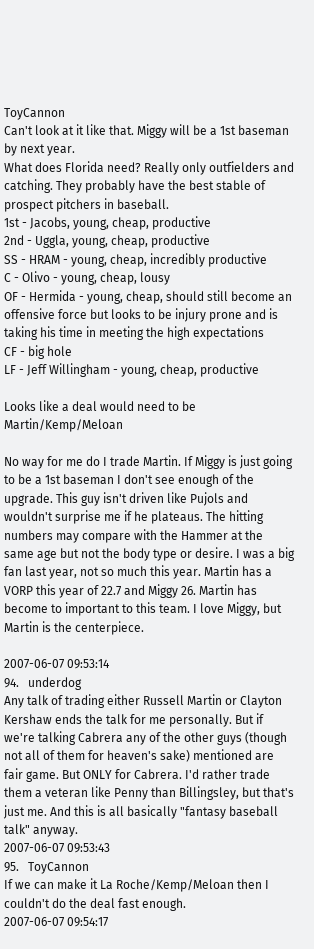ToyCannon
Can't look at it like that. Miggy will be a 1st baseman by next year.
What does Florida need? Really only outfielders and catching. They probably have the best stable of prospect pitchers in baseball.
1st - Jacobs, young, cheap, productive
2nd - Uggla, young, cheap, productive
SS - HRAM - young, cheap, incredibly productive
C - Olivo - young, cheap, lousy
OF - Hermida - young, cheap, should still become an offensive force but looks to be injury prone and is taking his time in meeting the high expectations
CF - big hole
LF - Jeff Willingham - young, cheap, productive

Looks like a deal would need to be Martin/Kemp/Meloan

No way for me do I trade Martin. If Miggy is just going to be a 1st baseman I don't see enough of the upgrade. This guy isn't driven like Pujols and wouldn't surprise me if he plateaus. The hitting numbers may compare with the Hammer at the same age but not the body type or desire. I was a big fan last year, not so much this year. Martin has a VORP this year of 22.7 and Miggy 26. Martin has become to important to this team. I love Miggy, but Martin is the centerpiece.

2007-06-07 09:53:14
94.   underdog
Any talk of trading either Russell Martin or Clayton Kershaw ends the talk for me personally. But if we're talking Cabrera any of the other guys (though not all of them for heaven's sake) mentioned are fair game. But ONLY for Cabrera. I'd rather trade them a veteran like Penny than Billingsley, but that's just me. And this is all basically "fantasy baseball talk" anyway.
2007-06-07 09:53:43
95.   ToyCannon
If we can make it La Roche/Kemp/Meloan then I couldn't do the deal fast enough.
2007-06-07 09:54:17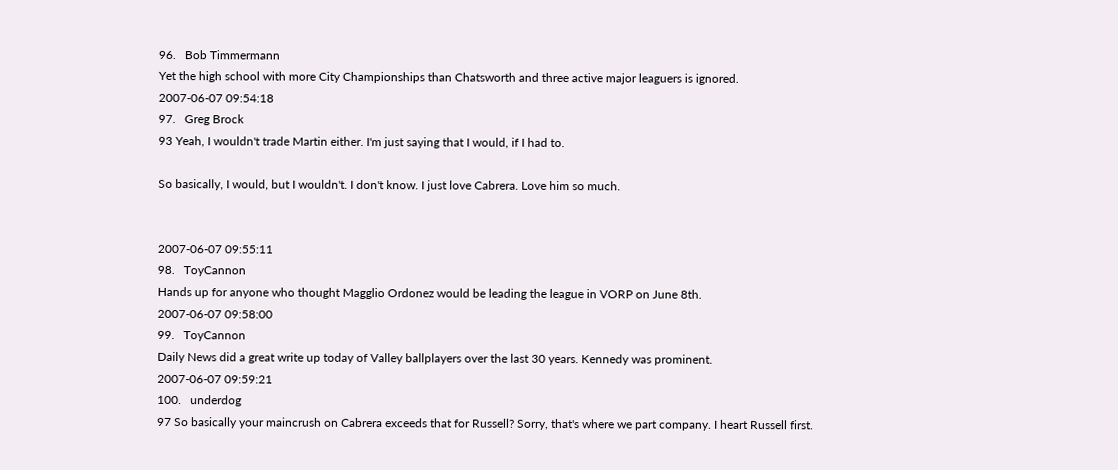96.   Bob Timmermann
Yet the high school with more City Championships than Chatsworth and three active major leaguers is ignored.
2007-06-07 09:54:18
97.   Greg Brock
93 Yeah, I wouldn't trade Martin either. I'm just saying that I would, if I had to.

So basically, I would, but I wouldn't. I don't know. I just love Cabrera. Love him so much.


2007-06-07 09:55:11
98.   ToyCannon
Hands up for anyone who thought Magglio Ordonez would be leading the league in VORP on June 8th.
2007-06-07 09:58:00
99.   ToyCannon
Daily News did a great write up today of Valley ballplayers over the last 30 years. Kennedy was prominent.
2007-06-07 09:59:21
100.   underdog
97 So basically your maincrush on Cabrera exceeds that for Russell? Sorry, that's where we part company. I heart Russell first.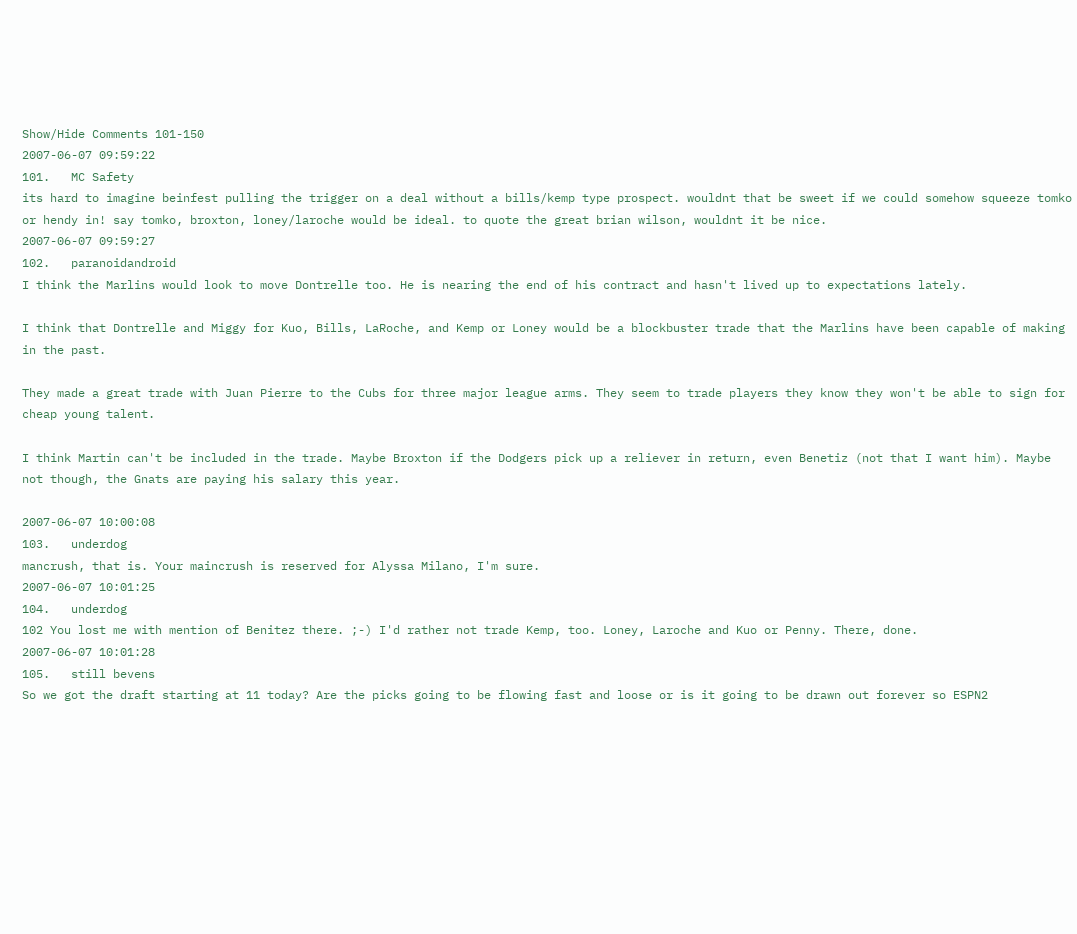Show/Hide Comments 101-150
2007-06-07 09:59:22
101.   MC Safety
its hard to imagine beinfest pulling the trigger on a deal without a bills/kemp type prospect. wouldnt that be sweet if we could somehow squeeze tomko or hendy in! say tomko, broxton, loney/laroche would be ideal. to quote the great brian wilson, wouldnt it be nice.
2007-06-07 09:59:27
102.   paranoidandroid
I think the Marlins would look to move Dontrelle too. He is nearing the end of his contract and hasn't lived up to expectations lately.

I think that Dontrelle and Miggy for Kuo, Bills, LaRoche, and Kemp or Loney would be a blockbuster trade that the Marlins have been capable of making in the past.

They made a great trade with Juan Pierre to the Cubs for three major league arms. They seem to trade players they know they won't be able to sign for cheap young talent.

I think Martin can't be included in the trade. Maybe Broxton if the Dodgers pick up a reliever in return, even Benetiz (not that I want him). Maybe not though, the Gnats are paying his salary this year.

2007-06-07 10:00:08
103.   underdog
mancrush, that is. Your maincrush is reserved for Alyssa Milano, I'm sure.
2007-06-07 10:01:25
104.   underdog
102 You lost me with mention of Benitez there. ;-) I'd rather not trade Kemp, too. Loney, Laroche and Kuo or Penny. There, done.
2007-06-07 10:01:28
105.   still bevens
So we got the draft starting at 11 today? Are the picks going to be flowing fast and loose or is it going to be drawn out forever so ESPN2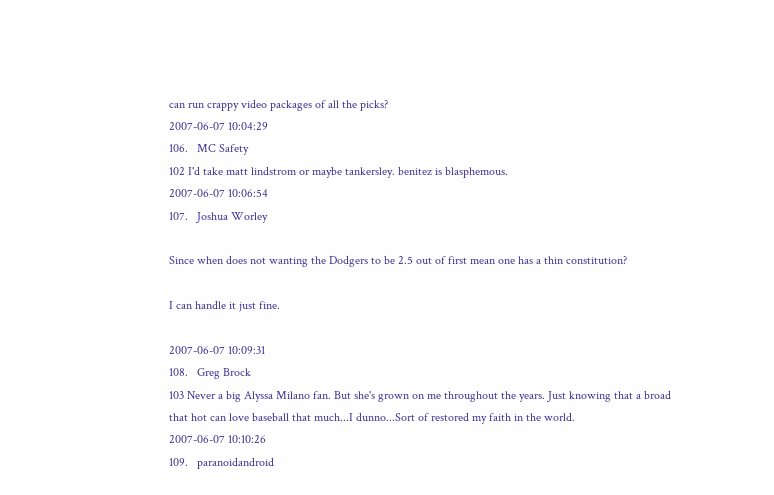can run crappy video packages of all the picks?
2007-06-07 10:04:29
106.   MC Safety
102 I'd take matt lindstrom or maybe tankersley. benitez is blasphemous.
2007-06-07 10:06:54
107.   Joshua Worley

Since when does not wanting the Dodgers to be 2.5 out of first mean one has a thin constitution?

I can handle it just fine.

2007-06-07 10:09:31
108.   Greg Brock
103 Never a big Alyssa Milano fan. But she's grown on me throughout the years. Just knowing that a broad that hot can love baseball that much...I dunno...Sort of restored my faith in the world.
2007-06-07 10:10:26
109.   paranoidandroid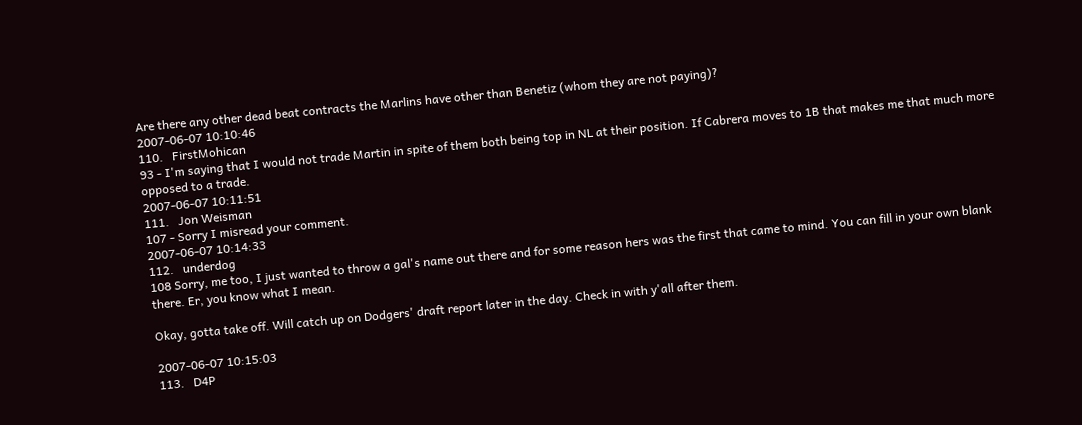Are there any other dead beat contracts the Marlins have other than Benetiz (whom they are not paying)?
2007-06-07 10:10:46
110.   FirstMohican
93 - I'm saying that I would not trade Martin in spite of them both being top in NL at their position. If Cabrera moves to 1B that makes me that much more opposed to a trade.
2007-06-07 10:11:51
111.   Jon Weisman
107 - Sorry I misread your comment.
2007-06-07 10:14:33
112.   underdog
108 Sorry, me too, I just wanted to throw a gal's name out there and for some reason hers was the first that came to mind. You can fill in your own blank there. Er, you know what I mean.

Okay, gotta take off. Will catch up on Dodgers' draft report later in the day. Check in with y'all after them.

2007-06-07 10:15:03
113.   D4P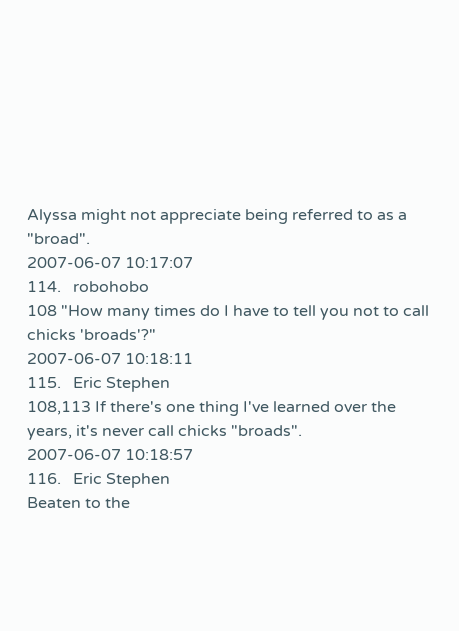Alyssa might not appreciate being referred to as a "broad".
2007-06-07 10:17:07
114.   robohobo
108 "How many times do I have to tell you not to call chicks 'broads'?"
2007-06-07 10:18:11
115.   Eric Stephen
108,113 If there's one thing I've learned over the years, it's never call chicks "broads".
2007-06-07 10:18:57
116.   Eric Stephen
Beaten to the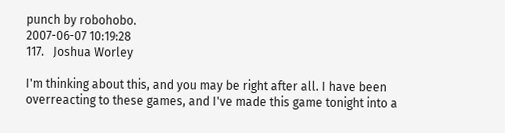punch by robohobo.
2007-06-07 10:19:28
117.   Joshua Worley

I'm thinking about this, and you may be right after all. I have been overreacting to these games, and I've made this game tonight into a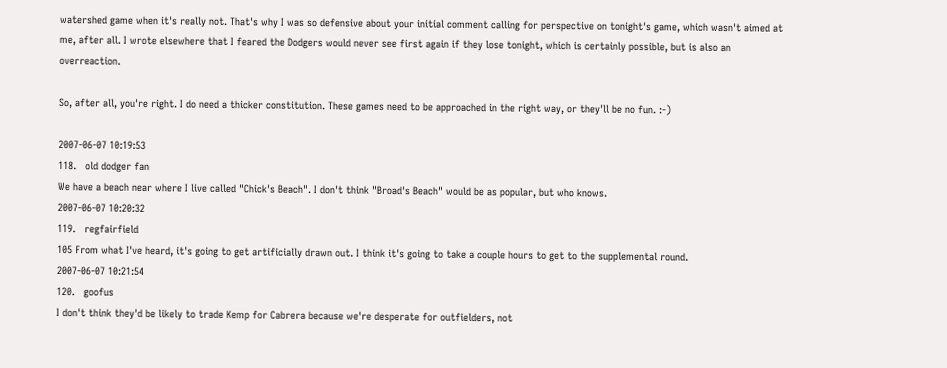watershed game when it's really not. That's why I was so defensive about your initial comment calling for perspective on tonight's game, which wasn't aimed at me, after all. I wrote elsewhere that I feared the Dodgers would never see first again if they lose tonight, which is certainly possible, but is also an overreaction.

So, after all, you're right. I do need a thicker constitution. These games need to be approached in the right way, or they'll be no fun. :-)

2007-06-07 10:19:53
118.   old dodger fan
We have a beach near where I live called "Chick's Beach". I don't think "Broad's Beach" would be as popular, but who knows.
2007-06-07 10:20:32
119.   regfairfield
105 From what I've heard, it's going to get artificially drawn out. I think it's going to take a couple hours to get to the supplemental round.
2007-06-07 10:21:54
120.   goofus
I don't think they'd be likely to trade Kemp for Cabrera because we're desperate for outfielders, not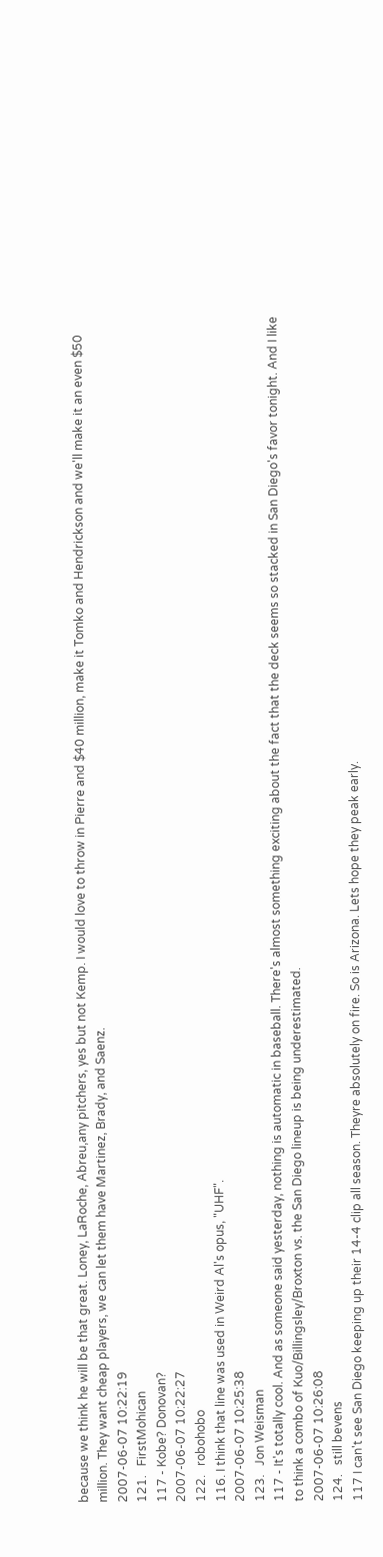because we think he will be that great. Loney, LaRoche, Abreu,any pitchers, yes but not Kemp. I would love to throw in Pierre and $40 million, make it Tomko and Hendrickson and we'll make it an even $50 million. They want cheap players, we can let them have Martinez, Brady, and Saenz.
2007-06-07 10:22:19
121.   FirstMohican
117 - Kobe? Donovan?
2007-06-07 10:22:27
122.   robohobo
116. I think that line was used in Weird Al's opus, "UHF".
2007-06-07 10:25:38
123.   Jon Weisman
117 - It's totally cool. And as someone said yesterday, nothing is automatic in baseball. There's almost something exciting about the fact that the deck seems so stacked in San Diego's favor tonight. And I like to think a combo of Kuo/Billingsley/Broxton vs. the San Diego lineup is being underestimated.
2007-06-07 10:26:08
124.   still bevens
117 I can't see San Diego keeping up their 14-4 clip all season. Theyre absolutely on fire. So is Arizona. Lets hope they peak early.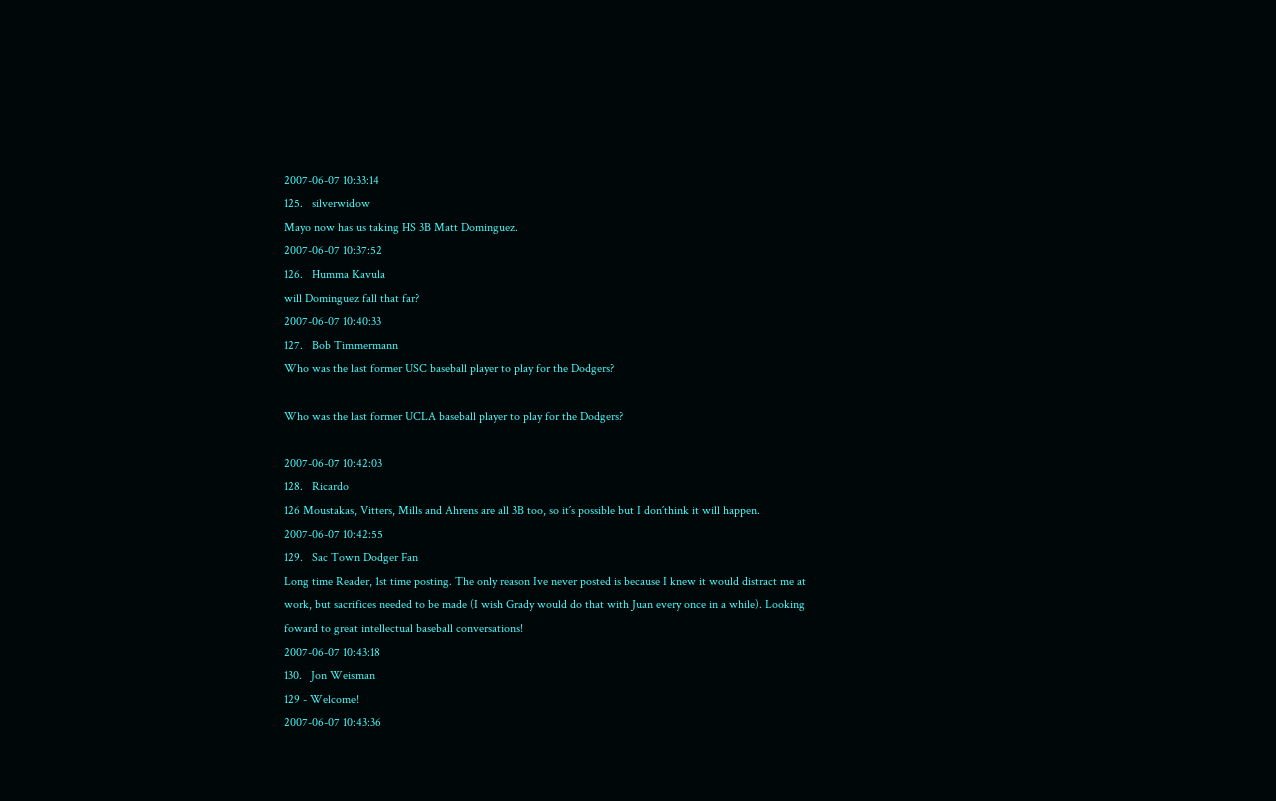2007-06-07 10:33:14
125.   silverwidow
Mayo now has us taking HS 3B Matt Dominguez.
2007-06-07 10:37:52
126.   Humma Kavula
will Dominguez fall that far?
2007-06-07 10:40:33
127.   Bob Timmermann
Who was the last former USC baseball player to play for the Dodgers?

Who was the last former UCLA baseball player to play for the Dodgers?

2007-06-07 10:42:03
128.   Ricardo
126 Moustakas, Vitters, Mills and Ahrens are all 3B too, so it´s possible but I don´think it will happen.
2007-06-07 10:42:55
129.   Sac Town Dodger Fan
Long time Reader, 1st time posting. The only reason Ive never posted is because I knew it would distract me at work, but sacrifices needed to be made (I wish Grady would do that with Juan every once in a while). Looking foward to great intellectual baseball conversations!
2007-06-07 10:43:18
130.   Jon Weisman
129 - Welcome!
2007-06-07 10:43:36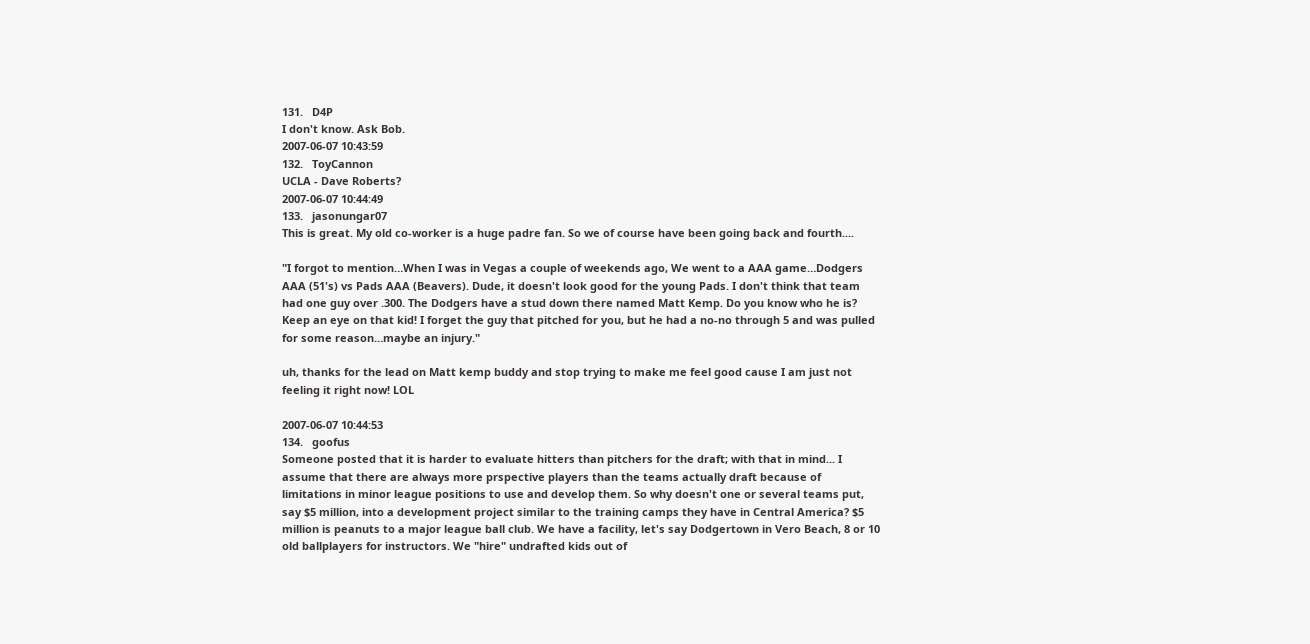131.   D4P
I don't know. Ask Bob.
2007-06-07 10:43:59
132.   ToyCannon
UCLA - Dave Roberts?
2007-06-07 10:44:49
133.   jasonungar07
This is great. My old co-worker is a huge padre fan. So we of course have been going back and fourth....

"I forgot to mention…When I was in Vegas a couple of weekends ago, We went to a AAA game…Dodgers AAA (51's) vs Pads AAA (Beavers). Dude, it doesn't look good for the young Pads. I don't think that team had one guy over .300. The Dodgers have a stud down there named Matt Kemp. Do you know who he is? Keep an eye on that kid! I forget the guy that pitched for you, but he had a no-no through 5 and was pulled for some reason…maybe an injury."

uh, thanks for the lead on Matt kemp buddy and stop trying to make me feel good cause I am just not feeling it right now! LOL

2007-06-07 10:44:53
134.   goofus
Someone posted that it is harder to evaluate hitters than pitchers for the draft; with that in mind... I assume that there are always more prspective players than the teams actually draft because of limitations in minor league positions to use and develop them. So why doesn't one or several teams put, say $5 million, into a development project similar to the training camps they have in Central America? $5 million is peanuts to a major league ball club. We have a facility, let's say Dodgertown in Vero Beach, 8 or 10 old ballplayers for instructors. We "hire" undrafted kids out of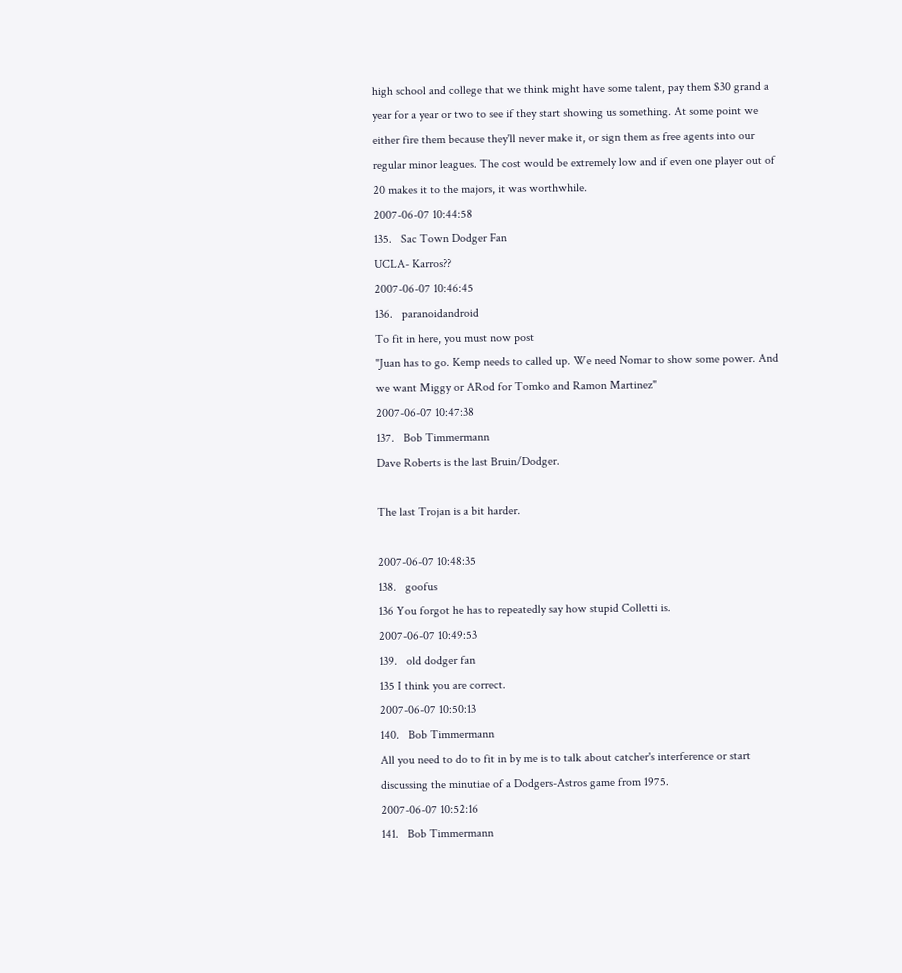high school and college that we think might have some talent, pay them $30 grand a year for a year or two to see if they start showing us something. At some point we either fire them because they'll never make it, or sign them as free agents into our regular minor leagues. The cost would be extremely low and if even one player out of 20 makes it to the majors, it was worthwhile.
2007-06-07 10:44:58
135.   Sac Town Dodger Fan
UCLA- Karros??
2007-06-07 10:46:45
136.   paranoidandroid
To fit in here, you must now post
"Juan has to go. Kemp needs to called up. We need Nomar to show some power. And we want Miggy or ARod for Tomko and Ramon Martinez"
2007-06-07 10:47:38
137.   Bob Timmermann
Dave Roberts is the last Bruin/Dodger.

The last Trojan is a bit harder.

2007-06-07 10:48:35
138.   goofus
136 You forgot he has to repeatedly say how stupid Colletti is.
2007-06-07 10:49:53
139.   old dodger fan
135 I think you are correct.
2007-06-07 10:50:13
140.   Bob Timmermann
All you need to do to fit in by me is to talk about catcher's interference or start discussing the minutiae of a Dodgers-Astros game from 1975.
2007-06-07 10:52:16
141.   Bob Timmermann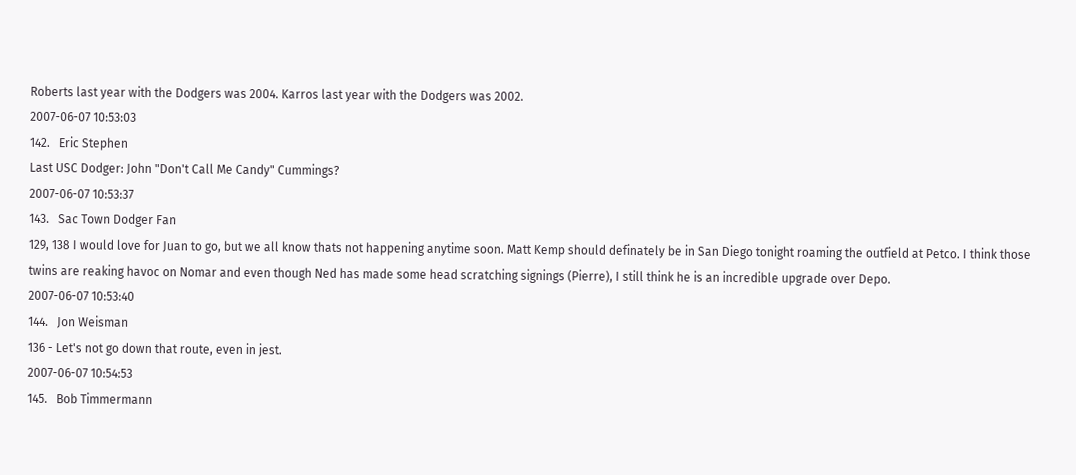Roberts last year with the Dodgers was 2004. Karros last year with the Dodgers was 2002.
2007-06-07 10:53:03
142.   Eric Stephen
Last USC Dodger: John "Don't Call Me Candy" Cummings?
2007-06-07 10:53:37
143.   Sac Town Dodger Fan
129, 138 I would love for Juan to go, but we all know thats not happening anytime soon. Matt Kemp should definately be in San Diego tonight roaming the outfield at Petco. I think those twins are reaking havoc on Nomar and even though Ned has made some head scratching signings (Pierre), I still think he is an incredible upgrade over Depo.
2007-06-07 10:53:40
144.   Jon Weisman
136 - Let's not go down that route, even in jest.
2007-06-07 10:54:53
145.   Bob Timmermann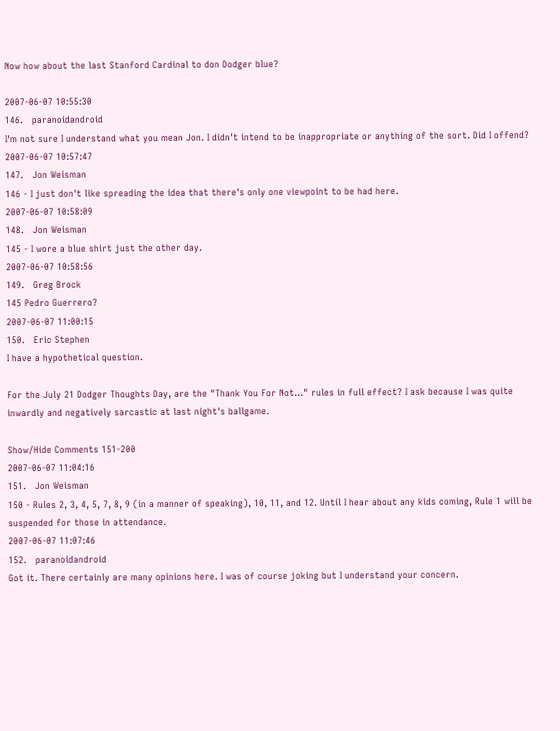Now how about the last Stanford Cardinal to don Dodger blue?

2007-06-07 10:55:30
146.   paranoidandroid
I'm not sure I understand what you mean Jon. I didn't intend to be inappropriate or anything of the sort. Did I offend?
2007-06-07 10:57:47
147.   Jon Weisman
146 - I just don't like spreading the idea that there's only one viewpoint to be had here.
2007-06-07 10:58:09
148.   Jon Weisman
145 - I wore a blue shirt just the other day.
2007-06-07 10:58:56
149.   Greg Brock
145 Pedro Guerrero?
2007-06-07 11:00:15
150.   Eric Stephen
I have a hypothetical question.

For the July 21 Dodger Thoughts Day, are the "Thank You For Not..." rules in full effect? I ask because I was quite inwardly and negatively sarcastic at last night's ballgame.

Show/Hide Comments 151-200
2007-06-07 11:04:16
151.   Jon Weisman
150 - Rules 2, 3, 4, 5, 7, 8, 9 (in a manner of speaking), 10, 11, and 12. Until I hear about any kids coming, Rule 1 will be suspended for those in attendance.
2007-06-07 11:07:46
152.   paranoidandroid
Got it. There certainly are many opinions here. I was of course joking but I understand your concern.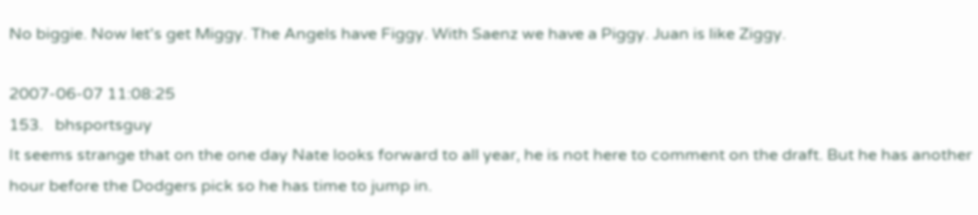No biggie. Now let's get Miggy. The Angels have Figgy. With Saenz we have a Piggy. Juan is like Ziggy.

2007-06-07 11:08:25
153.   bhsportsguy
It seems strange that on the one day Nate looks forward to all year, he is not here to comment on the draft. But he has another hour before the Dodgers pick so he has time to jump in.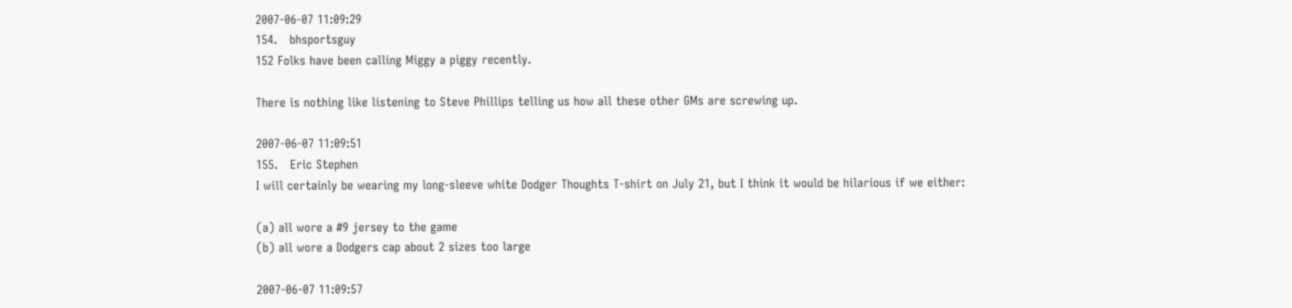2007-06-07 11:09:29
154.   bhsportsguy
152 Folks have been calling Miggy a piggy recently.

There is nothing like listening to Steve Phillips telling us how all these other GMs are screwing up.

2007-06-07 11:09:51
155.   Eric Stephen
I will certainly be wearing my long-sleeve white Dodger Thoughts T-shirt on July 21, but I think it would be hilarious if we either:

(a) all wore a #9 jersey to the game
(b) all wore a Dodgers cap about 2 sizes too large

2007-06-07 11:09:57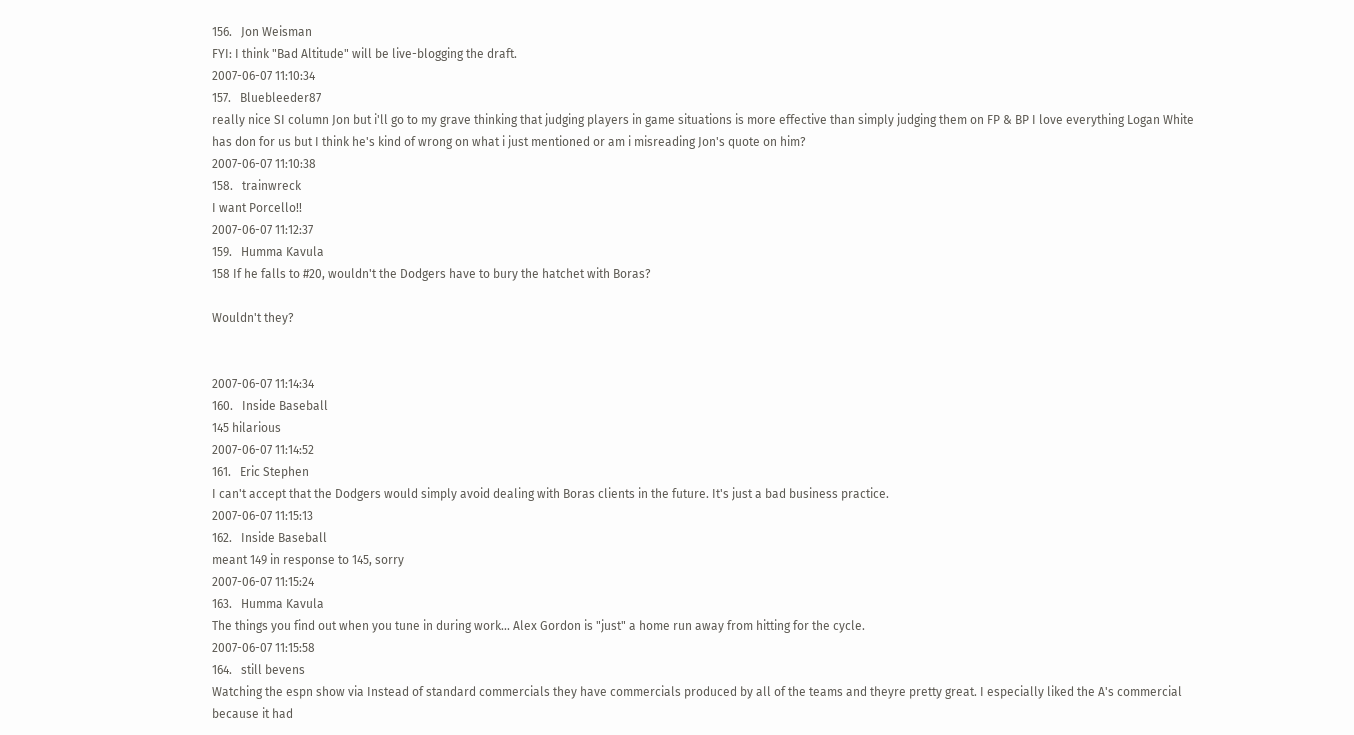156.   Jon Weisman
FYI: I think "Bad Altitude" will be live-blogging the draft.
2007-06-07 11:10:34
157.   Bluebleeder87
really nice SI column Jon but i'll go to my grave thinking that judging players in game situations is more effective than simply judging them on FP & BP I love everything Logan White has don for us but I think he's kind of wrong on what i just mentioned or am i misreading Jon's quote on him?
2007-06-07 11:10:38
158.   trainwreck
I want Porcello!!
2007-06-07 11:12:37
159.   Humma Kavula
158 If he falls to #20, wouldn't the Dodgers have to bury the hatchet with Boras?

Wouldn't they?


2007-06-07 11:14:34
160.   Inside Baseball
145 hilarious
2007-06-07 11:14:52
161.   Eric Stephen
I can't accept that the Dodgers would simply avoid dealing with Boras clients in the future. It's just a bad business practice.
2007-06-07 11:15:13
162.   Inside Baseball
meant 149 in response to 145, sorry
2007-06-07 11:15:24
163.   Humma Kavula
The things you find out when you tune in during work... Alex Gordon is "just" a home run away from hitting for the cycle.
2007-06-07 11:15:58
164.   still bevens
Watching the espn show via Instead of standard commercials they have commercials produced by all of the teams and theyre pretty great. I especially liked the A's commercial because it had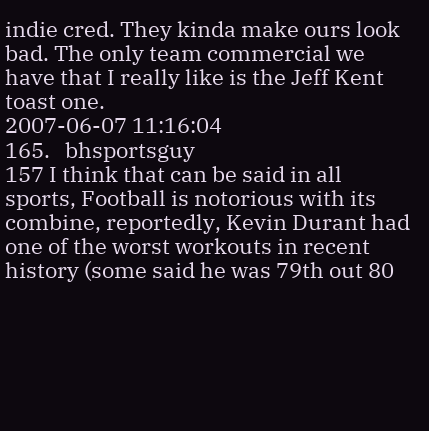indie cred. They kinda make ours look bad. The only team commercial we have that I really like is the Jeff Kent toast one.
2007-06-07 11:16:04
165.   bhsportsguy
157 I think that can be said in all sports, Football is notorious with its combine, reportedly, Kevin Durant had one of the worst workouts in recent history (some said he was 79th out 80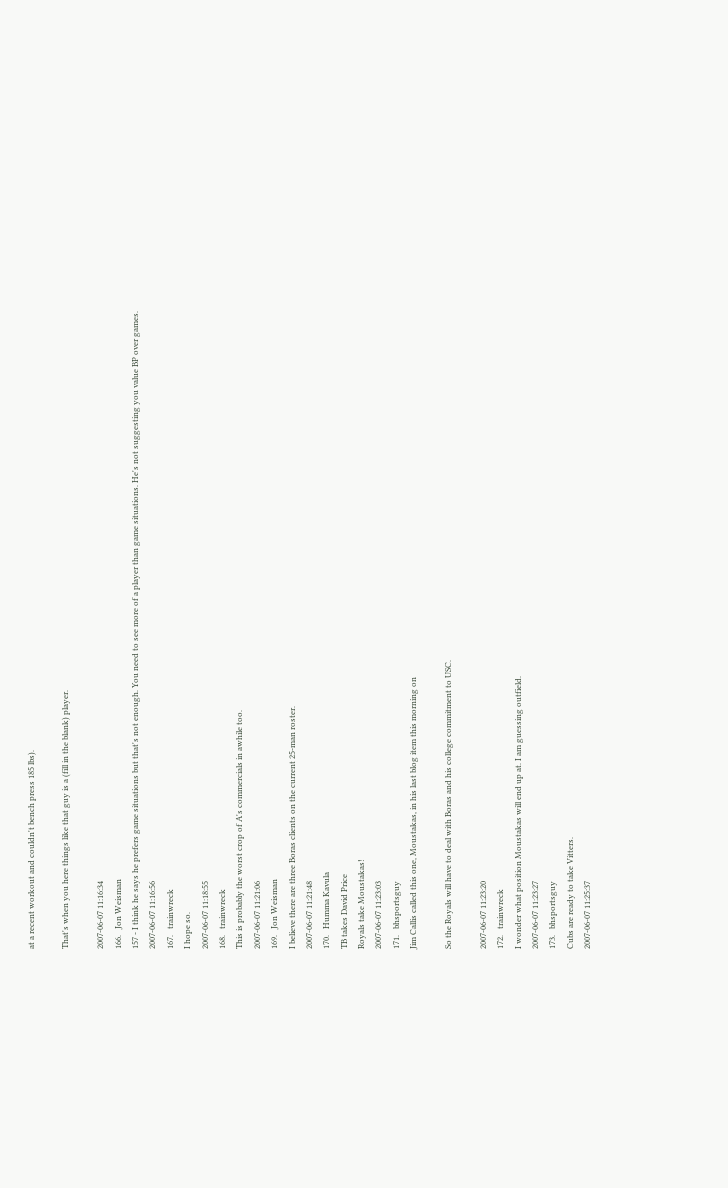at a recent workout and couldn't bench press 185 lbs).

That's when you here things like that guy is a (fill in the blank) player.

2007-06-07 11:16:34
166.   Jon Weisman
157 - I think he says he prefers game situations but that's not enough. You need to see more of a player than game situations. He's not suggesting you value BP over games.
2007-06-07 11:16:56
167.   trainwreck
I hope so.
2007-06-07 11:18:55
168.   trainwreck
This is probably the worst crop of A's commercials in awhile too.
2007-06-07 11:21:06
169.   Jon Weisman
I believe there are three Boras clients on the current 25-man roster.
2007-06-07 11:21:48
170.   Humma Kavula
TB takes David Price
Royals take Moustakas!
2007-06-07 11:23:03
171.   bhsportsguy
Jim Callis called this one, Moustakas, in his last blog item this morning on

So the Royals will have to deal with Boras and his college commitment to USC.

2007-06-07 11:23:20
172.   trainwreck
I wonder what position Moustakas will end up at. I am guessing outfield.
2007-06-07 11:23:27
173.   bhsportsguy
Cubs are ready to take Vitters.
2007-06-07 11:25:37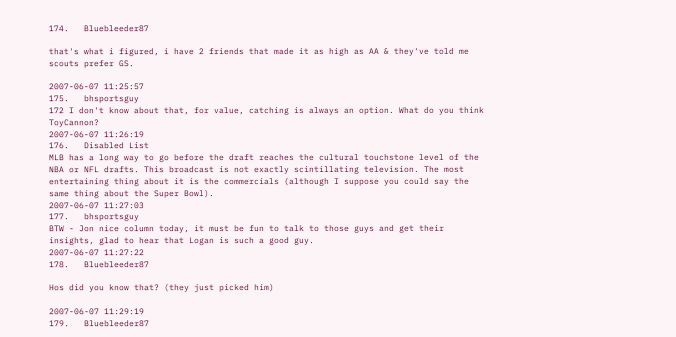174.   Bluebleeder87

that's what i figured, i have 2 friends that made it as high as AA & they've told me scouts prefer GS.

2007-06-07 11:25:57
175.   bhsportsguy
172 I don't know about that, for value, catching is always an option. What do you think ToyCannon?
2007-06-07 11:26:19
176.   Disabled List
MLB has a long way to go before the draft reaches the cultural touchstone level of the NBA or NFL drafts. This broadcast is not exactly scintillating television. The most entertaining thing about it is the commercials (although I suppose you could say the same thing about the Super Bowl).
2007-06-07 11:27:03
177.   bhsportsguy
BTW - Jon nice column today, it must be fun to talk to those guys and get their insights, glad to hear that Logan is such a good guy.
2007-06-07 11:27:22
178.   Bluebleeder87

Hos did you know that? (they just picked him)

2007-06-07 11:29:19
179.   Bluebleeder87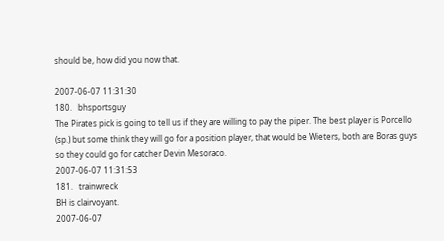should be, how did you now that.

2007-06-07 11:31:30
180.   bhsportsguy
The Pirates pick is going to tell us if they are willing to pay the piper. The best player is Porcello (sp.) but some think they will go for a position player, that would be Wieters, both are Boras guys so they could go for catcher Devin Mesoraco.
2007-06-07 11:31:53
181.   trainwreck
BH is clairvoyant.
2007-06-07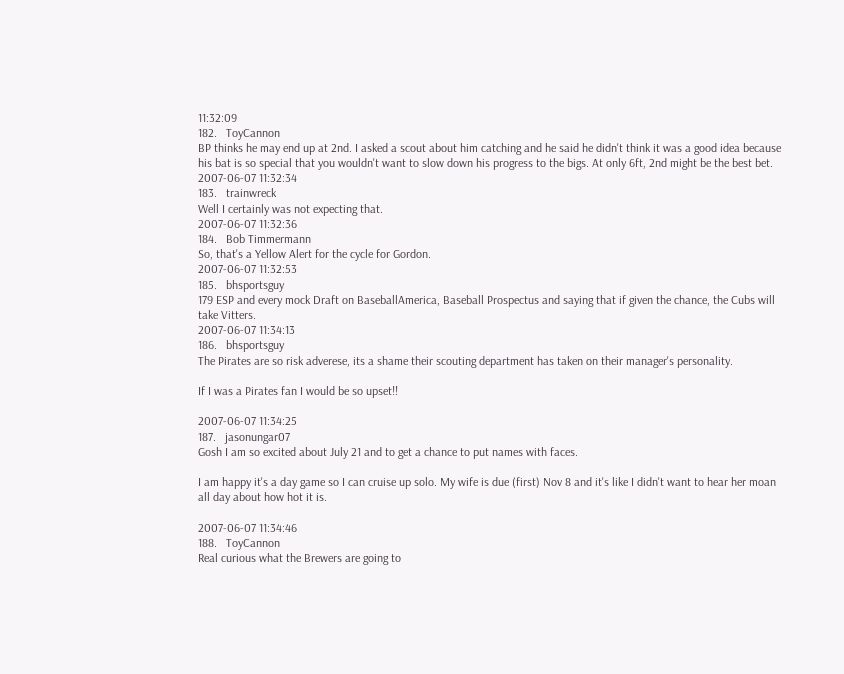11:32:09
182.   ToyCannon
BP thinks he may end up at 2nd. I asked a scout about him catching and he said he didn't think it was a good idea because his bat is so special that you wouldn't want to slow down his progress to the bigs. At only 6ft, 2nd might be the best bet.
2007-06-07 11:32:34
183.   trainwreck
Well I certainly was not expecting that.
2007-06-07 11:32:36
184.   Bob Timmermann
So, that's a Yellow Alert for the cycle for Gordon.
2007-06-07 11:32:53
185.   bhsportsguy
179 ESP and every mock Draft on BaseballAmerica, Baseball Prospectus and saying that if given the chance, the Cubs will take Vitters.
2007-06-07 11:34:13
186.   bhsportsguy
The Pirates are so risk adverese, its a shame their scouting department has taken on their manager's personality.

If I was a Pirates fan I would be so upset!!

2007-06-07 11:34:25
187.   jasonungar07
Gosh I am so excited about July 21 and to get a chance to put names with faces.

I am happy it's a day game so I can cruise up solo. My wife is due (first) Nov 8 and it's like I didn't want to hear her moan all day about how hot it is.

2007-06-07 11:34:46
188.   ToyCannon
Real curious what the Brewers are going to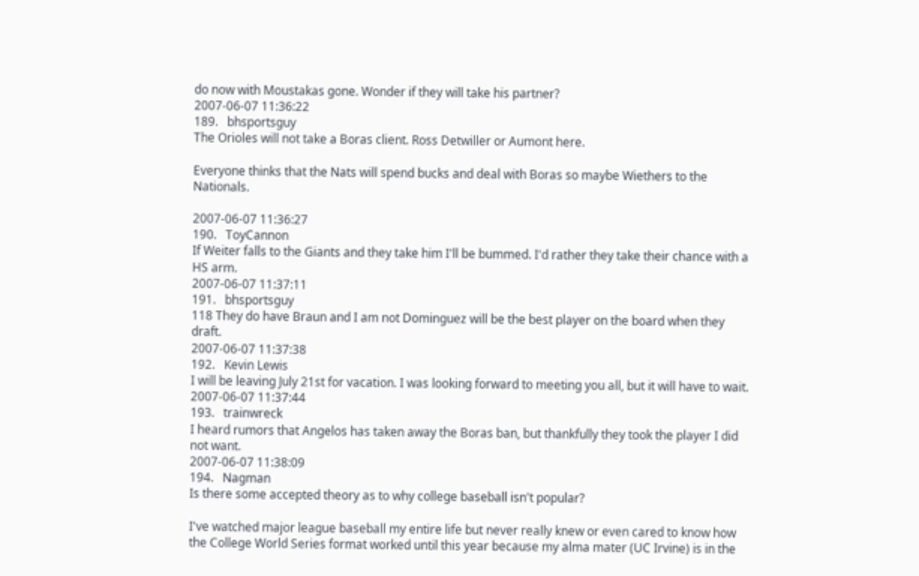do now with Moustakas gone. Wonder if they will take his partner?
2007-06-07 11:36:22
189.   bhsportsguy
The Orioles will not take a Boras client. Ross Detwiller or Aumont here.

Everyone thinks that the Nats will spend bucks and deal with Boras so maybe Wiethers to the Nationals.

2007-06-07 11:36:27
190.   ToyCannon
If Weiter falls to the Giants and they take him I'll be bummed. I'd rather they take their chance with a HS arm.
2007-06-07 11:37:11
191.   bhsportsguy
118 They do have Braun and I am not Dominguez will be the best player on the board when they draft.
2007-06-07 11:37:38
192.   Kevin Lewis
I will be leaving July 21st for vacation. I was looking forward to meeting you all, but it will have to wait.
2007-06-07 11:37:44
193.   trainwreck
I heard rumors that Angelos has taken away the Boras ban, but thankfully they took the player I did not want.
2007-06-07 11:38:09
194.   Nagman
Is there some accepted theory as to why college baseball isn't popular?

I've watched major league baseball my entire life but never really knew or even cared to know how the College World Series format worked until this year because my alma mater (UC Irvine) is in the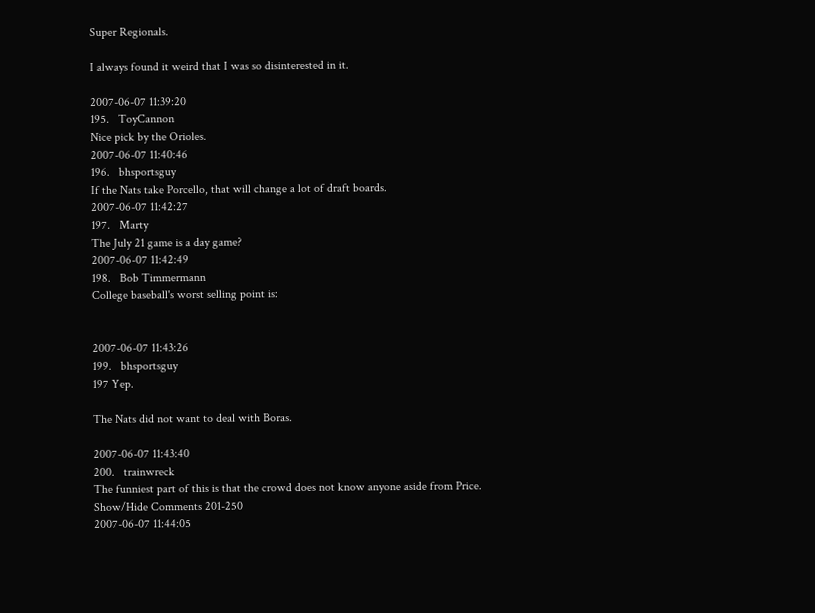Super Regionals.

I always found it weird that I was so disinterested in it.

2007-06-07 11:39:20
195.   ToyCannon
Nice pick by the Orioles.
2007-06-07 11:40:46
196.   bhsportsguy
If the Nats take Porcello, that will change a lot of draft boards.
2007-06-07 11:42:27
197.   Marty
The July 21 game is a day game?
2007-06-07 11:42:49
198.   Bob Timmermann
College baseball's worst selling point is:


2007-06-07 11:43:26
199.   bhsportsguy
197 Yep.

The Nats did not want to deal with Boras.

2007-06-07 11:43:40
200.   trainwreck
The funniest part of this is that the crowd does not know anyone aside from Price.
Show/Hide Comments 201-250
2007-06-07 11:44:05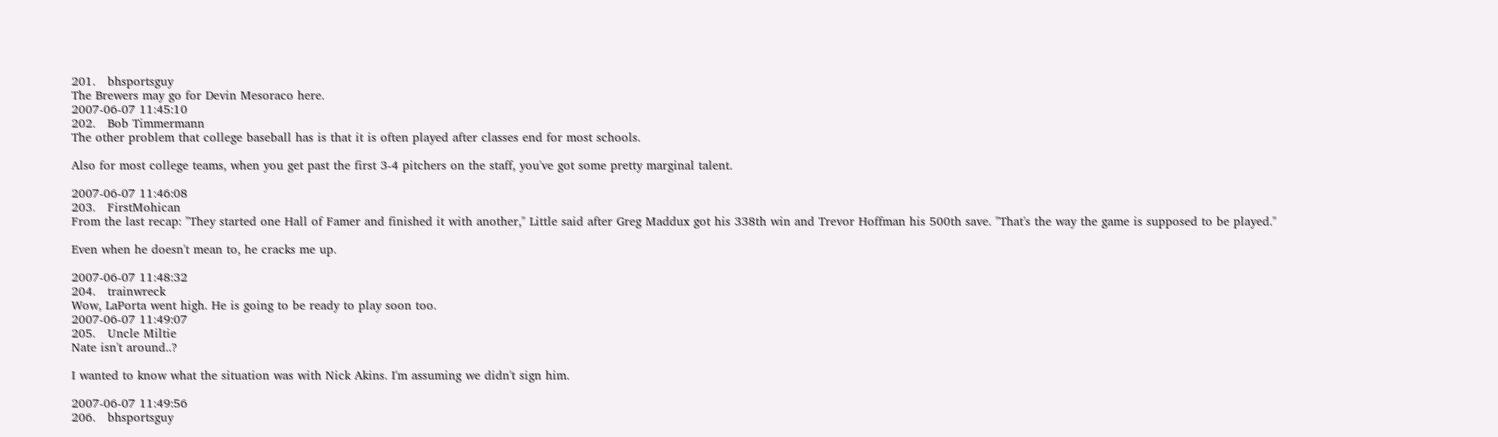201.   bhsportsguy
The Brewers may go for Devin Mesoraco here.
2007-06-07 11:45:10
202.   Bob Timmermann
The other problem that college baseball has is that it is often played after classes end for most schools.

Also for most college teams, when you get past the first 3-4 pitchers on the staff, you've got some pretty marginal talent.

2007-06-07 11:46:08
203.   FirstMohican
From the last recap: "They started one Hall of Famer and finished it with another," Little said after Greg Maddux got his 338th win and Trevor Hoffman his 500th save. "That's the way the game is supposed to be played."

Even when he doesn't mean to, he cracks me up.

2007-06-07 11:48:32
204.   trainwreck
Wow, LaPorta went high. He is going to be ready to play soon too.
2007-06-07 11:49:07
205.   Uncle Miltie
Nate isn't around..?

I wanted to know what the situation was with Nick Akins. I'm assuming we didn't sign him.

2007-06-07 11:49:56
206.   bhsportsguy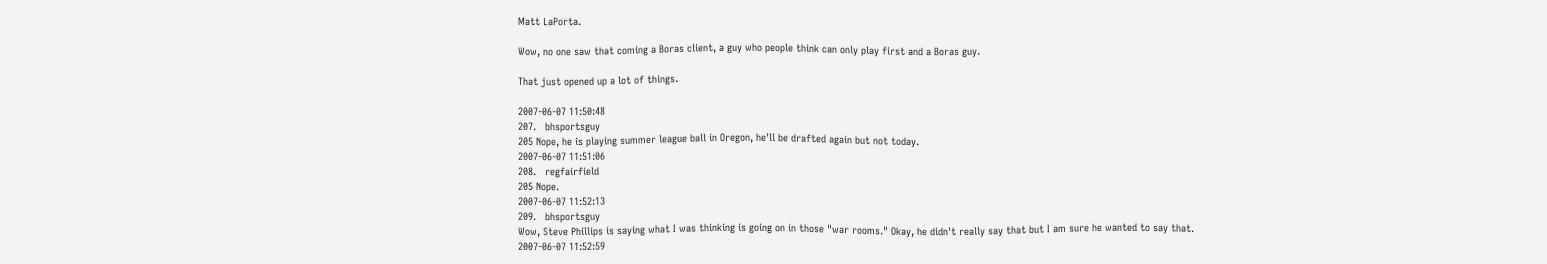Matt LaPorta.

Wow, no one saw that coming a Boras client, a guy who people think can only play first and a Boras guy.

That just opened up a lot of things.

2007-06-07 11:50:48
207.   bhsportsguy
205 Nope, he is playing summer league ball in Oregon, he'll be drafted again but not today.
2007-06-07 11:51:06
208.   regfairfield
205 Nope.
2007-06-07 11:52:13
209.   bhsportsguy
Wow, Steve Phillips is saying what I was thinking is going on in those "war rooms." Okay, he didn't really say that but I am sure he wanted to say that.
2007-06-07 11:52:59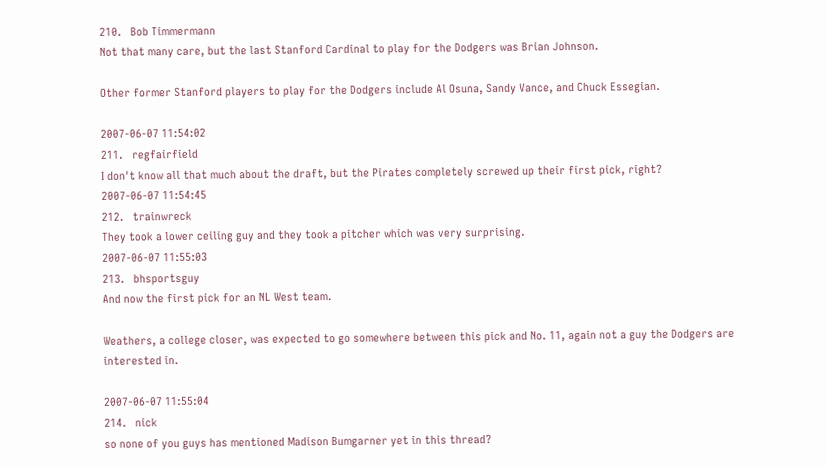210.   Bob Timmermann
Not that many care, but the last Stanford Cardinal to play for the Dodgers was Brian Johnson.

Other former Stanford players to play for the Dodgers include Al Osuna, Sandy Vance, and Chuck Essegian.

2007-06-07 11:54:02
211.   regfairfield
I don't know all that much about the draft, but the Pirates completely screwed up their first pick, right?
2007-06-07 11:54:45
212.   trainwreck
They took a lower ceiling guy and they took a pitcher which was very surprising.
2007-06-07 11:55:03
213.   bhsportsguy
And now the first pick for an NL West team.

Weathers, a college closer, was expected to go somewhere between this pick and No. 11, again not a guy the Dodgers are interested in.

2007-06-07 11:55:04
214.   nick
so none of you guys has mentioned Madison Bumgarner yet in this thread?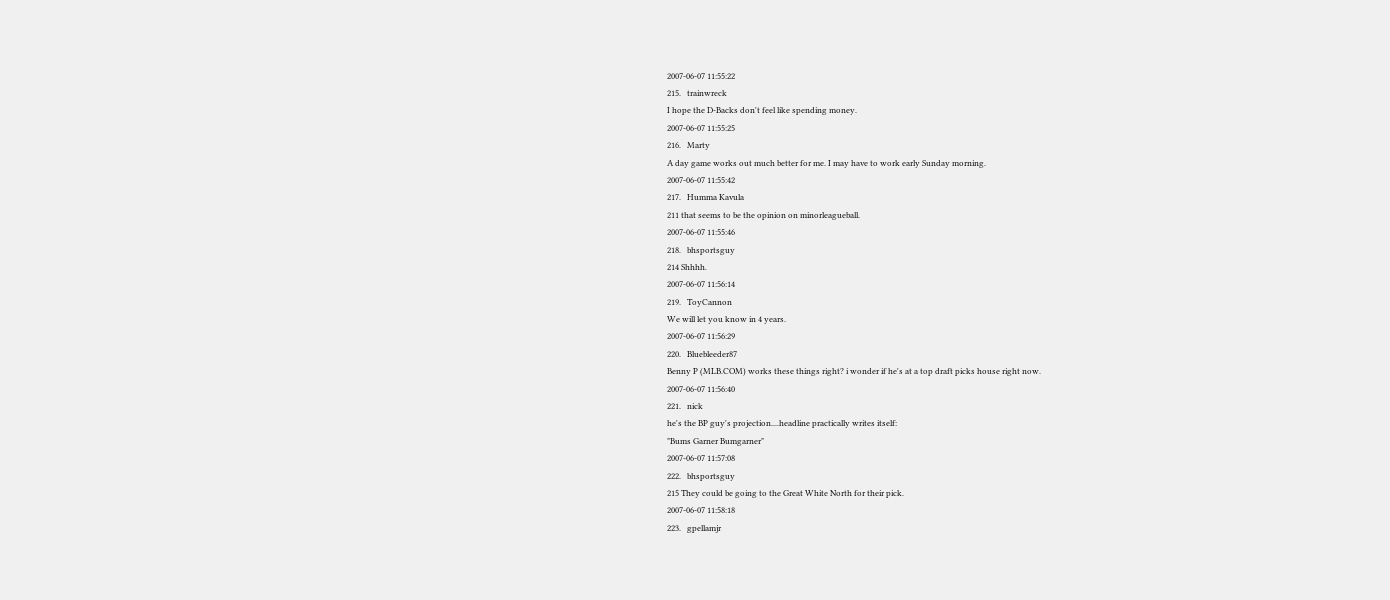2007-06-07 11:55:22
215.   trainwreck
I hope the D-Backs don't feel like spending money.
2007-06-07 11:55:25
216.   Marty
A day game works out much better for me. I may have to work early Sunday morning.
2007-06-07 11:55:42
217.   Humma Kavula
211 that seems to be the opinion on minorleagueball.
2007-06-07 11:55:46
218.   bhsportsguy
214 Shhhh.
2007-06-07 11:56:14
219.   ToyCannon
We will let you know in 4 years.
2007-06-07 11:56:29
220.   Bluebleeder87
Benny P (MLB.COM) works these things right? i wonder if he's at a top draft picks house right now.
2007-06-07 11:56:40
221.   nick
he's the BP guy's projection....headline practically writes itself:
"Bums Garner Bumgarner"
2007-06-07 11:57:08
222.   bhsportsguy
215 They could be going to the Great White North for their pick.
2007-06-07 11:58:18
223.   gpellamjr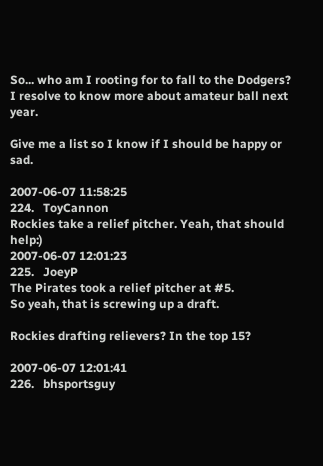So... who am I rooting for to fall to the Dodgers? I resolve to know more about amateur ball next year.

Give me a list so I know if I should be happy or sad.

2007-06-07 11:58:25
224.   ToyCannon
Rockies take a relief pitcher. Yeah, that should help:)
2007-06-07 12:01:23
225.   JoeyP
The Pirates took a relief pitcher at #5.
So yeah, that is screwing up a draft.

Rockies drafting relievers? In the top 15?

2007-06-07 12:01:41
226.   bhsportsguy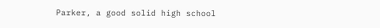Parker, a good solid high school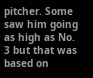pitcher. Some saw him going as high as No. 3 but that was based on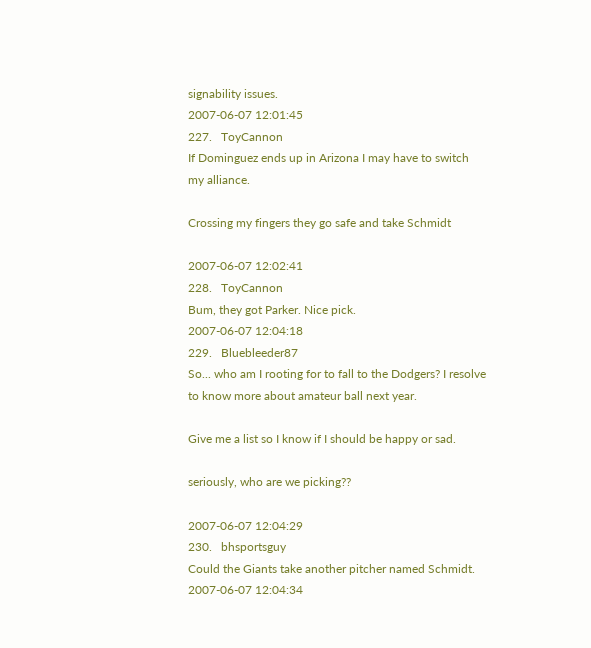signability issues.
2007-06-07 12:01:45
227.   ToyCannon
If Dominguez ends up in Arizona I may have to switch my alliance.

Crossing my fingers they go safe and take Schmidt

2007-06-07 12:02:41
228.   ToyCannon
Bum, they got Parker. Nice pick.
2007-06-07 12:04:18
229.   Bluebleeder87
So... who am I rooting for to fall to the Dodgers? I resolve to know more about amateur ball next year.

Give me a list so I know if I should be happy or sad.

seriously, who are we picking??

2007-06-07 12:04:29
230.   bhsportsguy
Could the Giants take another pitcher named Schmidt.
2007-06-07 12:04:34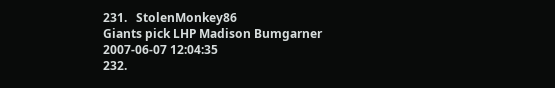231.   StolenMonkey86
Giants pick LHP Madison Bumgarner
2007-06-07 12:04:35
232.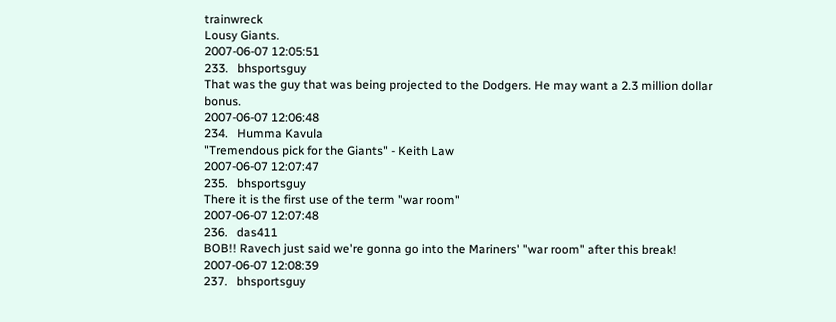trainwreck
Lousy Giants.
2007-06-07 12:05:51
233.   bhsportsguy
That was the guy that was being projected to the Dodgers. He may want a 2.3 million dollar bonus.
2007-06-07 12:06:48
234.   Humma Kavula
"Tremendous pick for the Giants" - Keith Law
2007-06-07 12:07:47
235.   bhsportsguy
There it is the first use of the term "war room"
2007-06-07 12:07:48
236.   das411
BOB!! Ravech just said we're gonna go into the Mariners' "war room" after this break!
2007-06-07 12:08:39
237.   bhsportsguy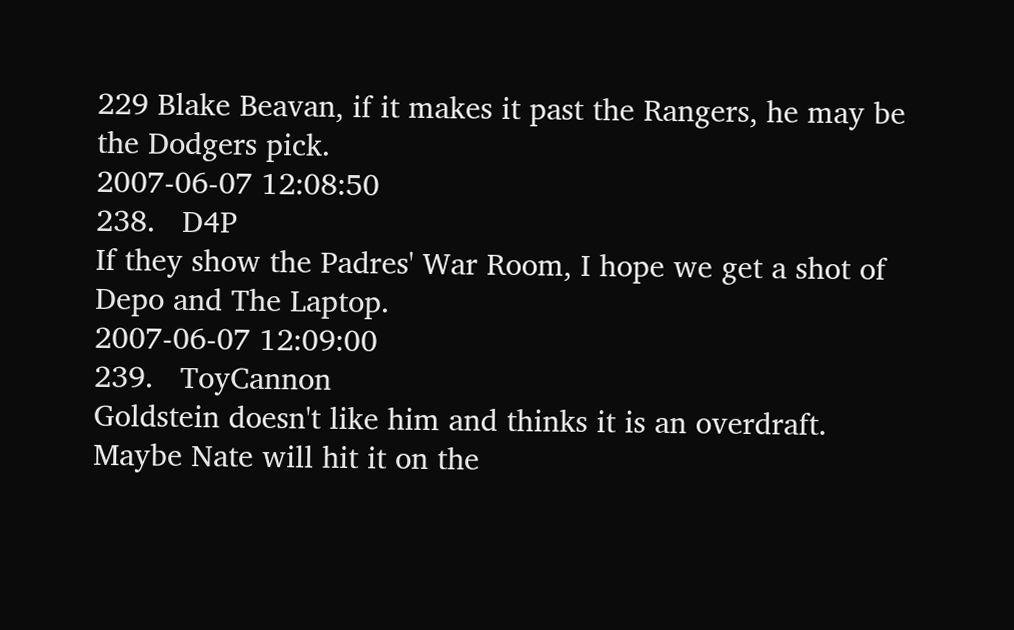229 Blake Beavan, if it makes it past the Rangers, he may be the Dodgers pick.
2007-06-07 12:08:50
238.   D4P
If they show the Padres' War Room, I hope we get a shot of Depo and The Laptop.
2007-06-07 12:09:00
239.   ToyCannon
Goldstein doesn't like him and thinks it is an overdraft. Maybe Nate will hit it on the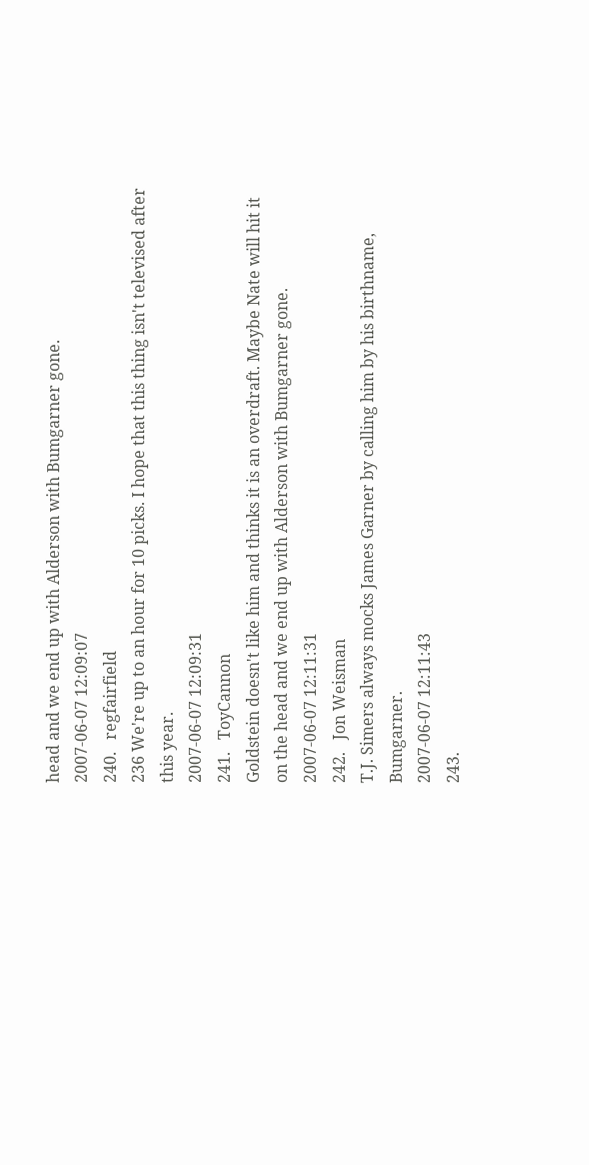head and we end up with Alderson with Bumgarner gone.
2007-06-07 12:09:07
240.   regfairfield
236 We're up to an hour for 10 picks. I hope that this thing isn't televised after this year.
2007-06-07 12:09:31
241.   ToyCannon
Goldstein doesn't like him and thinks it is an overdraft. Maybe Nate will hit it on the head and we end up with Alderson with Bumgarner gone.
2007-06-07 12:11:31
242.   Jon Weisman
T.J. Simers always mocks James Garner by calling him by his birthname, Bumgarner.
2007-06-07 12:11:43
243.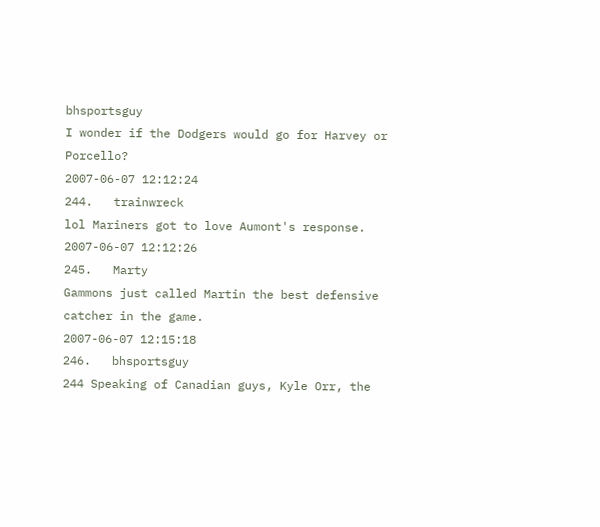bhsportsguy
I wonder if the Dodgers would go for Harvey or Porcello?
2007-06-07 12:12:24
244.   trainwreck
lol Mariners got to love Aumont's response.
2007-06-07 12:12:26
245.   Marty
Gammons just called Martin the best defensive catcher in the game.
2007-06-07 12:15:18
246.   bhsportsguy
244 Speaking of Canadian guys, Kyle Orr, the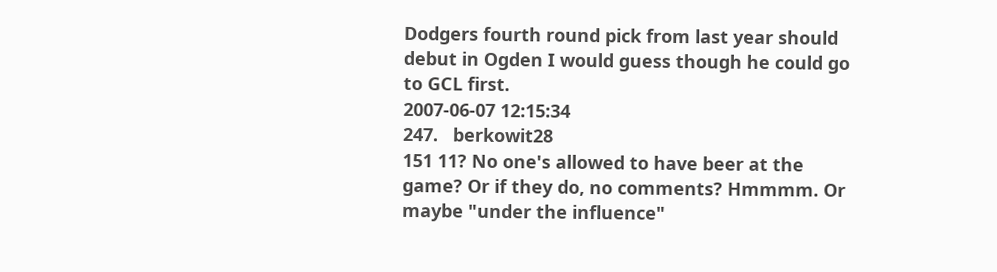Dodgers fourth round pick from last year should debut in Ogden I would guess though he could go to GCL first.
2007-06-07 12:15:34
247.   berkowit28
151 11? No one's allowed to have beer at the game? Or if they do, no comments? Hmmmm. Or maybe "under the influence"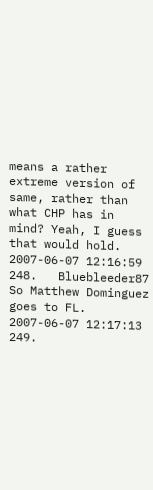means a rather extreme version of same, rather than what CHP has in mind? Yeah, I guess that would hold.
2007-06-07 12:16:59
248.   Bluebleeder87
So Matthew Dominguez goes to FL.
2007-06-07 12:17:13
249.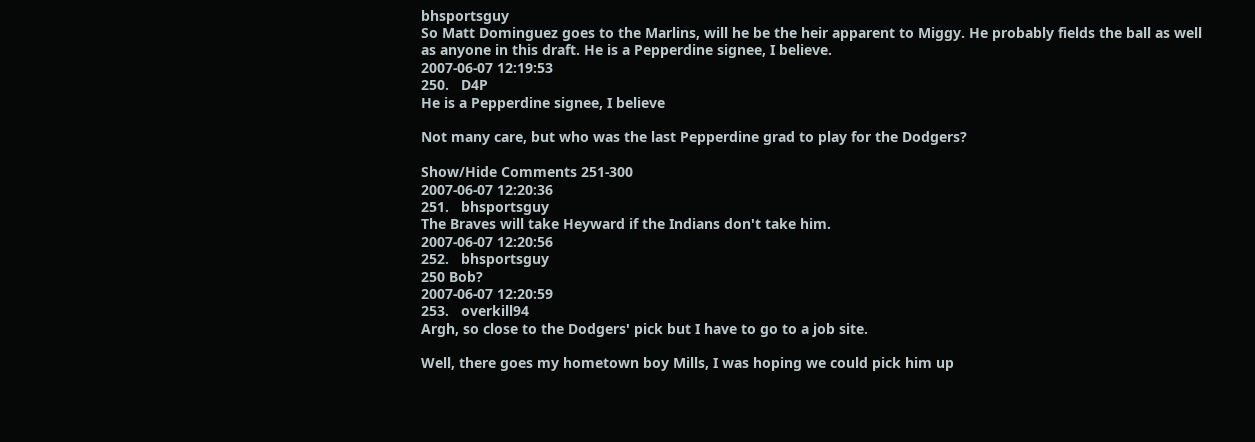bhsportsguy
So Matt Dominguez goes to the Marlins, will he be the heir apparent to Miggy. He probably fields the ball as well as anyone in this draft. He is a Pepperdine signee, I believe.
2007-06-07 12:19:53
250.   D4P
He is a Pepperdine signee, I believe

Not many care, but who was the last Pepperdine grad to play for the Dodgers?

Show/Hide Comments 251-300
2007-06-07 12:20:36
251.   bhsportsguy
The Braves will take Heyward if the Indians don't take him.
2007-06-07 12:20:56
252.   bhsportsguy
250 Bob?
2007-06-07 12:20:59
253.   overkill94
Argh, so close to the Dodgers' pick but I have to go to a job site.

Well, there goes my hometown boy Mills, I was hoping we could pick him up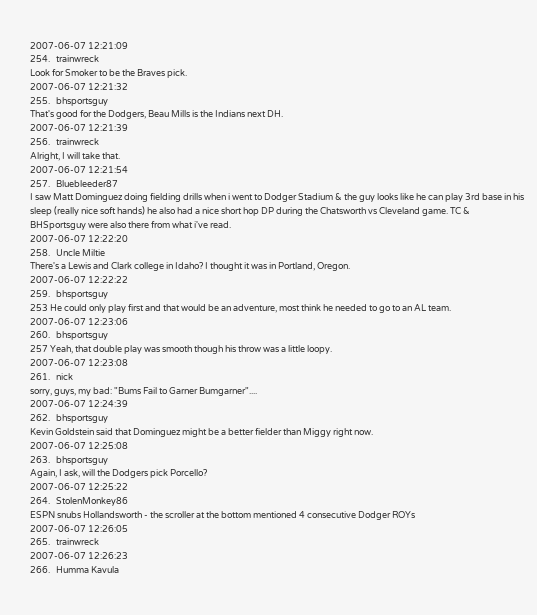2007-06-07 12:21:09
254.   trainwreck
Look for Smoker to be the Braves pick.
2007-06-07 12:21:32
255.   bhsportsguy
That's good for the Dodgers, Beau Mills is the Indians next DH.
2007-06-07 12:21:39
256.   trainwreck
Alright, I will take that.
2007-06-07 12:21:54
257.   Bluebleeder87
I saw Matt Dominguez doing fielding drills when i went to Dodger Stadium & the guy looks like he can play 3rd base in his sleep (really nice soft hands) he also had a nice short hop DP during the Chatsworth vs Cleveland game. TC & BHSportsguy were also there from what i've read.
2007-06-07 12:22:20
258.   Uncle Miltie
There's a Lewis and Clark college in Idaho? I thought it was in Portland, Oregon.
2007-06-07 12:22:22
259.   bhsportsguy
253 He could only play first and that would be an adventure, most think he needed to go to an AL team.
2007-06-07 12:23:06
260.   bhsportsguy
257 Yeah, that double play was smooth though his throw was a little loopy.
2007-06-07 12:23:08
261.   nick
sorry, guys, my bad: "Bums Fail to Garner Bumgarner"....
2007-06-07 12:24:39
262.   bhsportsguy
Kevin Goldstein said that Dominguez might be a better fielder than Miggy right now.
2007-06-07 12:25:08
263.   bhsportsguy
Again, I ask, will the Dodgers pick Porcello?
2007-06-07 12:25:22
264.   StolenMonkey86
ESPN snubs Hollandsworth - the scroller at the bottom mentioned 4 consecutive Dodger ROYs
2007-06-07 12:26:05
265.   trainwreck
2007-06-07 12:26:23
266.   Humma Kavula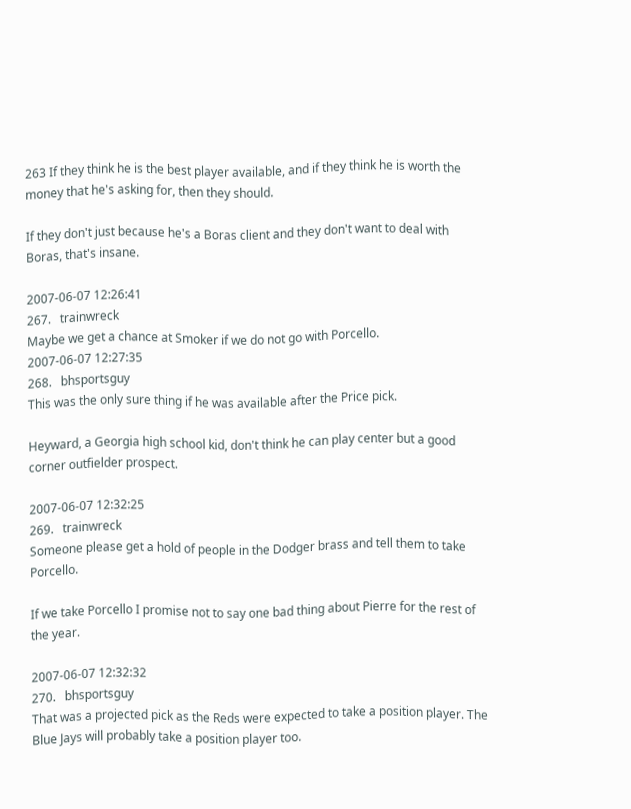263 If they think he is the best player available, and if they think he is worth the money that he's asking for, then they should.

If they don't just because he's a Boras client and they don't want to deal with Boras, that's insane.

2007-06-07 12:26:41
267.   trainwreck
Maybe we get a chance at Smoker if we do not go with Porcello.
2007-06-07 12:27:35
268.   bhsportsguy
This was the only sure thing if he was available after the Price pick.

Heyward, a Georgia high school kid, don't think he can play center but a good corner outfielder prospect.

2007-06-07 12:32:25
269.   trainwreck
Someone please get a hold of people in the Dodger brass and tell them to take Porcello.

If we take Porcello I promise not to say one bad thing about Pierre for the rest of the year.

2007-06-07 12:32:32
270.   bhsportsguy
That was a projected pick as the Reds were expected to take a position player. The Blue Jays will probably take a position player too.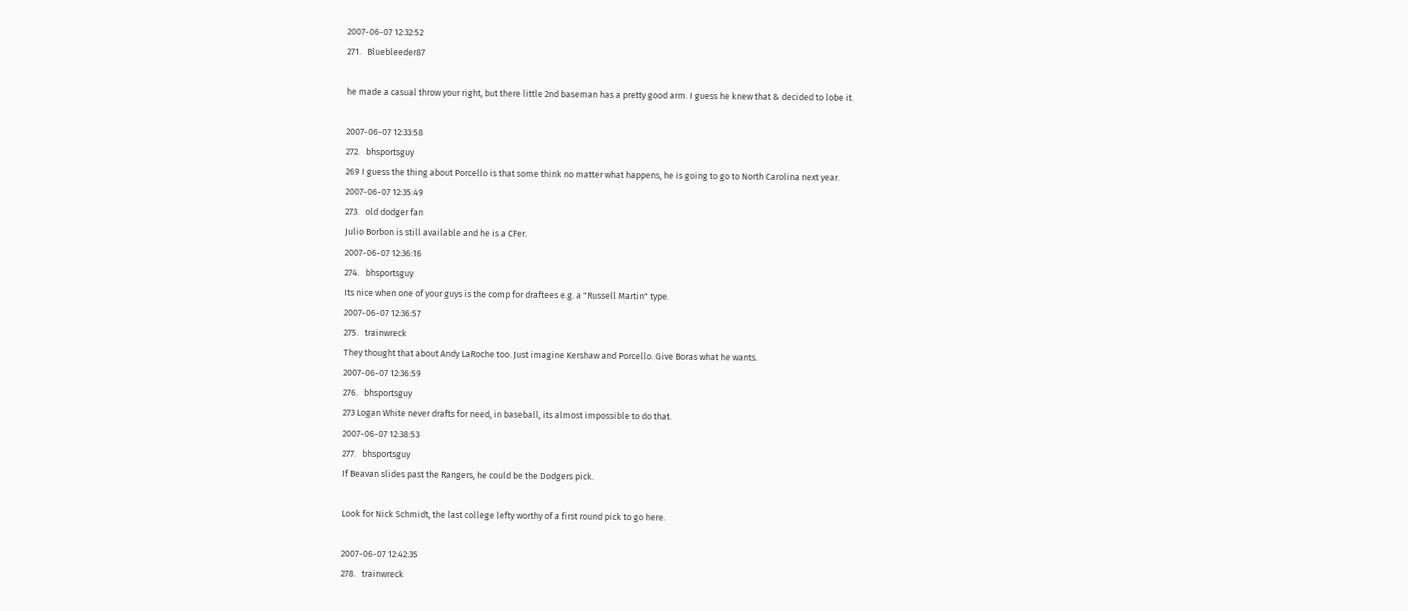2007-06-07 12:32:52
271.   Bluebleeder87

he made a casual throw your right, but there little 2nd baseman has a pretty good arm. I guess he knew that & decided to lobe it.

2007-06-07 12:33:58
272.   bhsportsguy
269 I guess the thing about Porcello is that some think no matter what happens, he is going to go to North Carolina next year.
2007-06-07 12:35:49
273.   old dodger fan
Julio Borbon is still available and he is a CFer.
2007-06-07 12:36:16
274.   bhsportsguy
Its nice when one of your guys is the comp for draftees e.g. a "Russell Martin" type.
2007-06-07 12:36:57
275.   trainwreck
They thought that about Andy LaRoche too. Just imagine Kershaw and Porcello. Give Boras what he wants.
2007-06-07 12:36:59
276.   bhsportsguy
273 Logan White never drafts for need, in baseball, its almost impossible to do that.
2007-06-07 12:38:53
277.   bhsportsguy
If Beavan slides past the Rangers, he could be the Dodgers pick.

Look for Nick Schmidt, the last college lefty worthy of a first round pick to go here.

2007-06-07 12:42:35
278.   trainwreck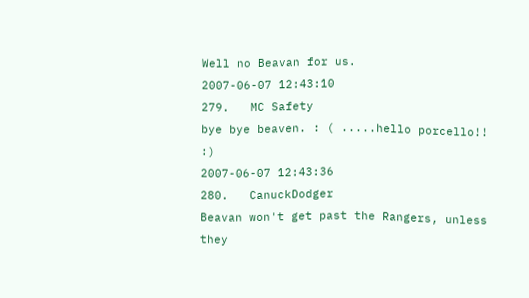Well no Beavan for us.
2007-06-07 12:43:10
279.   MC Safety
bye bye beaven. : ( .....hello porcello!! :)
2007-06-07 12:43:36
280.   CanuckDodger
Beavan won't get past the Rangers, unless they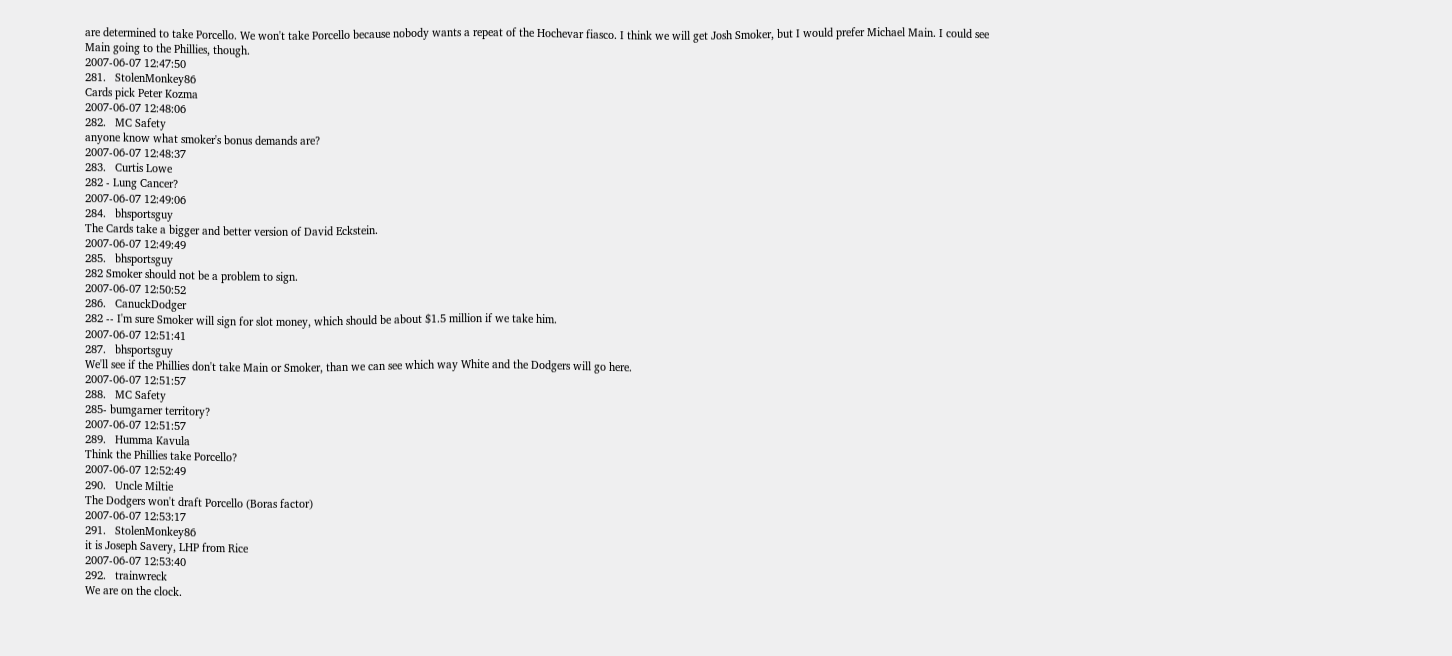are determined to take Porcello. We won't take Porcello because nobody wants a repeat of the Hochevar fiasco. I think we will get Josh Smoker, but I would prefer Michael Main. I could see Main going to the Phillies, though.
2007-06-07 12:47:50
281.   StolenMonkey86
Cards pick Peter Kozma
2007-06-07 12:48:06
282.   MC Safety
anyone know what smoker's bonus demands are?
2007-06-07 12:48:37
283.   Curtis Lowe
282 - Lung Cancer?
2007-06-07 12:49:06
284.   bhsportsguy
The Cards take a bigger and better version of David Eckstein.
2007-06-07 12:49:49
285.   bhsportsguy
282 Smoker should not be a problem to sign.
2007-06-07 12:50:52
286.   CanuckDodger
282 -- I'm sure Smoker will sign for slot money, which should be about $1.5 million if we take him.
2007-06-07 12:51:41
287.   bhsportsguy
We'll see if the Phillies don't take Main or Smoker, than we can see which way White and the Dodgers will go here.
2007-06-07 12:51:57
288.   MC Safety
285- bumgarner territory?
2007-06-07 12:51:57
289.   Humma Kavula
Think the Phillies take Porcello?
2007-06-07 12:52:49
290.   Uncle Miltie
The Dodgers won't draft Porcello (Boras factor)
2007-06-07 12:53:17
291.   StolenMonkey86
it is Joseph Savery, LHP from Rice
2007-06-07 12:53:40
292.   trainwreck
We are on the clock.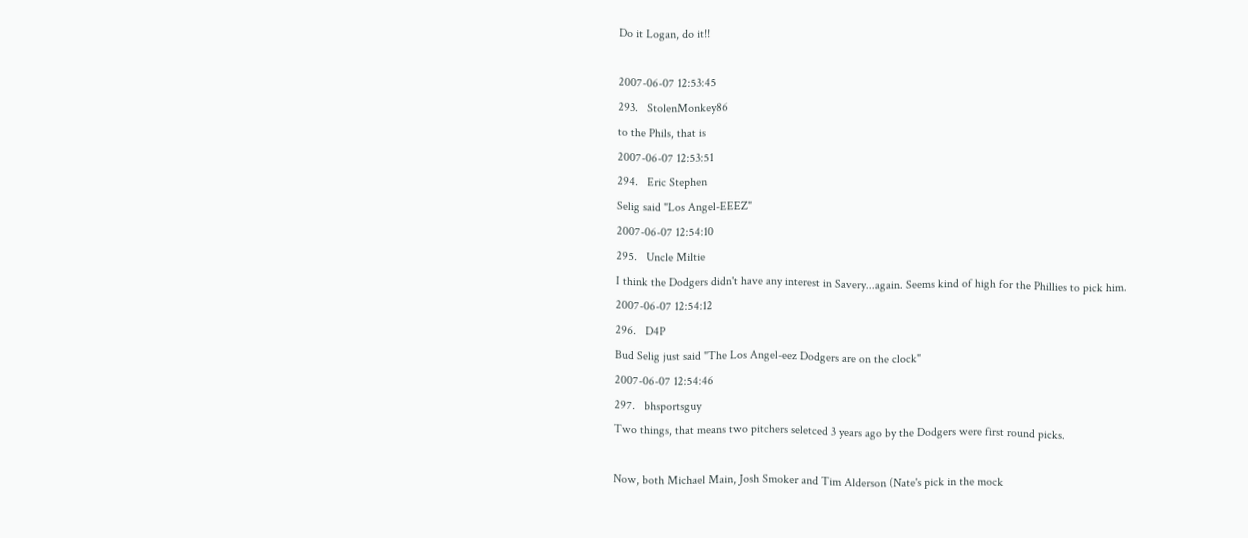Do it Logan, do it!!

2007-06-07 12:53:45
293.   StolenMonkey86
to the Phils, that is
2007-06-07 12:53:51
294.   Eric Stephen
Selig said "Los Angel-EEEZ"
2007-06-07 12:54:10
295.   Uncle Miltie
I think the Dodgers didn't have any interest in Savery...again. Seems kind of high for the Phillies to pick him.
2007-06-07 12:54:12
296.   D4P
Bud Selig just said "The Los Angel-eez Dodgers are on the clock"
2007-06-07 12:54:46
297.   bhsportsguy
Two things, that means two pitchers seletced 3 years ago by the Dodgers were first round picks.

Now, both Michael Main, Josh Smoker and Tim Alderson (Nate's pick in the mock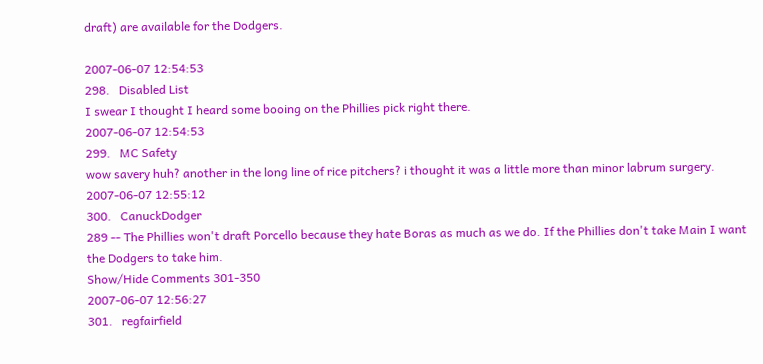draft) are available for the Dodgers.

2007-06-07 12:54:53
298.   Disabled List
I swear I thought I heard some booing on the Phillies pick right there.
2007-06-07 12:54:53
299.   MC Safety
wow savery huh? another in the long line of rice pitchers? i thought it was a little more than minor labrum surgery.
2007-06-07 12:55:12
300.   CanuckDodger
289 -- The Phillies won't draft Porcello because they hate Boras as much as we do. If the Phillies don't take Main I want the Dodgers to take him.
Show/Hide Comments 301-350
2007-06-07 12:56:27
301.   regfairfield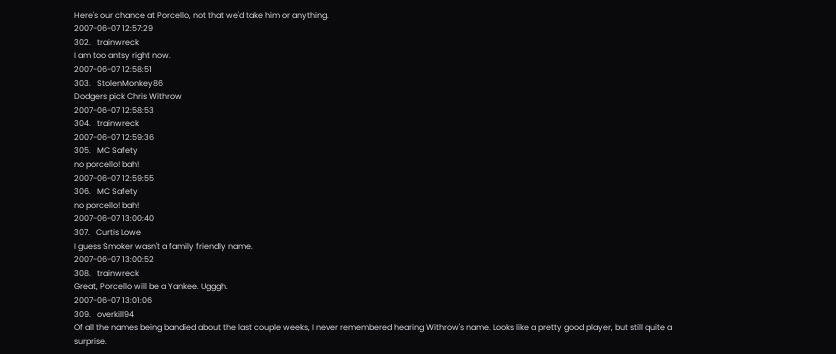Here's our chance at Porcello, not that we'd take him or anything.
2007-06-07 12:57:29
302.   trainwreck
I am too antsy right now.
2007-06-07 12:58:51
303.   StolenMonkey86
Dodgers pick Chris Withrow
2007-06-07 12:58:53
304.   trainwreck
2007-06-07 12:59:36
305.   MC Safety
no porcello! bah!
2007-06-07 12:59:55
306.   MC Safety
no porcello! bah!
2007-06-07 13:00:40
307.   Curtis Lowe
I guess Smoker wasn't a family friendly name.
2007-06-07 13:00:52
308.   trainwreck
Great, Porcello will be a Yankee. Ugggh.
2007-06-07 13:01:06
309.   overkill94
Of all the names being bandied about the last couple weeks, I never remembered hearing Withrow's name. Looks like a pretty good player, but still quite a surprise.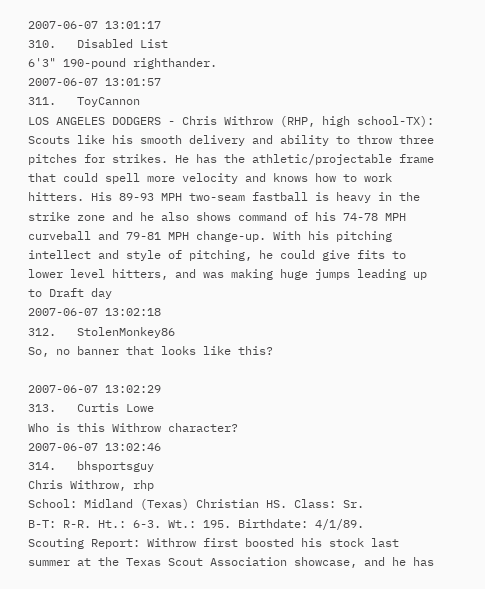2007-06-07 13:01:17
310.   Disabled List
6'3" 190-pound righthander.
2007-06-07 13:01:57
311.   ToyCannon
LOS ANGELES DODGERS - Chris Withrow (RHP, high school-TX): Scouts like his smooth delivery and ability to throw three pitches for strikes. He has the athletic/projectable frame that could spell more velocity and knows how to work hitters. His 89-93 MPH two-seam fastball is heavy in the strike zone and he also shows command of his 74-78 MPH curveball and 79-81 MPH change-up. With his pitching intellect and style of pitching, he could give fits to lower level hitters, and was making huge jumps leading up to Draft day
2007-06-07 13:02:18
312.   StolenMonkey86
So, no banner that looks like this?

2007-06-07 13:02:29
313.   Curtis Lowe
Who is this Withrow character?
2007-06-07 13:02:46
314.   bhsportsguy
Chris Withrow, rhp
School: Midland (Texas) Christian HS. Class: Sr.
B-T: R-R. Ht.: 6-3. Wt.: 195. Birthdate: 4/1/89.
Scouting Report: Withrow first boosted his stock last summer at the Texas Scout Association showcase, and he has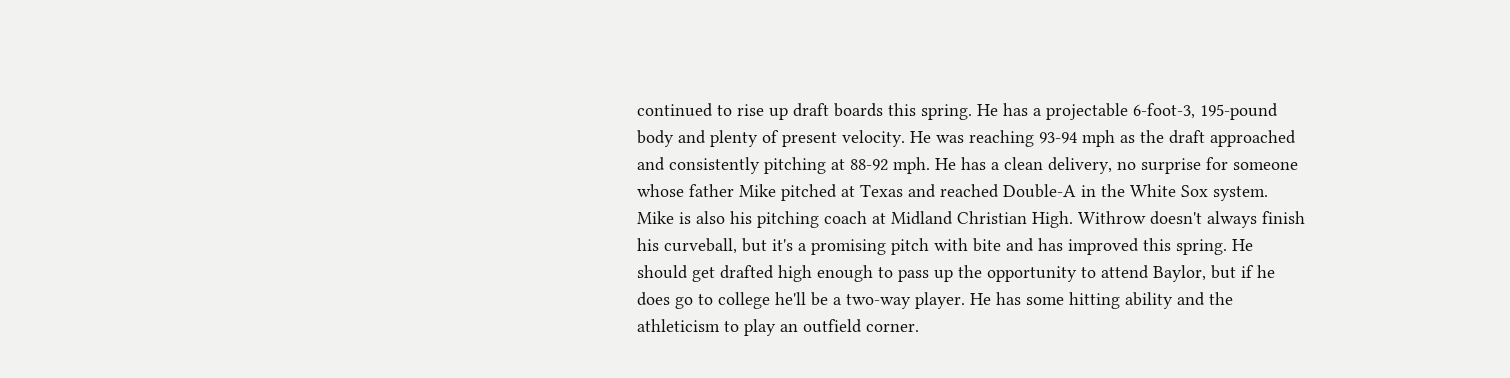continued to rise up draft boards this spring. He has a projectable 6-foot-3, 195-pound body and plenty of present velocity. He was reaching 93-94 mph as the draft approached and consistently pitching at 88-92 mph. He has a clean delivery, no surprise for someone whose father Mike pitched at Texas and reached Double-A in the White Sox system. Mike is also his pitching coach at Midland Christian High. Withrow doesn't always finish his curveball, but it's a promising pitch with bite and has improved this spring. He should get drafted high enough to pass up the opportunity to attend Baylor, but if he does go to college he'll be a two-way player. He has some hitting ability and the athleticism to play an outfield corner.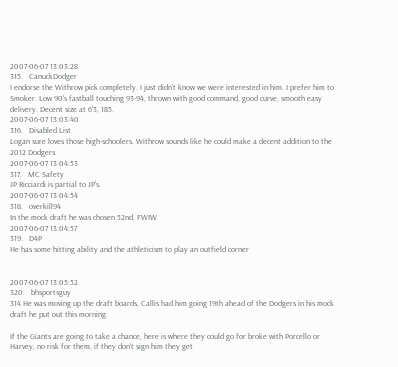2007-06-07 13:03:28
315.   CanuckDodger
I endorse the Withrow pick completely. I just didn't know we were interested in him. I prefer him to Smoker. Low 90's fastball touching 93-94, thrown with good command, good curve, smooth easy delivery. Decent size at 6'3, 185.
2007-06-07 13:03:40
316.   Disabled List
Logan sure loves those high-schoolers. Withrow sounds like he could make a decent addition to the 2012 Dodgers.
2007-06-07 13:04:53
317.   MC Safety
JP Ricciardi is partial to JP's.
2007-06-07 13:04:54
318.   overkill94
In the mock draft he was chosen 52nd, FWIW
2007-06-07 13:04:57
319.   D4P
He has some hitting ability and the athleticism to play an outfield corner


2007-06-07 13:05:52
320.   bhsportsguy
314 He was moving up the draft boards, Callis had him going 19th ahead of the Dodgers in his mock draft he put out this morning.

If the Giants are going to take a chance, here is where they could go for broke with Porcello or Harvey, no risk for them, if they don't sign him they get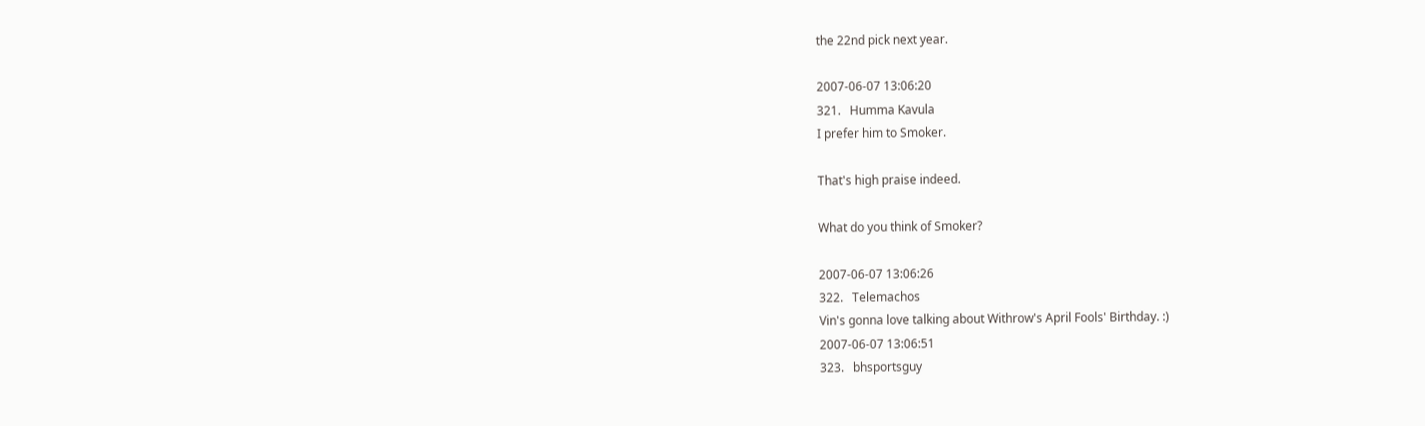the 22nd pick next year.

2007-06-07 13:06:20
321.   Humma Kavula
I prefer him to Smoker.

That's high praise indeed.

What do you think of Smoker?

2007-06-07 13:06:26
322.   Telemachos
Vin's gonna love talking about Withrow's April Fools' Birthday. :)
2007-06-07 13:06:51
323.   bhsportsguy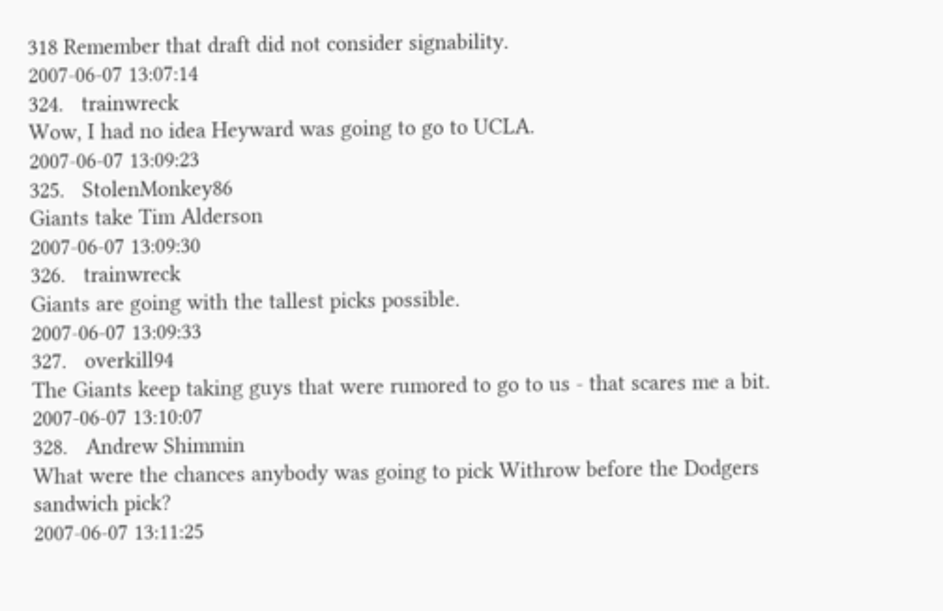318 Remember that draft did not consider signability.
2007-06-07 13:07:14
324.   trainwreck
Wow, I had no idea Heyward was going to go to UCLA.
2007-06-07 13:09:23
325.   StolenMonkey86
Giants take Tim Alderson
2007-06-07 13:09:30
326.   trainwreck
Giants are going with the tallest picks possible.
2007-06-07 13:09:33
327.   overkill94
The Giants keep taking guys that were rumored to go to us - that scares me a bit.
2007-06-07 13:10:07
328.   Andrew Shimmin
What were the chances anybody was going to pick Withrow before the Dodgers sandwich pick?
2007-06-07 13:11:25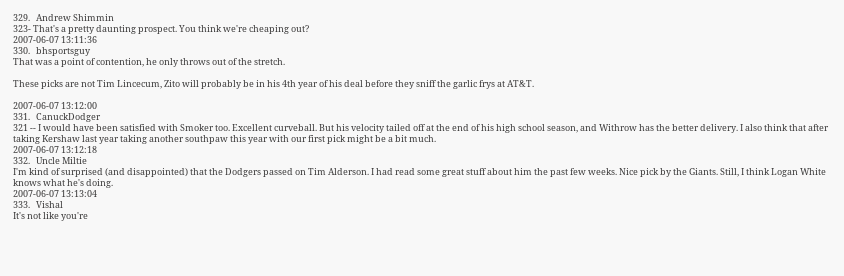329.   Andrew Shimmin
323- That's a pretty daunting prospect. You think we're cheaping out?
2007-06-07 13:11:36
330.   bhsportsguy
That was a point of contention, he only throws out of the stretch.

These picks are not Tim Lincecum, Zito will probably be in his 4th year of his deal before they sniff the garlic frys at AT&T.

2007-06-07 13:12:00
331.   CanuckDodger
321 -- I would have been satisfied with Smoker too. Excellent curveball. But his velocity tailed off at the end of his high school season, and Withrow has the better delivery. I also think that after taking Kershaw last year taking another southpaw this year with our first pick might be a bit much.
2007-06-07 13:12:18
332.   Uncle Miltie
I'm kind of surprised (and disappointed) that the Dodgers passed on Tim Alderson. I had read some great stuff about him the past few weeks. Nice pick by the Giants. Still, I think Logan White knows what he's doing.
2007-06-07 13:13:04
333.   Vishal
It's not like you're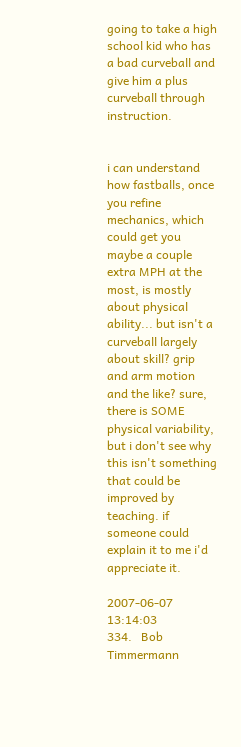going to take a high school kid who has a bad curveball and give him a plus curveball through instruction.


i can understand how fastballs, once you refine mechanics, which could get you maybe a couple extra MPH at the most, is mostly about physical ability... but isn't a curveball largely about skill? grip and arm motion and the like? sure, there is SOME physical variability, but i don't see why this isn't something that could be improved by teaching. if someone could explain it to me i'd appreciate it.

2007-06-07 13:14:03
334.   Bob Timmermann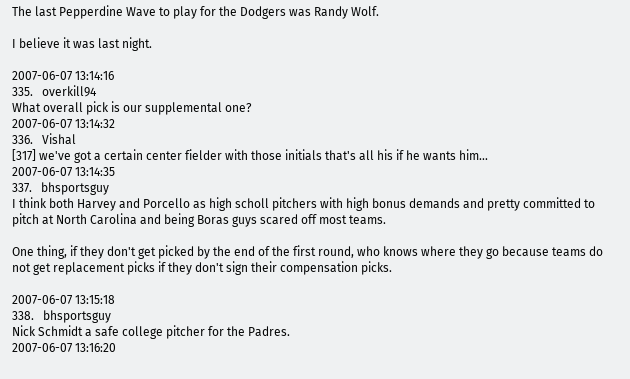The last Pepperdine Wave to play for the Dodgers was Randy Wolf.

I believe it was last night.

2007-06-07 13:14:16
335.   overkill94
What overall pick is our supplemental one?
2007-06-07 13:14:32
336.   Vishal
[317] we've got a certain center fielder with those initials that's all his if he wants him...
2007-06-07 13:14:35
337.   bhsportsguy
I think both Harvey and Porcello as high scholl pitchers with high bonus demands and pretty committed to pitch at North Carolina and being Boras guys scared off most teams.

One thing, if they don't get picked by the end of the first round, who knows where they go because teams do not get replacement picks if they don't sign their compensation picks.

2007-06-07 13:15:18
338.   bhsportsguy
Nick Schmidt a safe college pitcher for the Padres.
2007-06-07 13:16:20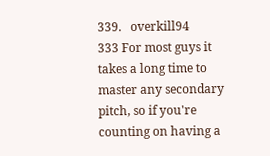339.   overkill94
333 For most guys it takes a long time to master any secondary pitch, so if you're counting on having a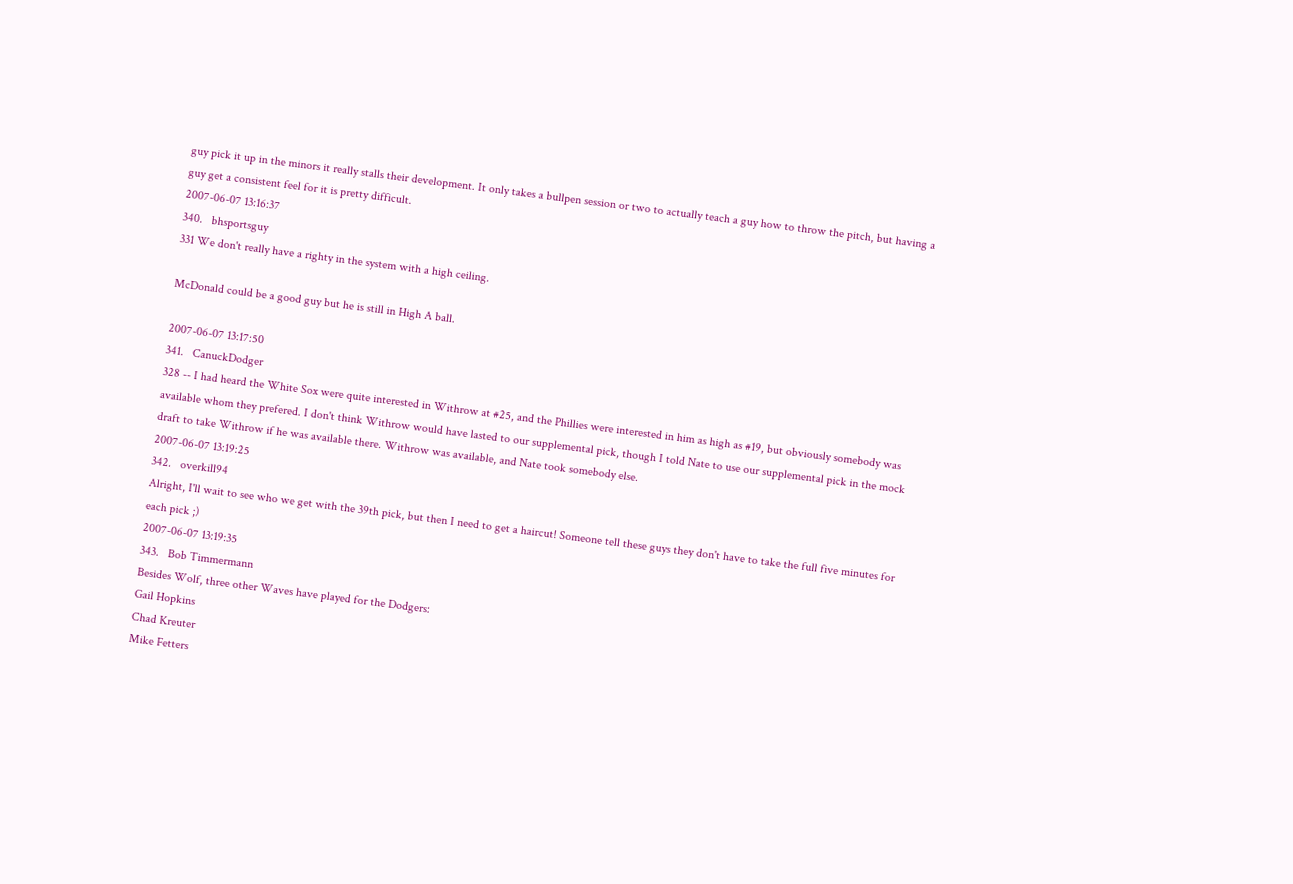guy pick it up in the minors it really stalls their development. It only takes a bullpen session or two to actually teach a guy how to throw the pitch, but having a guy get a consistent feel for it is pretty difficult.
2007-06-07 13:16:37
340.   bhsportsguy
331 We don't really have a righty in the system with a high ceiling.

McDonald could be a good guy but he is still in High A ball.

2007-06-07 13:17:50
341.   CanuckDodger
328 -- I had heard the White Sox were quite interested in Withrow at #25, and the Phillies were interested in him as high as #19, but obviously somebody was available whom they prefered. I don't think Withrow would have lasted to our supplemental pick, though I told Nate to use our supplemental pick in the mock draft to take Withrow if he was available there. Withrow was available, and Nate took somebody else.
2007-06-07 13:19:25
342.   overkill94
Alright, I'll wait to see who we get with the 39th pick, but then I need to get a haircut! Someone tell these guys they don't have to take the full five minutes for each pick ;)
2007-06-07 13:19:35
343.   Bob Timmermann
Besides Wolf, three other Waves have played for the Dodgers:
Gail Hopkins
Chad Kreuter
Mike Fetters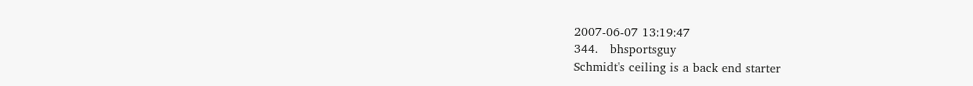2007-06-07 13:19:47
344.   bhsportsguy
Schmidt's ceiling is a back end starter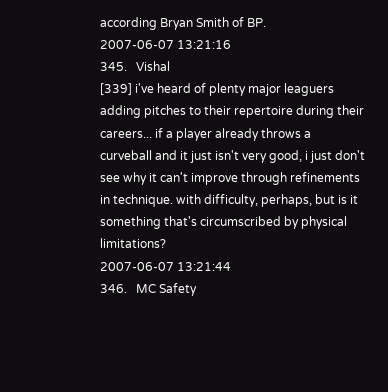according Bryan Smith of BP.
2007-06-07 13:21:16
345.   Vishal
[339] i've heard of plenty major leaguers adding pitches to their repertoire during their careers... if a player already throws a curveball and it just isn't very good, i just don't see why it can't improve through refinements in technique. with difficulty, perhaps, but is it something that's circumscribed by physical limitations?
2007-06-07 13:21:44
346.   MC Safety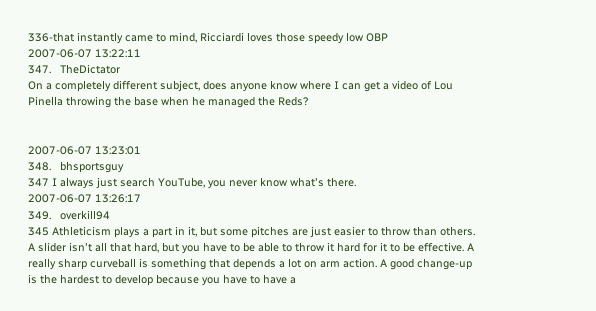336-that instantly came to mind, Ricciardi loves those speedy low OBP
2007-06-07 13:22:11
347.   TheDictator
On a completely different subject, does anyone know where I can get a video of Lou Pinella throwing the base when he managed the Reds?


2007-06-07 13:23:01
348.   bhsportsguy
347 I always just search YouTube, you never know what's there.
2007-06-07 13:26:17
349.   overkill94
345 Athleticism plays a part in it, but some pitches are just easier to throw than others. A slider isn't all that hard, but you have to be able to throw it hard for it to be effective. A really sharp curveball is something that depends a lot on arm action. A good change-up is the hardest to develop because you have to have a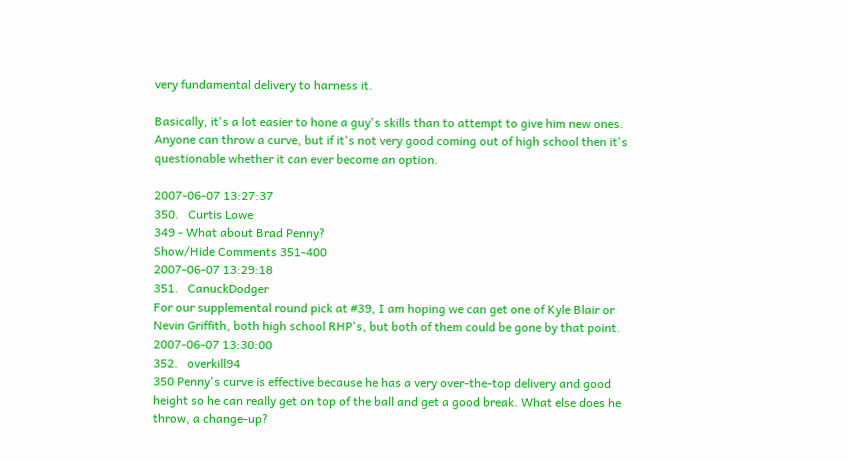very fundamental delivery to harness it.

Basically, it's a lot easier to hone a guy's skills than to attempt to give him new ones. Anyone can throw a curve, but if it's not very good coming out of high school then it's questionable whether it can ever become an option.

2007-06-07 13:27:37
350.   Curtis Lowe
349 - What about Brad Penny?
Show/Hide Comments 351-400
2007-06-07 13:29:18
351.   CanuckDodger
For our supplemental round pick at #39, I am hoping we can get one of Kyle Blair or Nevin Griffith, both high school RHP's, but both of them could be gone by that point.
2007-06-07 13:30:00
352.   overkill94
350 Penny's curve is effective because he has a very over-the-top delivery and good height so he can really get on top of the ball and get a good break. What else does he throw, a change-up?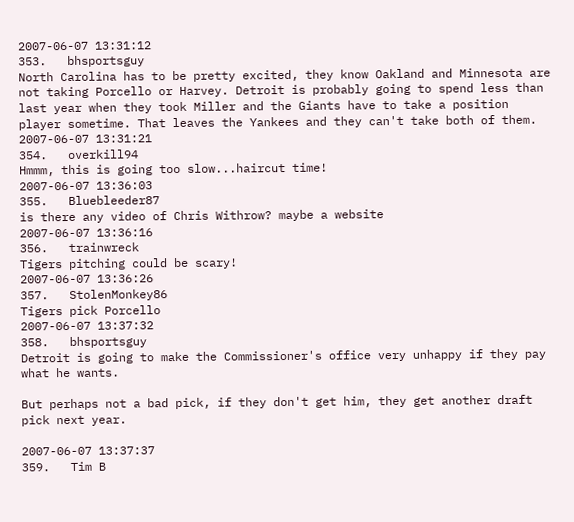2007-06-07 13:31:12
353.   bhsportsguy
North Carolina has to be pretty excited, they know Oakland and Minnesota are not taking Porcello or Harvey. Detroit is probably going to spend less than last year when they took Miller and the Giants have to take a position player sometime. That leaves the Yankees and they can't take both of them.
2007-06-07 13:31:21
354.   overkill94
Hmmm, this is going too slow...haircut time!
2007-06-07 13:36:03
355.   Bluebleeder87
is there any video of Chris Withrow? maybe a website
2007-06-07 13:36:16
356.   trainwreck
Tigers pitching could be scary!
2007-06-07 13:36:26
357.   StolenMonkey86
Tigers pick Porcello
2007-06-07 13:37:32
358.   bhsportsguy
Detroit is going to make the Commissioner's office very unhappy if they pay what he wants.

But perhaps not a bad pick, if they don't get him, they get another draft pick next year.

2007-06-07 13:37:37
359.   Tim B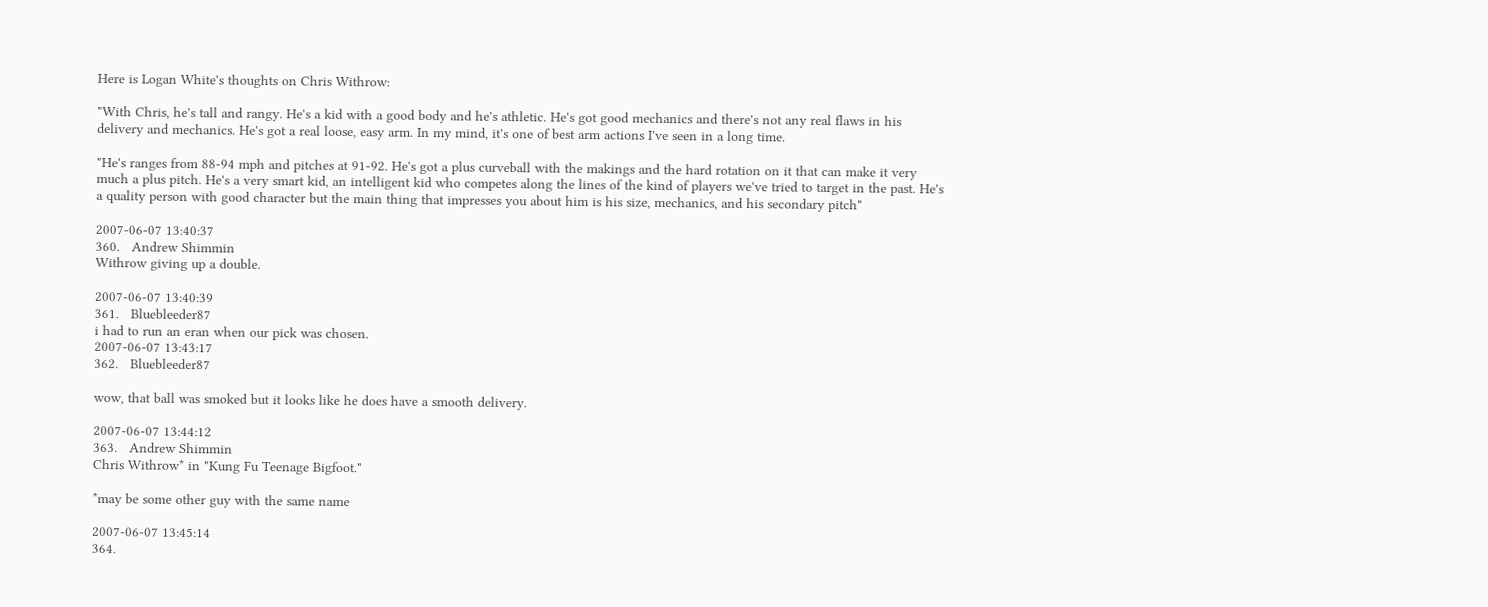Here is Logan White's thoughts on Chris Withrow:

"With Chris, he's tall and rangy. He's a kid with a good body and he's athletic. He's got good mechanics and there's not any real flaws in his delivery and mechanics. He's got a real loose, easy arm. In my mind, it's one of best arm actions I've seen in a long time.

"He's ranges from 88-94 mph and pitches at 91-92. He's got a plus curveball with the makings and the hard rotation on it that can make it very much a plus pitch. He's a very smart kid, an intelligent kid who competes along the lines of the kind of players we've tried to target in the past. He's a quality person with good character but the main thing that impresses you about him is his size, mechanics, and his secondary pitch"

2007-06-07 13:40:37
360.   Andrew Shimmin
Withrow giving up a double.

2007-06-07 13:40:39
361.   Bluebleeder87
i had to run an eran when our pick was chosen.
2007-06-07 13:43:17
362.   Bluebleeder87

wow, that ball was smoked but it looks like he does have a smooth delivery.

2007-06-07 13:44:12
363.   Andrew Shimmin
Chris Withrow* in "Kung Fu Teenage Bigfoot."

*may be some other guy with the same name

2007-06-07 13:45:14
364.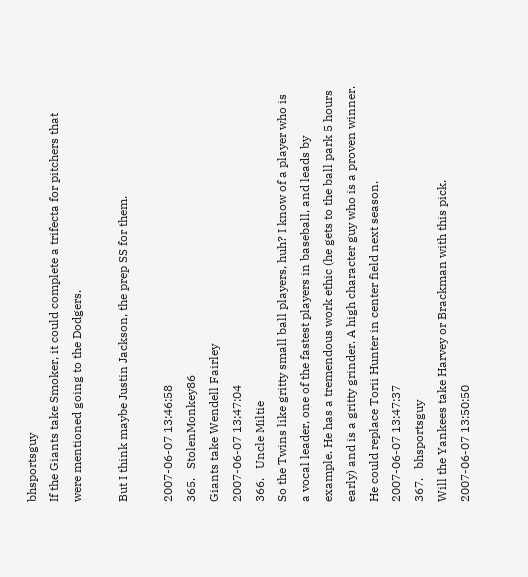bhsportsguy
If the Giants take Smoker, it could complete a trifecta for pitchers that were mentioned going to the Dodgers.

But I think maybe Justin Jackson, the prep SS for them.

2007-06-07 13:46:58
365.   StolenMonkey86
Giants take Wendell Fairley
2007-06-07 13:47:04
366.   Uncle Miltie
So the Twins like gritty small ball players, huh? I know of a player who is a vocal leader, one of the fastest players in baseball, and leads by example. He has a tremendous work ethic (he gets to the ball park 5 hours early) and is a gritty grinder. A high character guy who is a proven winner. He could replace Torii Hunter in center field next season.
2007-06-07 13:47:37
367.   bhsportsguy
Will the Yankees take Harvey or Brackman with this pick.
2007-06-07 13:50:50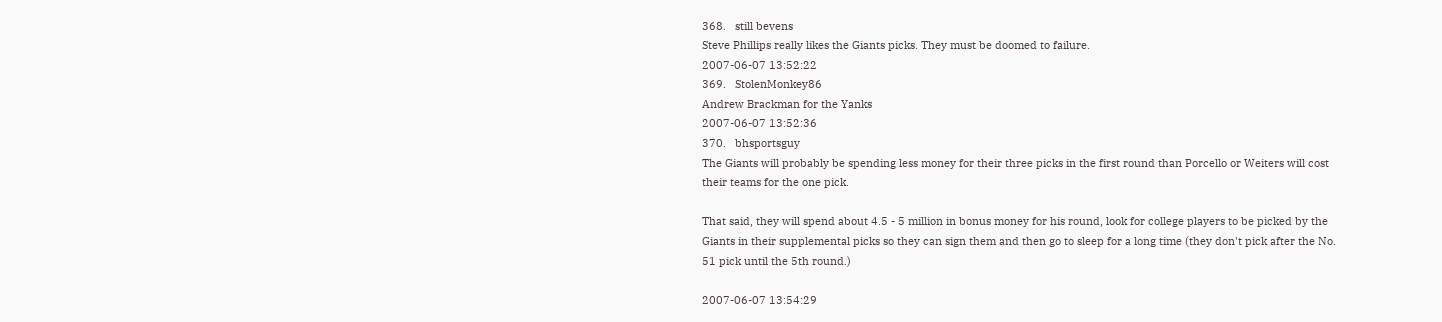368.   still bevens
Steve Phillips really likes the Giants picks. They must be doomed to failure.
2007-06-07 13:52:22
369.   StolenMonkey86
Andrew Brackman for the Yanks
2007-06-07 13:52:36
370.   bhsportsguy
The Giants will probably be spending less money for their three picks in the first round than Porcello or Weiters will cost their teams for the one pick.

That said, they will spend about 4.5 - 5 million in bonus money for his round, look for college players to be picked by the Giants in their supplemental picks so they can sign them and then go to sleep for a long time (they don't pick after the No. 51 pick until the 5th round.)

2007-06-07 13:54:29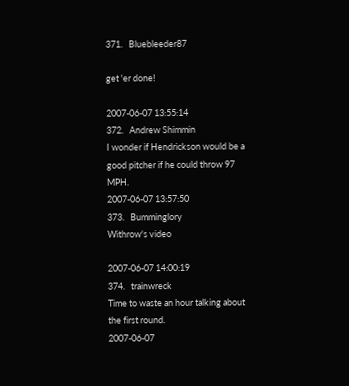371.   Bluebleeder87

get 'er done!

2007-06-07 13:55:14
372.   Andrew Shimmin
I wonder if Hendrickson would be a good pitcher if he could throw 97 MPH.
2007-06-07 13:57:50
373.   Bumminglory
Withrow's video

2007-06-07 14:00:19
374.   trainwreck
Time to waste an hour talking about the first round.
2007-06-07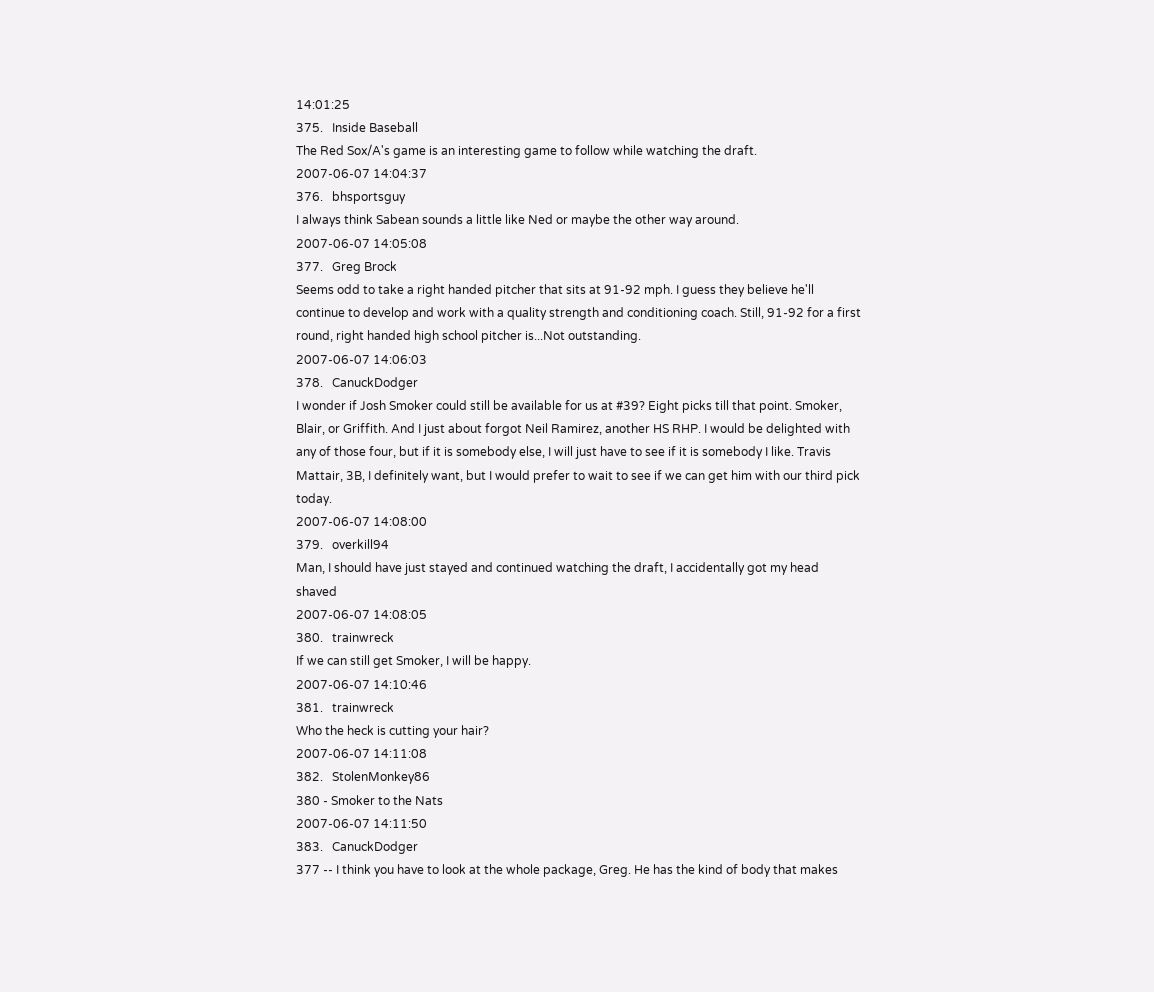14:01:25
375.   Inside Baseball
The Red Sox/A's game is an interesting game to follow while watching the draft.
2007-06-07 14:04:37
376.   bhsportsguy
I always think Sabean sounds a little like Ned or maybe the other way around.
2007-06-07 14:05:08
377.   Greg Brock
Seems odd to take a right handed pitcher that sits at 91-92 mph. I guess they believe he'll continue to develop and work with a quality strength and conditioning coach. Still, 91-92 for a first round, right handed high school pitcher is...Not outstanding.
2007-06-07 14:06:03
378.   CanuckDodger
I wonder if Josh Smoker could still be available for us at #39? Eight picks till that point. Smoker, Blair, or Griffith. And I just about forgot Neil Ramirez, another HS RHP. I would be delighted with any of those four, but if it is somebody else, I will just have to see if it is somebody I like. Travis Mattair, 3B, I definitely want, but I would prefer to wait to see if we can get him with our third pick today.
2007-06-07 14:08:00
379.   overkill94
Man, I should have just stayed and continued watching the draft, I accidentally got my head shaved
2007-06-07 14:08:05
380.   trainwreck
If we can still get Smoker, I will be happy.
2007-06-07 14:10:46
381.   trainwreck
Who the heck is cutting your hair?
2007-06-07 14:11:08
382.   StolenMonkey86
380 - Smoker to the Nats
2007-06-07 14:11:50
383.   CanuckDodger
377 -- I think you have to look at the whole package, Greg. He has the kind of body that makes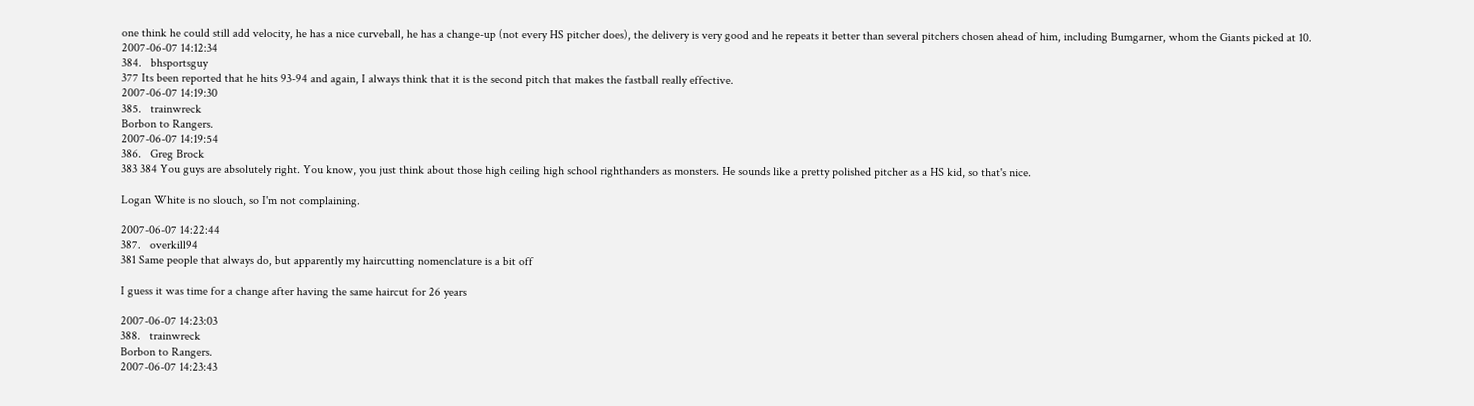one think he could still add velocity, he has a nice curveball, he has a change-up (not every HS pitcher does), the delivery is very good and he repeats it better than several pitchers chosen ahead of him, including Bumgarner, whom the Giants picked at 10.
2007-06-07 14:12:34
384.   bhsportsguy
377 Its been reported that he hits 93-94 and again, I always think that it is the second pitch that makes the fastball really effective.
2007-06-07 14:19:30
385.   trainwreck
Borbon to Rangers.
2007-06-07 14:19:54
386.   Greg Brock
383 384 You guys are absolutely right. You know, you just think about those high ceiling high school righthanders as monsters. He sounds like a pretty polished pitcher as a HS kid, so that's nice.

Logan White is no slouch, so I'm not complaining.

2007-06-07 14:22:44
387.   overkill94
381 Same people that always do, but apparently my haircutting nomenclature is a bit off

I guess it was time for a change after having the same haircut for 26 years

2007-06-07 14:23:03
388.   trainwreck
Borbon to Rangers.
2007-06-07 14:23:43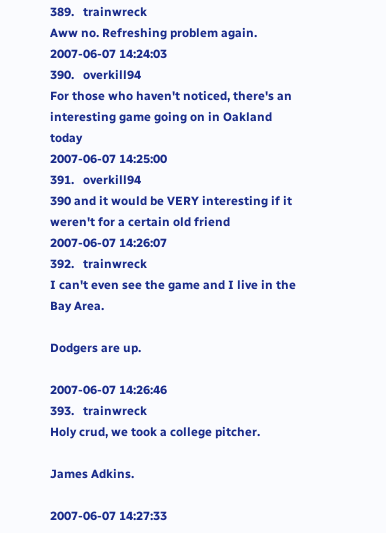389.   trainwreck
Aww no. Refreshing problem again.
2007-06-07 14:24:03
390.   overkill94
For those who haven't noticed, there's an interesting game going on in Oakland today
2007-06-07 14:25:00
391.   overkill94
390 and it would be VERY interesting if it weren't for a certain old friend
2007-06-07 14:26:07
392.   trainwreck
I can't even see the game and I live in the Bay Area.

Dodgers are up.

2007-06-07 14:26:46
393.   trainwreck
Holy crud, we took a college pitcher.

James Adkins.

2007-06-07 14:27:33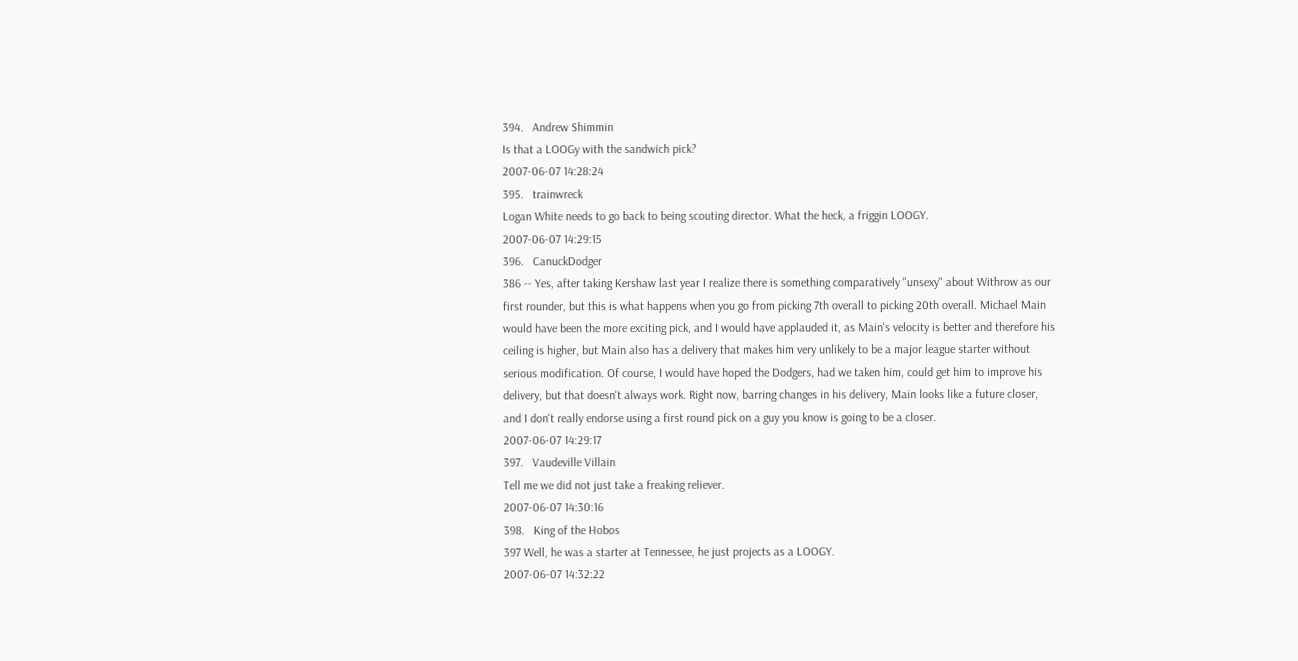394.   Andrew Shimmin
Is that a LOOGy with the sandwich pick?
2007-06-07 14:28:24
395.   trainwreck
Logan White needs to go back to being scouting director. What the heck, a friggin LOOGY.
2007-06-07 14:29:15
396.   CanuckDodger
386 -- Yes, after taking Kershaw last year I realize there is something comparatively "unsexy" about Withrow as our first rounder, but this is what happens when you go from picking 7th overall to picking 20th overall. Michael Main would have been the more exciting pick, and I would have applauded it, as Main's velocity is better and therefore his ceiling is higher, but Main also has a delivery that makes him very unlikely to be a major league starter without serious modification. Of course, I would have hoped the Dodgers, had we taken him, could get him to improve his delivery, but that doesn't always work. Right now, barring changes in his delivery, Main looks like a future closer, and I don't really endorse using a first round pick on a guy you know is going to be a closer.
2007-06-07 14:29:17
397.   Vaudeville Villain
Tell me we did not just take a freaking reliever.
2007-06-07 14:30:16
398.   King of the Hobos
397 Well, he was a starter at Tennessee, he just projects as a LOOGY.
2007-06-07 14:32:22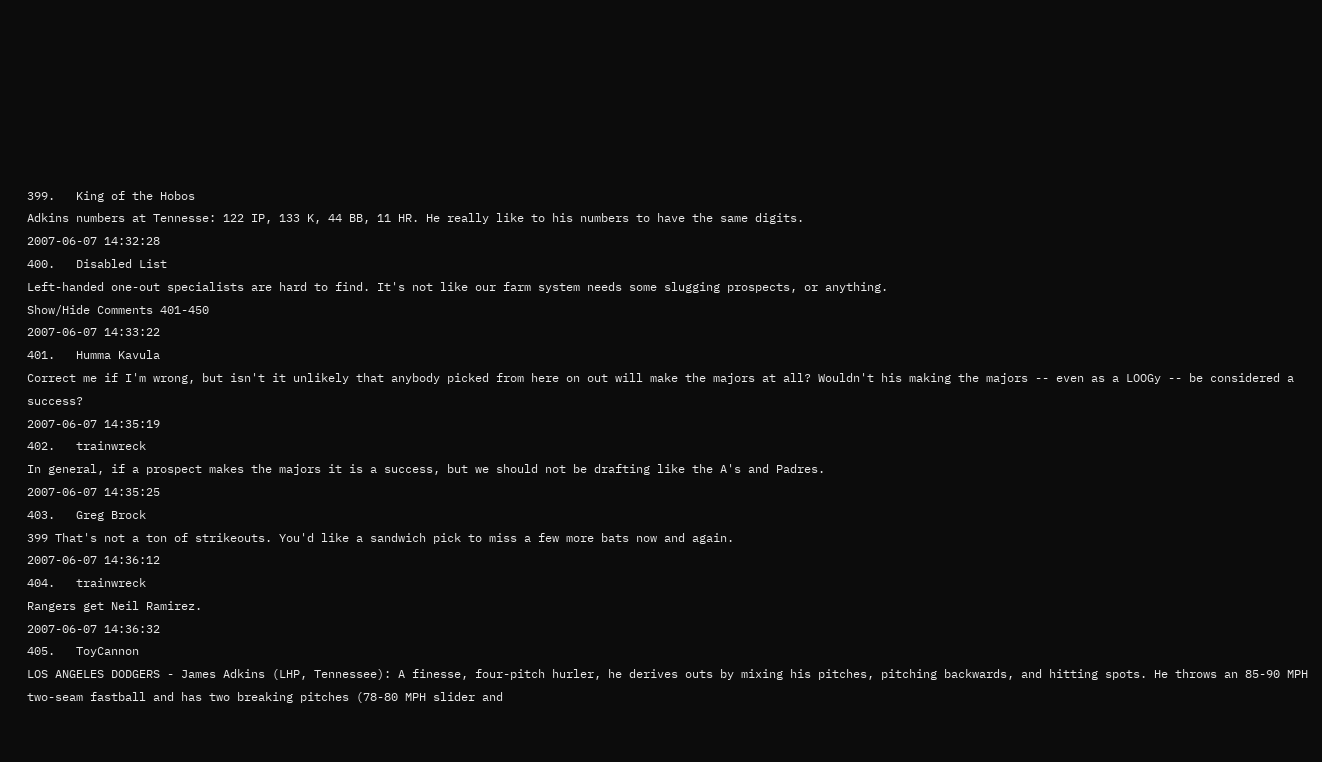399.   King of the Hobos
Adkins numbers at Tennesse: 122 IP, 133 K, 44 BB, 11 HR. He really like to his numbers to have the same digits.
2007-06-07 14:32:28
400.   Disabled List
Left-handed one-out specialists are hard to find. It's not like our farm system needs some slugging prospects, or anything.
Show/Hide Comments 401-450
2007-06-07 14:33:22
401.   Humma Kavula
Correct me if I'm wrong, but isn't it unlikely that anybody picked from here on out will make the majors at all? Wouldn't his making the majors -- even as a LOOGy -- be considered a success?
2007-06-07 14:35:19
402.   trainwreck
In general, if a prospect makes the majors it is a success, but we should not be drafting like the A's and Padres.
2007-06-07 14:35:25
403.   Greg Brock
399 That's not a ton of strikeouts. You'd like a sandwich pick to miss a few more bats now and again.
2007-06-07 14:36:12
404.   trainwreck
Rangers get Neil Ramirez.
2007-06-07 14:36:32
405.   ToyCannon
LOS ANGELES DODGERS - James Adkins (LHP, Tennessee): A finesse, four-pitch hurler, he derives outs by mixing his pitches, pitching backwards, and hitting spots. He throws an 85-90 MPH two-seam fastball and has two breaking pitches (78-80 MPH slider and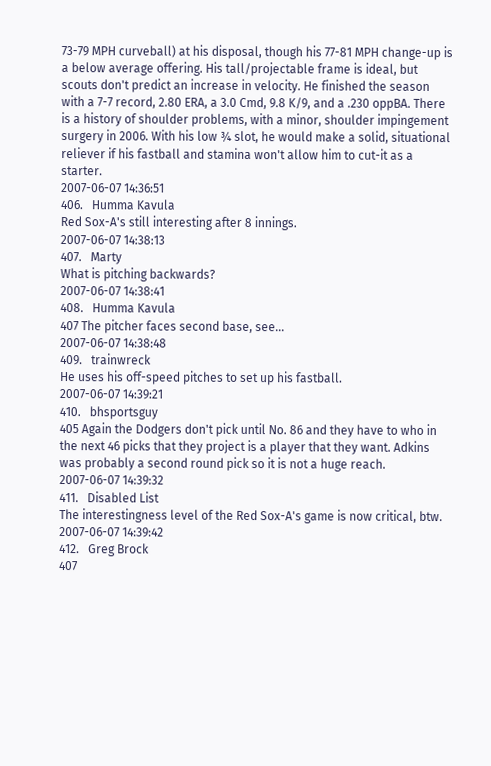73-79 MPH curveball) at his disposal, though his 77-81 MPH change-up is a below average offering. His tall/projectable frame is ideal, but scouts don't predict an increase in velocity. He finished the season with a 7-7 record, 2.80 ERA, a 3.0 Cmd, 9.8 K/9, and a .230 oppBA. There is a history of shoulder problems, with a minor, shoulder impingement surgery in 2006. With his low ¾ slot, he would make a solid, situational reliever if his fastball and stamina won't allow him to cut-it as a starter.
2007-06-07 14:36:51
406.   Humma Kavula
Red Sox-A's still interesting after 8 innings.
2007-06-07 14:38:13
407.   Marty
What is pitching backwards?
2007-06-07 14:38:41
408.   Humma Kavula
407 The pitcher faces second base, see...
2007-06-07 14:38:48
409.   trainwreck
He uses his off-speed pitches to set up his fastball.
2007-06-07 14:39:21
410.   bhsportsguy
405 Again the Dodgers don't pick until No. 86 and they have to who in the next 46 picks that they project is a player that they want. Adkins was probably a second round pick so it is not a huge reach.
2007-06-07 14:39:32
411.   Disabled List
The interestingness level of the Red Sox-A's game is now critical, btw.
2007-06-07 14:39:42
412.   Greg Brock
407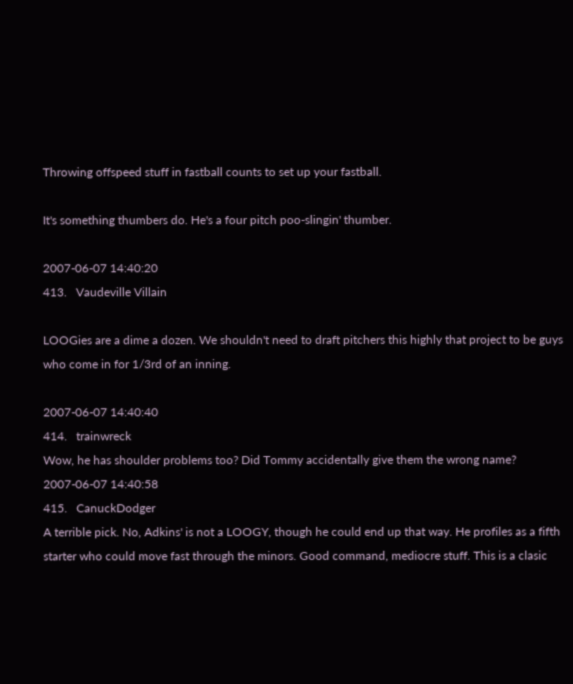Throwing offspeed stuff in fastball counts to set up your fastball.

It's something thumbers do. He's a four pitch poo-slingin' thumber.

2007-06-07 14:40:20
413.   Vaudeville Villain

LOOGies are a dime a dozen. We shouldn't need to draft pitchers this highly that project to be guys who come in for 1/3rd of an inning.

2007-06-07 14:40:40
414.   trainwreck
Wow, he has shoulder problems too? Did Tommy accidentally give them the wrong name?
2007-06-07 14:40:58
415.   CanuckDodger
A terrible pick. No, Adkins' is not a LOOGY, though he could end up that way. He profiles as a fifth starter who could move fast through the minors. Good command, mediocre stuff. This is a clasic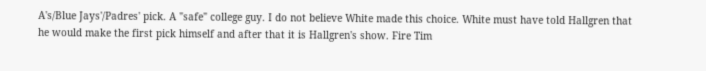A's/Blue Jays'/Padres' pick. A "safe" college guy. I do not believe White made this choice. White must have told Hallgren that he would make the first pick himself and after that it is Hallgren's show. Fire Tim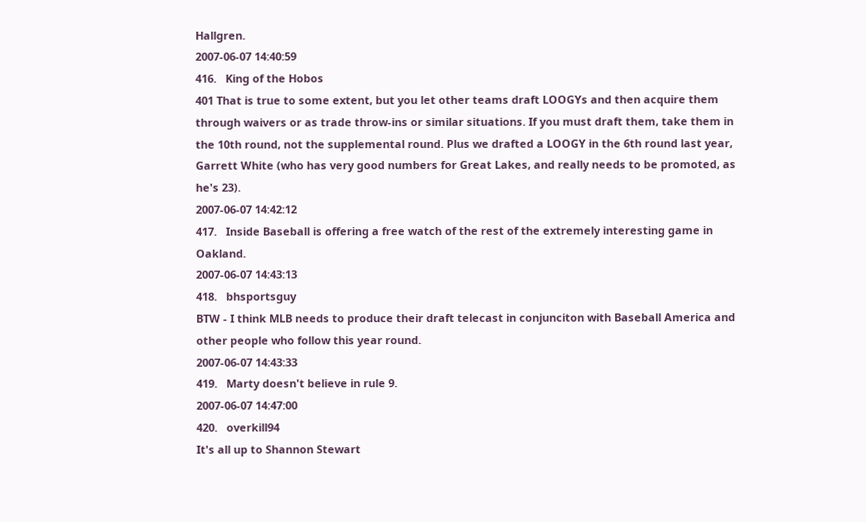Hallgren.
2007-06-07 14:40:59
416.   King of the Hobos
401 That is true to some extent, but you let other teams draft LOOGYs and then acquire them through waivers or as trade throw-ins or similar situations. If you must draft them, take them in the 10th round, not the supplemental round. Plus we drafted a LOOGY in the 6th round last year, Garrett White (who has very good numbers for Great Lakes, and really needs to be promoted, as he's 23).
2007-06-07 14:42:12
417.   Inside Baseball is offering a free watch of the rest of the extremely interesting game in Oakland.
2007-06-07 14:43:13
418.   bhsportsguy
BTW - I think MLB needs to produce their draft telecast in conjunciton with Baseball America and other people who follow this year round.
2007-06-07 14:43:33
419.   Marty doesn't believe in rule 9.
2007-06-07 14:47:00
420.   overkill94
It's all up to Shannon Stewart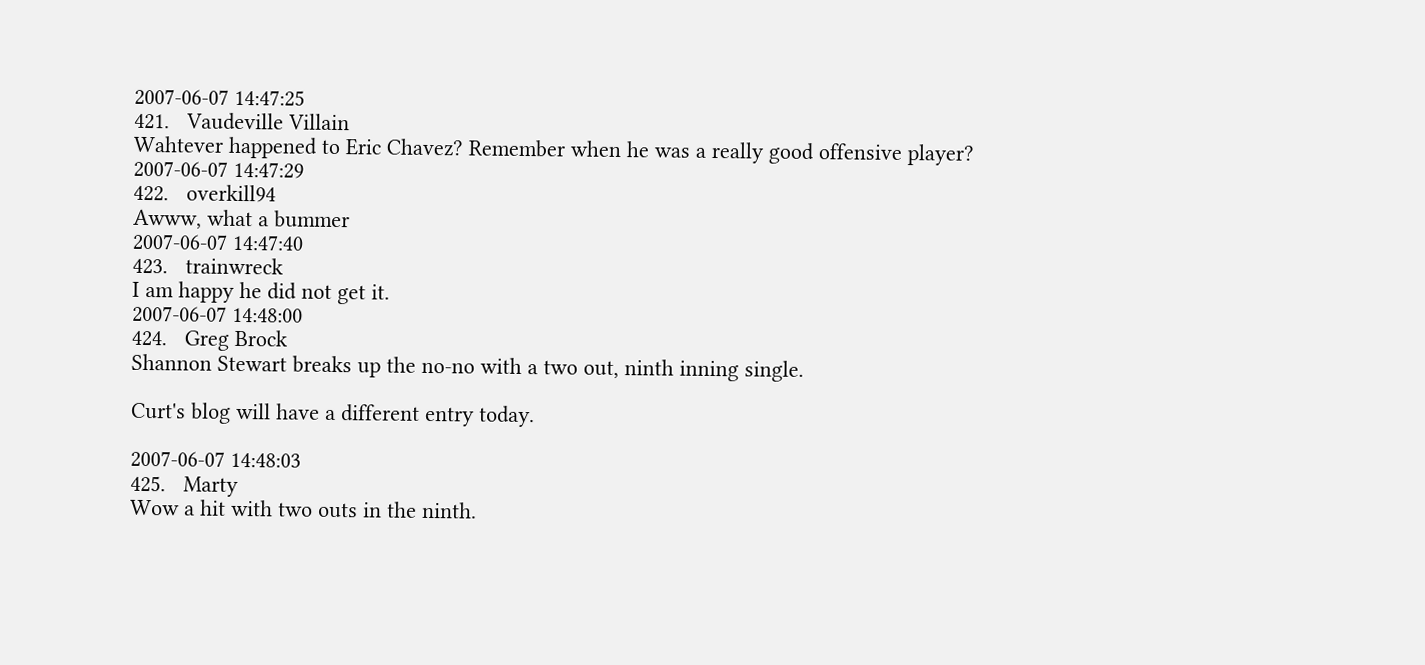2007-06-07 14:47:25
421.   Vaudeville Villain
Wahtever happened to Eric Chavez? Remember when he was a really good offensive player?
2007-06-07 14:47:29
422.   overkill94
Awww, what a bummer
2007-06-07 14:47:40
423.   trainwreck
I am happy he did not get it.
2007-06-07 14:48:00
424.   Greg Brock
Shannon Stewart breaks up the no-no with a two out, ninth inning single.

Curt's blog will have a different entry today.

2007-06-07 14:48:03
425.   Marty
Wow a hit with two outs in the ninth.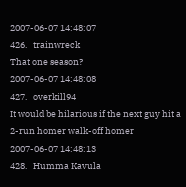2007-06-07 14:48:07
426.   trainwreck
That one season?
2007-06-07 14:48:08
427.   overkill94
It would be hilarious if the next guy hit a 2-run homer walk-off homer
2007-06-07 14:48:13
428.   Humma Kavula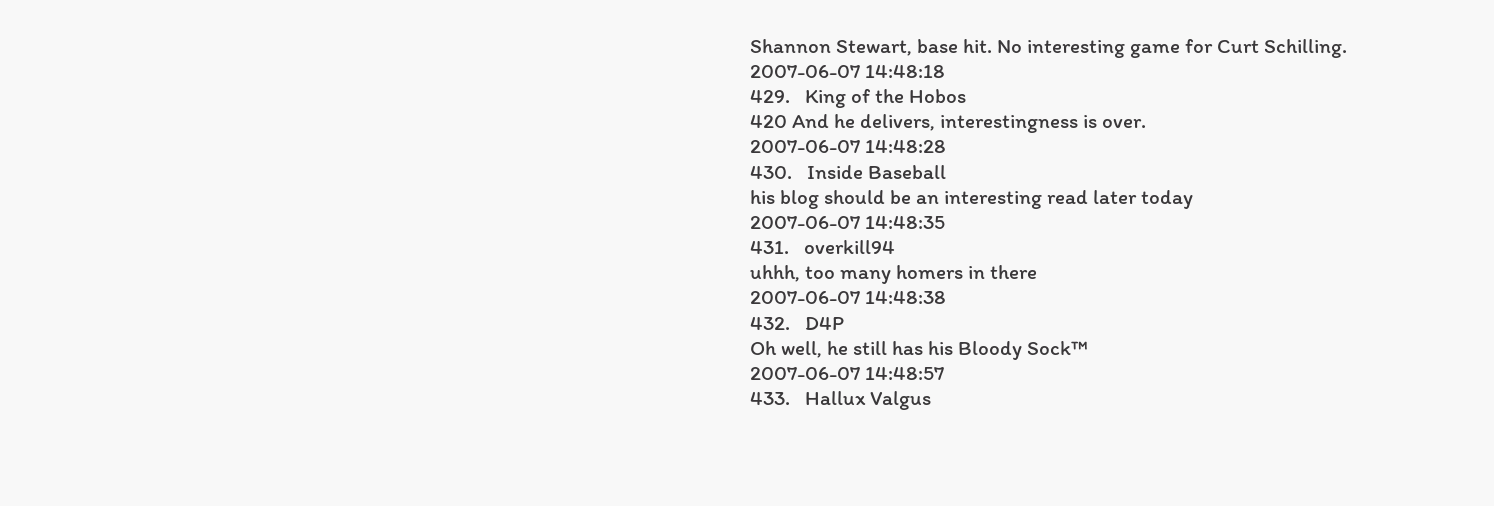Shannon Stewart, base hit. No interesting game for Curt Schilling.
2007-06-07 14:48:18
429.   King of the Hobos
420 And he delivers, interestingness is over.
2007-06-07 14:48:28
430.   Inside Baseball
his blog should be an interesting read later today
2007-06-07 14:48:35
431.   overkill94
uhhh, too many homers in there
2007-06-07 14:48:38
432.   D4P
Oh well, he still has his Bloody Sock™
2007-06-07 14:48:57
433.   Hallux Valgus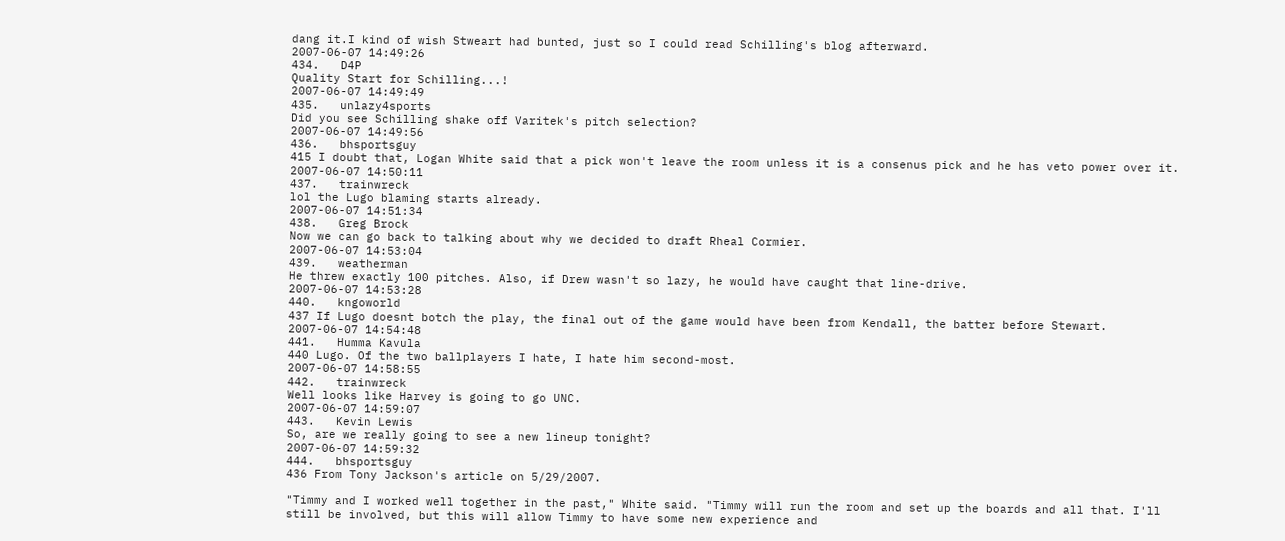dang it.I kind of wish Stweart had bunted, just so I could read Schilling's blog afterward.
2007-06-07 14:49:26
434.   D4P
Quality Start for Schilling...!
2007-06-07 14:49:49
435.   unlazy4sports
Did you see Schilling shake off Varitek's pitch selection?
2007-06-07 14:49:56
436.   bhsportsguy
415 I doubt that, Logan White said that a pick won't leave the room unless it is a consenus pick and he has veto power over it.
2007-06-07 14:50:11
437.   trainwreck
lol the Lugo blaming starts already.
2007-06-07 14:51:34
438.   Greg Brock
Now we can go back to talking about why we decided to draft Rheal Cormier.
2007-06-07 14:53:04
439.   weatherman
He threw exactly 100 pitches. Also, if Drew wasn't so lazy, he would have caught that line-drive.
2007-06-07 14:53:28
440.   kngoworld
437 If Lugo doesnt botch the play, the final out of the game would have been from Kendall, the batter before Stewart.
2007-06-07 14:54:48
441.   Humma Kavula
440 Lugo. Of the two ballplayers I hate, I hate him second-most.
2007-06-07 14:58:55
442.   trainwreck
Well looks like Harvey is going to go UNC.
2007-06-07 14:59:07
443.   Kevin Lewis
So, are we really going to see a new lineup tonight?
2007-06-07 14:59:32
444.   bhsportsguy
436 From Tony Jackson's article on 5/29/2007.

"Timmy and I worked well together in the past," White said. "Timmy will run the room and set up the boards and all that. I'll still be involved, but this will allow Timmy to have some new experience and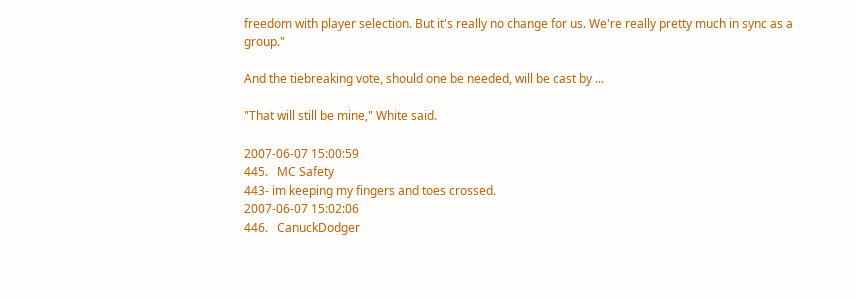freedom with player selection. But it's really no change for us. We're really pretty much in sync as a group."

And the tiebreaking vote, should one be needed, will be cast by ...

"That will still be mine," White said.

2007-06-07 15:00:59
445.   MC Safety
443- im keeping my fingers and toes crossed.
2007-06-07 15:02:06
446.   CanuckDodger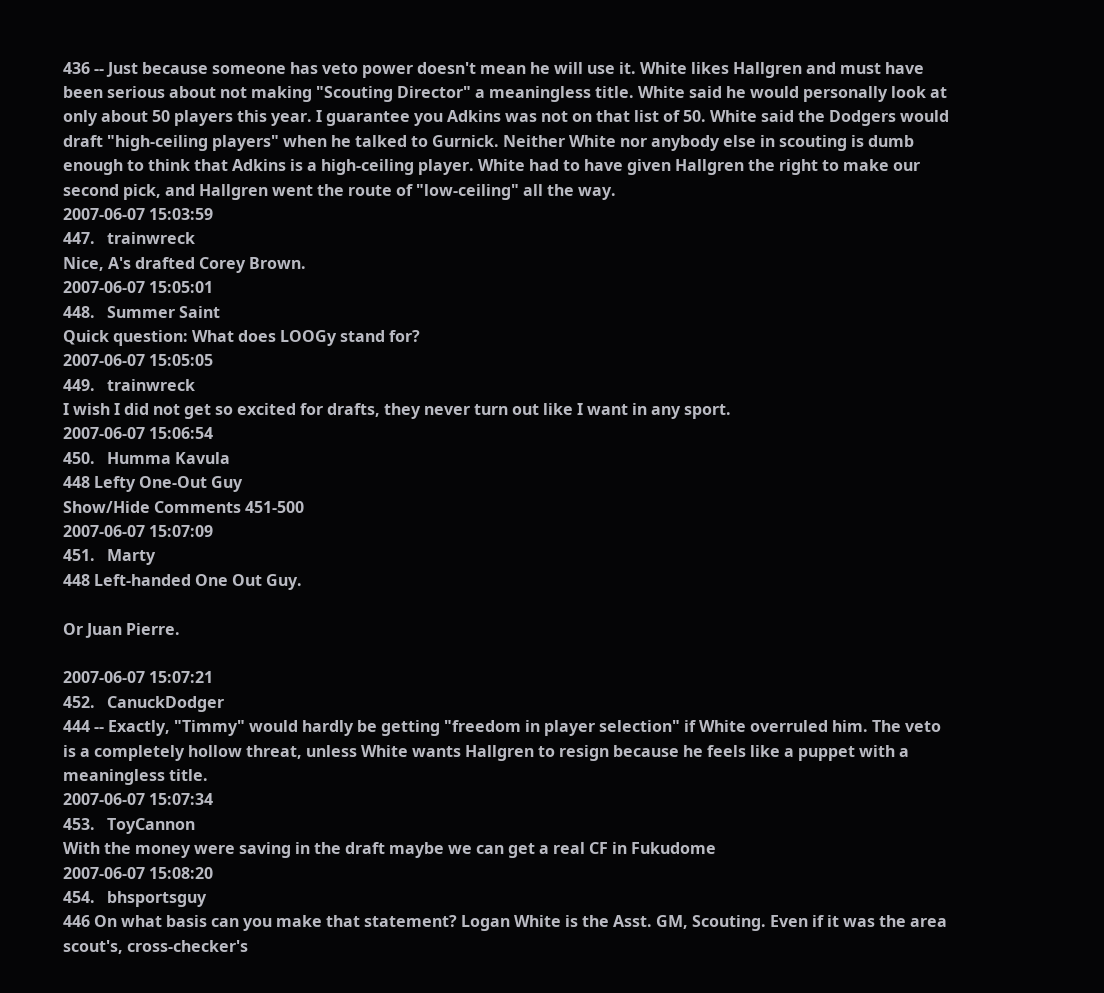436 -- Just because someone has veto power doesn't mean he will use it. White likes Hallgren and must have been serious about not making "Scouting Director" a meaningless title. White said he would personally look at only about 50 players this year. I guarantee you Adkins was not on that list of 50. White said the Dodgers would draft "high-ceiling players" when he talked to Gurnick. Neither White nor anybody else in scouting is dumb enough to think that Adkins is a high-ceiling player. White had to have given Hallgren the right to make our second pick, and Hallgren went the route of "low-ceiling" all the way.
2007-06-07 15:03:59
447.   trainwreck
Nice, A's drafted Corey Brown.
2007-06-07 15:05:01
448.   Summer Saint
Quick question: What does LOOGy stand for?
2007-06-07 15:05:05
449.   trainwreck
I wish I did not get so excited for drafts, they never turn out like I want in any sport.
2007-06-07 15:06:54
450.   Humma Kavula
448 Lefty One-Out Guy
Show/Hide Comments 451-500
2007-06-07 15:07:09
451.   Marty
448 Left-handed One Out Guy.

Or Juan Pierre.

2007-06-07 15:07:21
452.   CanuckDodger
444 -- Exactly, "Timmy" would hardly be getting "freedom in player selection" if White overruled him. The veto is a completely hollow threat, unless White wants Hallgren to resign because he feels like a puppet with a meaningless title.
2007-06-07 15:07:34
453.   ToyCannon
With the money were saving in the draft maybe we can get a real CF in Fukudome
2007-06-07 15:08:20
454.   bhsportsguy
446 On what basis can you make that statement? Logan White is the Asst. GM, Scouting. Even if it was the area scout's, cross-checker's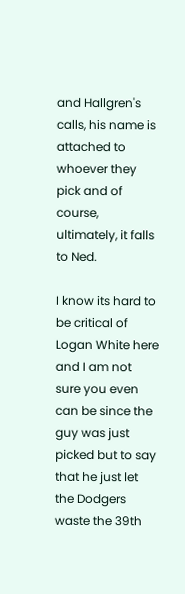and Hallgren's calls, his name is attached to whoever they pick and of course, ultimately, it falls to Ned.

I know its hard to be critical of Logan White here and I am not sure you even can be since the guy was just picked but to say that he just let the Dodgers waste the 39th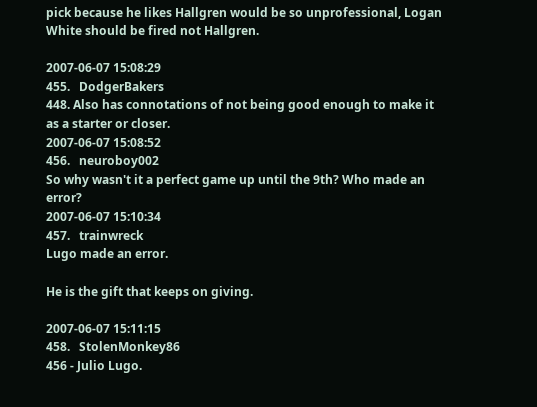pick because he likes Hallgren would be so unprofessional, Logan White should be fired not Hallgren.

2007-06-07 15:08:29
455.   DodgerBakers
448. Also has connotations of not being good enough to make it as a starter or closer.
2007-06-07 15:08:52
456.   neuroboy002
So why wasn't it a perfect game up until the 9th? Who made an error?
2007-06-07 15:10:34
457.   trainwreck
Lugo made an error.

He is the gift that keeps on giving.

2007-06-07 15:11:15
458.   StolenMonkey86
456 - Julio Lugo.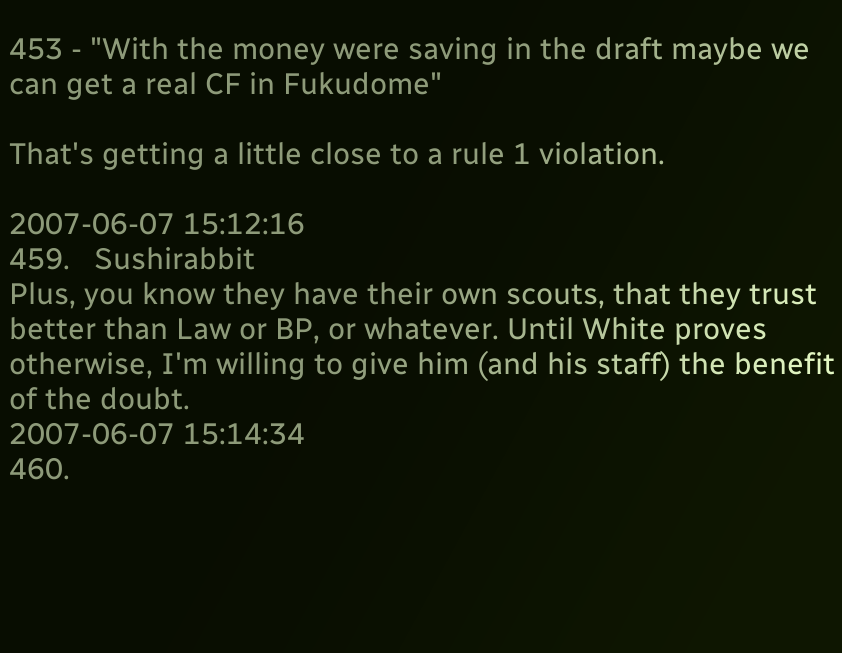453 - "With the money were saving in the draft maybe we can get a real CF in Fukudome"

That's getting a little close to a rule 1 violation.

2007-06-07 15:12:16
459.   Sushirabbit
Plus, you know they have their own scouts, that they trust better than Law or BP, or whatever. Until White proves otherwise, I'm willing to give him (and his staff) the benefit of the doubt.
2007-06-07 15:14:34
460.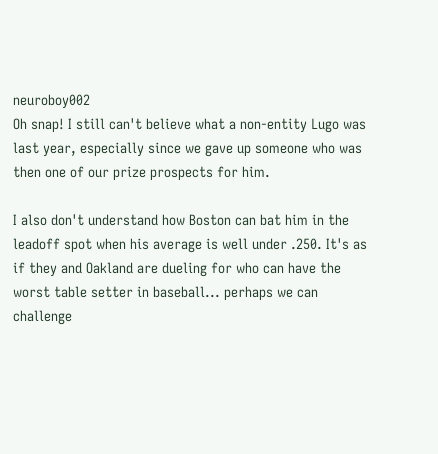neuroboy002
Oh snap! I still can't believe what a non-entity Lugo was last year, especially since we gave up someone who was then one of our prize prospects for him.

I also don't understand how Boston can bat him in the leadoff spot when his average is well under .250. It's as if they and Oakland are dueling for who can have the worst table setter in baseball... perhaps we can challenge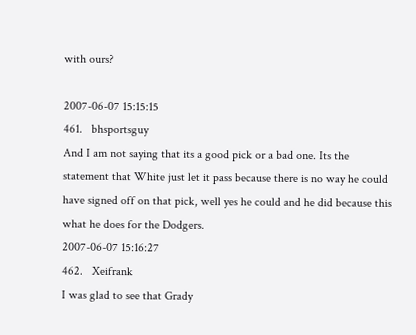with ours?

2007-06-07 15:15:15
461.   bhsportsguy
And I am not saying that its a good pick or a bad one. Its the statement that White just let it pass because there is no way he could have signed off on that pick, well yes he could and he did because this what he does for the Dodgers.
2007-06-07 15:16:27
462.   Xeifrank
I was glad to see that Grady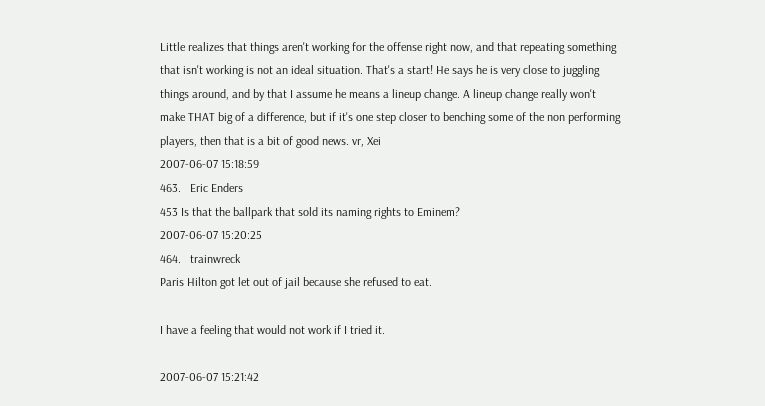Little realizes that things aren't working for the offense right now, and that repeating something that isn't working is not an ideal situation. That's a start! He says he is very close to juggling things around, and by that I assume he means a lineup change. A lineup change really won't make THAT big of a difference, but if it's one step closer to benching some of the non performing players, then that is a bit of good news. vr, Xei
2007-06-07 15:18:59
463.   Eric Enders
453 Is that the ballpark that sold its naming rights to Eminem?
2007-06-07 15:20:25
464.   trainwreck
Paris Hilton got let out of jail because she refused to eat.

I have a feeling that would not work if I tried it.

2007-06-07 15:21:42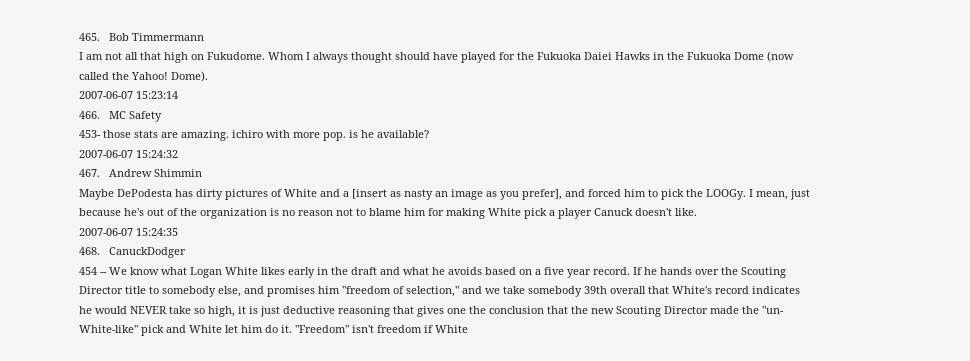465.   Bob Timmermann
I am not all that high on Fukudome. Whom I always thought should have played for the Fukuoka Daiei Hawks in the Fukuoka Dome (now called the Yahoo! Dome).
2007-06-07 15:23:14
466.   MC Safety
453- those stats are amazing. ichiro with more pop. is he available?
2007-06-07 15:24:32
467.   Andrew Shimmin
Maybe DePodesta has dirty pictures of White and a [insert as nasty an image as you prefer], and forced him to pick the LOOGy. I mean, just because he's out of the organization is no reason not to blame him for making White pick a player Canuck doesn't like.
2007-06-07 15:24:35
468.   CanuckDodger
454 -- We know what Logan White likes early in the draft and what he avoids based on a five year record. If he hands over the Scouting Director title to somebody else, and promises him "freedom of selection," and we take somebody 39th overall that White's record indicates he would NEVER take so high, it is just deductive reasoning that gives one the conclusion that the new Scouting Director made the "un-White-like" pick and White let him do it. "Freedom" isn't freedom if White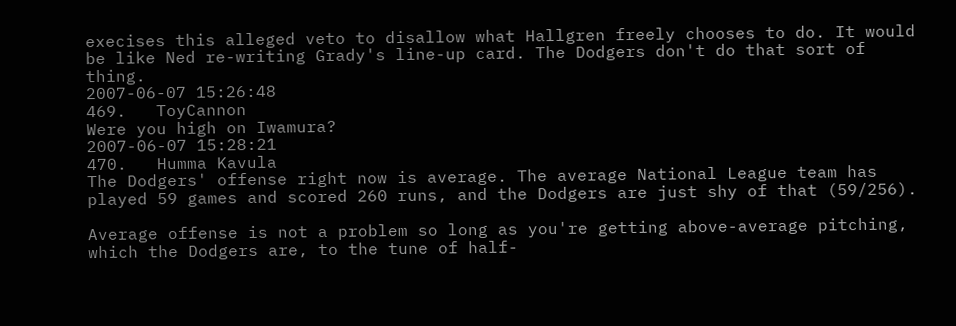execises this alleged veto to disallow what Hallgren freely chooses to do. It would be like Ned re-writing Grady's line-up card. The Dodgers don't do that sort of thing.
2007-06-07 15:26:48
469.   ToyCannon
Were you high on Iwamura?
2007-06-07 15:28:21
470.   Humma Kavula
The Dodgers' offense right now is average. The average National League team has played 59 games and scored 260 runs, and the Dodgers are just shy of that (59/256).

Average offense is not a problem so long as you're getting above-average pitching, which the Dodgers are, to the tune of half-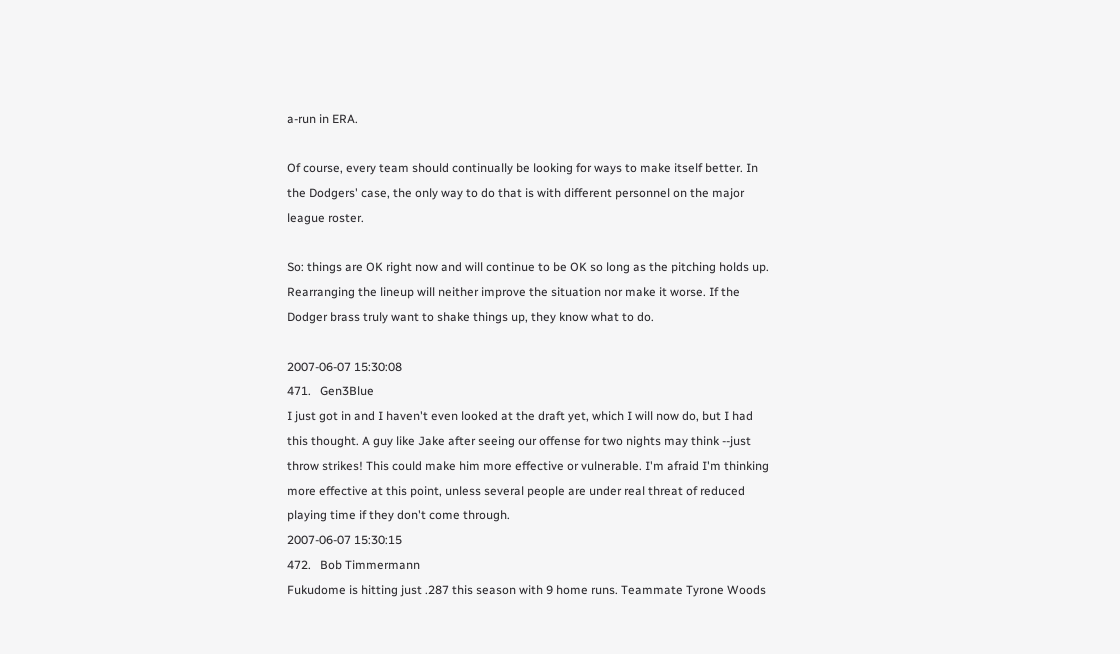a-run in ERA.

Of course, every team should continually be looking for ways to make itself better. In the Dodgers' case, the only way to do that is with different personnel on the major league roster.

So: things are OK right now and will continue to be OK so long as the pitching holds up. Rearranging the lineup will neither improve the situation nor make it worse. If the Dodger brass truly want to shake things up, they know what to do.

2007-06-07 15:30:08
471.   Gen3Blue
I just got in and I haven't even looked at the draft yet, which I will now do, but I had this thought. A guy like Jake after seeing our offense for two nights may think --just throw strikes! This could make him more effective or vulnerable. I'm afraid I'm thinking more effective at this point, unless several people are under real threat of reduced playing time if they don't come through.
2007-06-07 15:30:15
472.   Bob Timmermann
Fukudome is hitting just .287 this season with 9 home runs. Teammate Tyrone Woods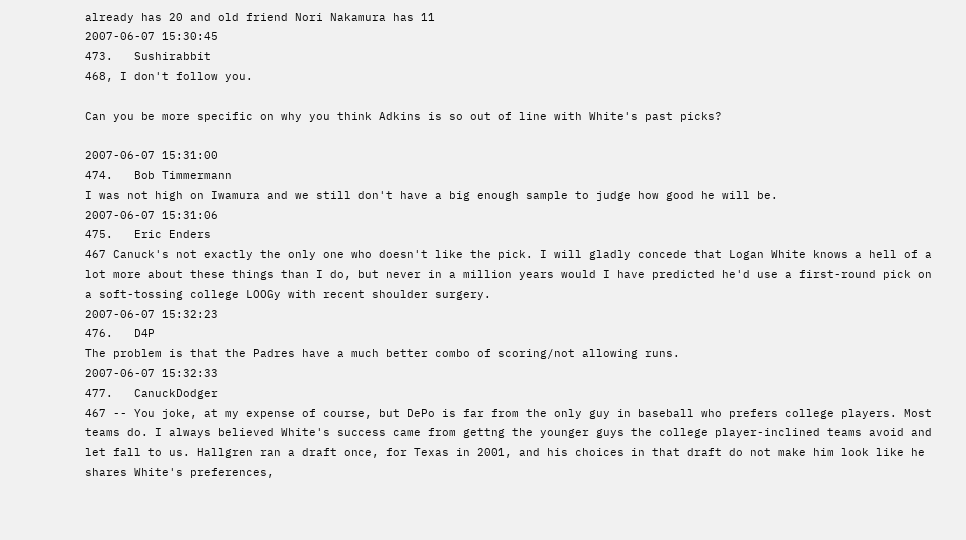already has 20 and old friend Nori Nakamura has 11
2007-06-07 15:30:45
473.   Sushirabbit
468, I don't follow you.

Can you be more specific on why you think Adkins is so out of line with White's past picks?

2007-06-07 15:31:00
474.   Bob Timmermann
I was not high on Iwamura and we still don't have a big enough sample to judge how good he will be.
2007-06-07 15:31:06
475.   Eric Enders
467 Canuck's not exactly the only one who doesn't like the pick. I will gladly concede that Logan White knows a hell of a lot more about these things than I do, but never in a million years would I have predicted he'd use a first-round pick on a soft-tossing college LOOGy with recent shoulder surgery.
2007-06-07 15:32:23
476.   D4P
The problem is that the Padres have a much better combo of scoring/not allowing runs.
2007-06-07 15:32:33
477.   CanuckDodger
467 -- You joke, at my expense of course, but DePo is far from the only guy in baseball who prefers college players. Most teams do. I always believed White's success came from gettng the younger guys the college player-inclined teams avoid and let fall to us. Hallgren ran a draft once, for Texas in 2001, and his choices in that draft do not make him look like he shares White's preferences,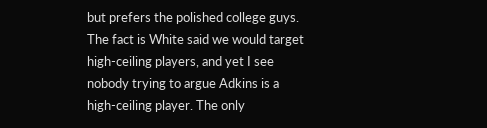but prefers the polished college guys. The fact is White said we would target high-ceiling players, and yet I see nobody trying to argue Adkins is a high-ceiling player. The only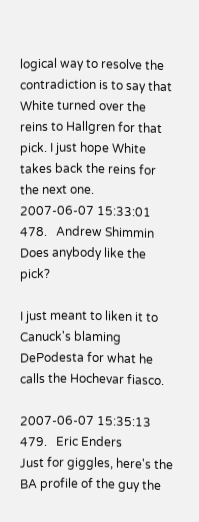logical way to resolve the contradiction is to say that White turned over the reins to Hallgren for that pick. I just hope White takes back the reins for the next one.
2007-06-07 15:33:01
478.   Andrew Shimmin
Does anybody like the pick?

I just meant to liken it to Canuck's blaming DePodesta for what he calls the Hochevar fiasco.

2007-06-07 15:35:13
479.   Eric Enders
Just for giggles, here's the BA profile of the guy the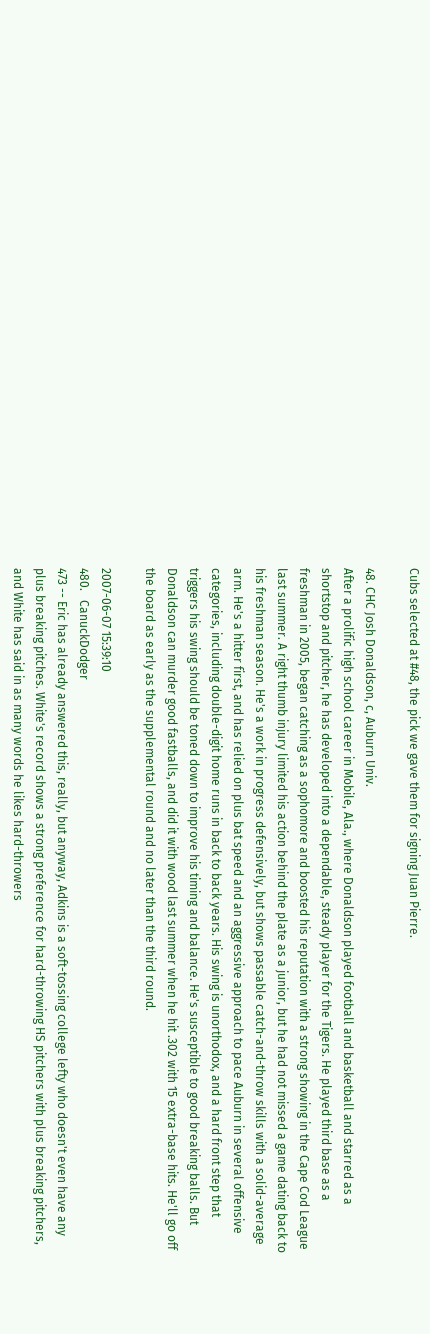Cubs selected at #48, the pick we gave them for signing Juan Pierre.

48. CHC Josh Donaldson, c, Auburn Univ.
After a prolific high school career in Mobile, Ala., where Donaldson played football and basketball and starred as a shortstop and pitcher, he has developed into a dependable, steady player for the Tigers. He played third base as a freshman in 2005, began catching as a sophomore and boosted his reputation with a strong showing in the Cape Cod League last summer. A right thumb injury limited his action behind the plate as a junior, but he had not missed a game dating back to his freshman season. He's a work in progress defensively, but shows passable catch-and-throw skills with a solid-average arm. He's a hitter first, and has relied on plus bat speed and an aggressive approach to pace Auburn in several offensive categories, including double-digit home runs in back to back years. His swing is unorthodox, and a hard front step that triggers his swing should be toned down to improve his timing and balance. He's susceptible to good breaking balls. But Donaldson can murder good fastballs, and did it with wood last summer when he hit .302 with 15 extra-base hits. He'll go off the board as early as the supplemental round and no later than the third round.

2007-06-07 15:39:10
480.   CanuckDodger
473 -- Eric has already answered this, really, but anyway, Adkins is a soft-tossing college lefty who doesn't even have any plus breaking pitches. White's record shows a strong preference for hard-throwing HS pitchers with plus breaking pitchers, and White has said in as many words he likes hard-throwers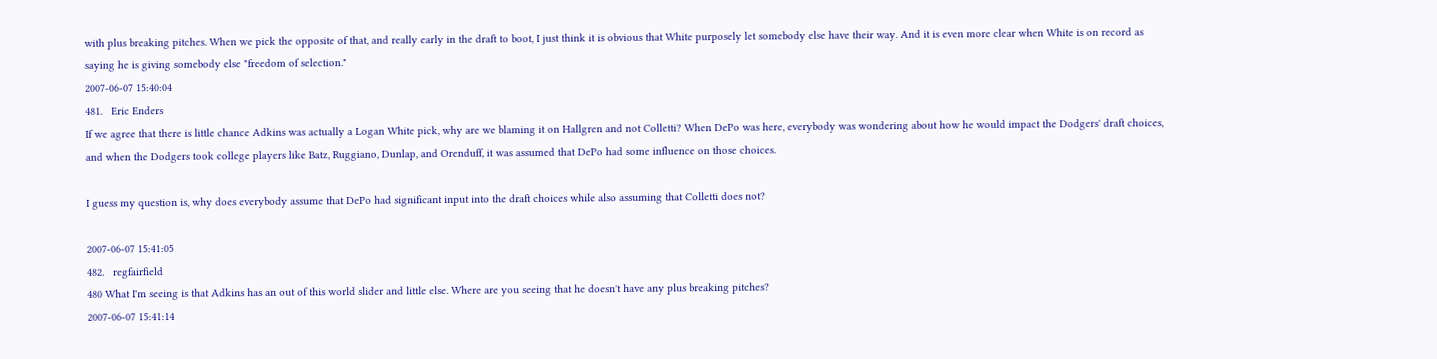with plus breaking pitches. When we pick the opposite of that, and really early in the draft to boot, I just think it is obvious that White purposely let somebody else have their way. And it is even more clear when White is on record as saying he is giving somebody else "freedom of selection."
2007-06-07 15:40:04
481.   Eric Enders
If we agree that there is little chance Adkins was actually a Logan White pick, why are we blaming it on Hallgren and not Colletti? When DePo was here, everybody was wondering about how he would impact the Dodgers' draft choices, and when the Dodgers took college players like Batz, Ruggiano, Dunlap, and Orenduff, it was assumed that DePo had some influence on those choices.

I guess my question is, why does everybody assume that DePo had significant input into the draft choices while also assuming that Colletti does not?

2007-06-07 15:41:05
482.   regfairfield
480 What I'm seeing is that Adkins has an out of this world slider and little else. Where are you seeing that he doesn't have any plus breaking pitches?
2007-06-07 15:41:14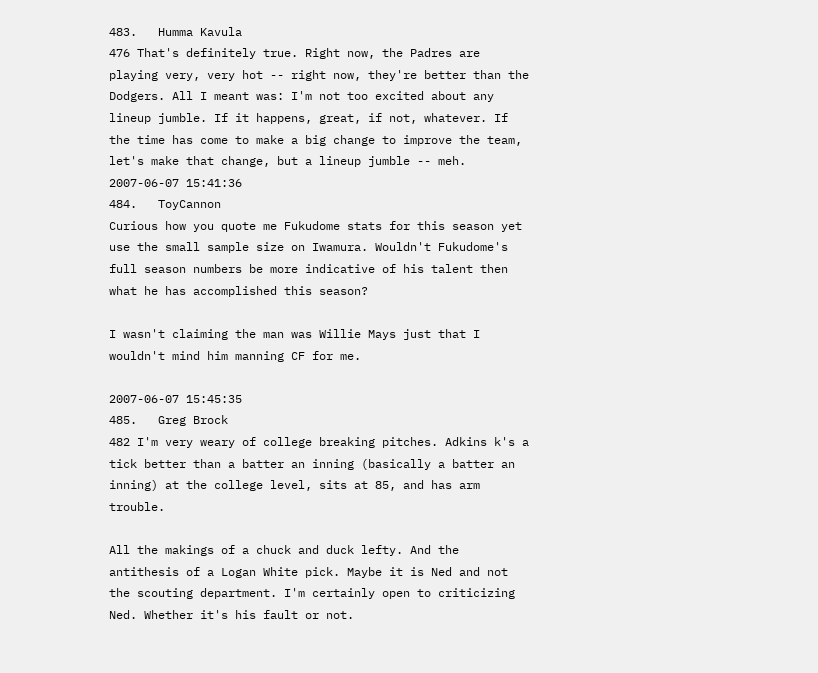483.   Humma Kavula
476 That's definitely true. Right now, the Padres are playing very, very hot -- right now, they're better than the Dodgers. All I meant was: I'm not too excited about any lineup jumble. If it happens, great, if not, whatever. If the time has come to make a big change to improve the team, let's make that change, but a lineup jumble -- meh.
2007-06-07 15:41:36
484.   ToyCannon
Curious how you quote me Fukudome stats for this season yet use the small sample size on Iwamura. Wouldn't Fukudome's full season numbers be more indicative of his talent then what he has accomplished this season?

I wasn't claiming the man was Willie Mays just that I wouldn't mind him manning CF for me.

2007-06-07 15:45:35
485.   Greg Brock
482 I'm very weary of college breaking pitches. Adkins k's a tick better than a batter an inning (basically a batter an inning) at the college level, sits at 85, and has arm trouble.

All the makings of a chuck and duck lefty. And the antithesis of a Logan White pick. Maybe it is Ned and not the scouting department. I'm certainly open to criticizing Ned. Whether it's his fault or not.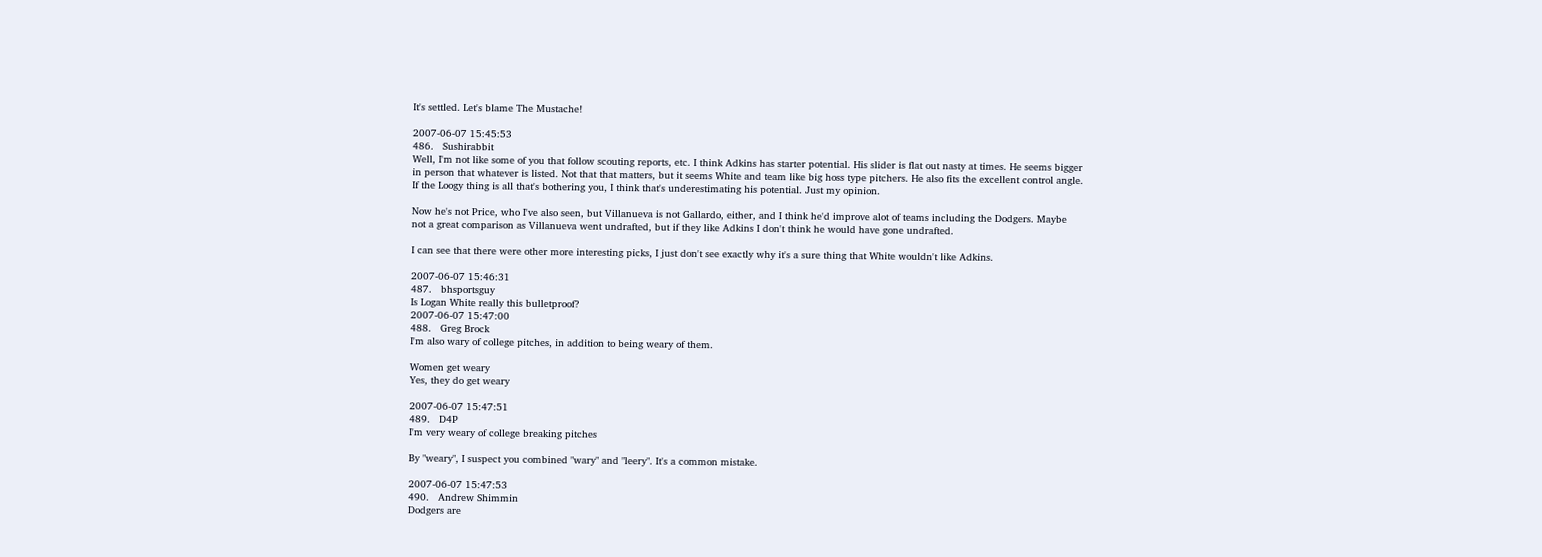It's settled. Let's blame The Mustache!

2007-06-07 15:45:53
486.   Sushirabbit
Well, I'm not like some of you that follow scouting reports, etc. I think Adkins has starter potential. His slider is flat out nasty at times. He seems bigger in person that whatever is listed. Not that that matters, but it seems White and team like big hoss type pitchers. He also fits the excellent control angle. If the Loogy thing is all that's bothering you, I think that's underestimating his potential. Just my opinion.

Now he's not Price, who I've also seen, but Villanueva is not Gallardo, either, and I think he'd improve alot of teams including the Dodgers. Maybe not a great comparison as Villanueva went undrafted, but if they like Adkins I don't think he would have gone undrafted.

I can see that there were other more interesting picks, I just don't see exactly why it's a sure thing that White wouldn't like Adkins.

2007-06-07 15:46:31
487.   bhsportsguy
Is Logan White really this bulletproof?
2007-06-07 15:47:00
488.   Greg Brock
I'm also wary of college pitches, in addition to being weary of them.

Women get weary
Yes, they do get weary

2007-06-07 15:47:51
489.   D4P
I'm very weary of college breaking pitches

By "weary", I suspect you combined "wary" and "leery". It's a common mistake.

2007-06-07 15:47:53
490.   Andrew Shimmin
Dodgers are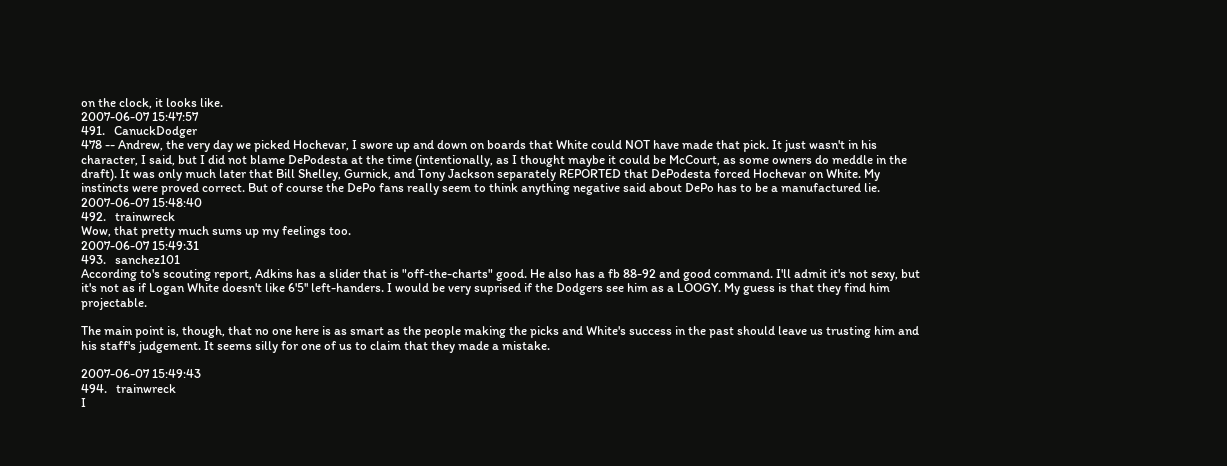on the clock, it looks like.
2007-06-07 15:47:57
491.   CanuckDodger
478 -- Andrew, the very day we picked Hochevar, I swore up and down on boards that White could NOT have made that pick. It just wasn't in his character, I said, but I did not blame DePodesta at the time (intentionally, as I thought maybe it could be McCourt, as some owners do meddle in the draft). It was only much later that Bill Shelley, Gurnick, and Tony Jackson separately REPORTED that DePodesta forced Hochevar on White. My instincts were proved correct. But of course the DePo fans really seem to think anything negative said about DePo has to be a manufactured lie.
2007-06-07 15:48:40
492.   trainwreck
Wow, that pretty much sums up my feelings too.
2007-06-07 15:49:31
493.   sanchez101
According to's scouting report, Adkins has a slider that is "off-the-charts" good. He also has a fb 88-92 and good command. I'll admit it's not sexy, but it's not as if Logan White doesn't like 6'5'' left-handers. I would be very suprised if the Dodgers see him as a LOOGY. My guess is that they find him projectable.

The main point is, though, that no one here is as smart as the people making the picks and White's success in the past should leave us trusting him and his staff's judgement. It seems silly for one of us to claim that they made a mistake.

2007-06-07 15:49:43
494.   trainwreck
I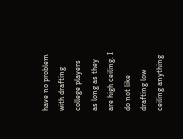have no problem with drafting college players as long as they are high ceiling. I do not like drafting low ceiling anything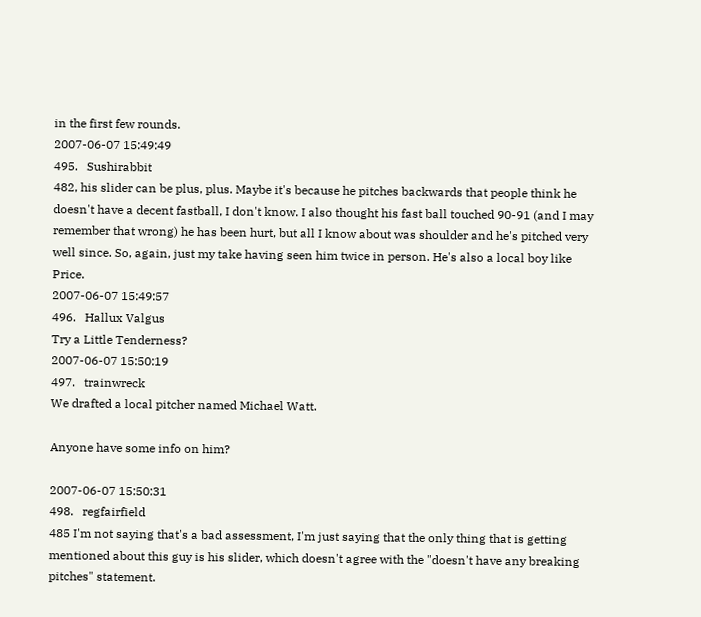in the first few rounds.
2007-06-07 15:49:49
495.   Sushirabbit
482, his slider can be plus, plus. Maybe it's because he pitches backwards that people think he doesn't have a decent fastball, I don't know. I also thought his fast ball touched 90-91 (and I may remember that wrong) he has been hurt, but all I know about was shoulder and he's pitched very well since. So, again, just my take having seen him twice in person. He's also a local boy like Price.
2007-06-07 15:49:57
496.   Hallux Valgus
Try a Little Tenderness?
2007-06-07 15:50:19
497.   trainwreck
We drafted a local pitcher named Michael Watt.

Anyone have some info on him?

2007-06-07 15:50:31
498.   regfairfield
485 I'm not saying that's a bad assessment, I'm just saying that the only thing that is getting mentioned about this guy is his slider, which doesn't agree with the "doesn't have any breaking pitches" statement.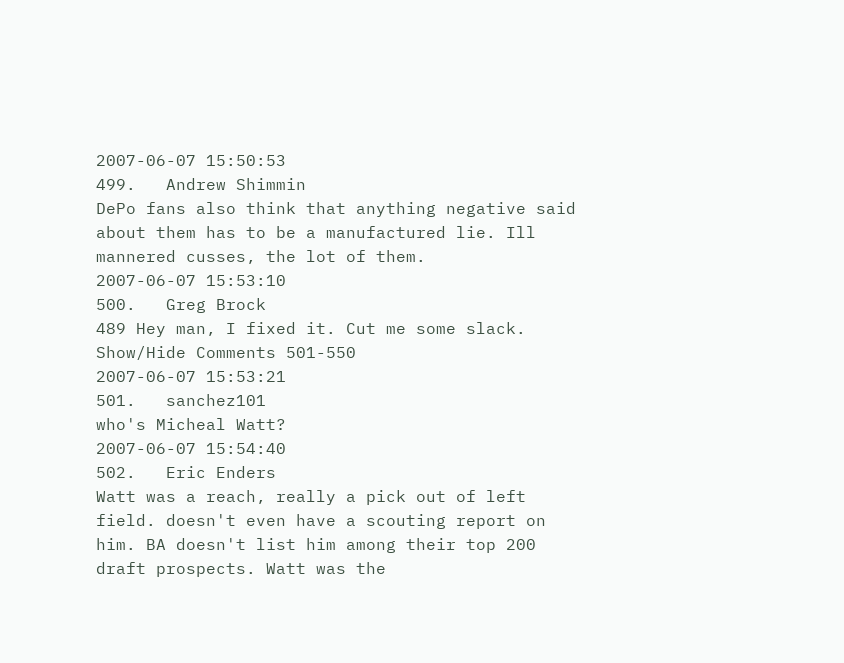2007-06-07 15:50:53
499.   Andrew Shimmin
DePo fans also think that anything negative said about them has to be a manufactured lie. Ill mannered cusses, the lot of them.
2007-06-07 15:53:10
500.   Greg Brock
489 Hey man, I fixed it. Cut me some slack.
Show/Hide Comments 501-550
2007-06-07 15:53:21
501.   sanchez101
who's Micheal Watt?
2007-06-07 15:54:40
502.   Eric Enders
Watt was a reach, really a pick out of left field. doesn't even have a scouting report on him. BA doesn't list him among their top 200 draft prospects. Watt was the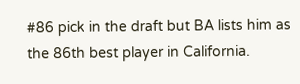#86 pick in the draft but BA lists him as the 86th best player in California.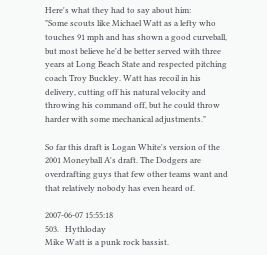Here's what they had to say about him:
"Some scouts like Michael Watt as a lefty who touches 91 mph and has shown a good curveball, but most believe he'd be better served with three years at Long Beach State and respected pitching coach Troy Buckley. Watt has recoil in his delivery, cutting off his natural velocity and throwing his command off, but he could throw harder with some mechanical adjustments."

So far this draft is Logan White's version of the 2001 Moneyball A's draft. The Dodgers are overdrafting guys that few other teams want and that relatively nobody has even heard of.

2007-06-07 15:55:18
503.   Hythloday
Mike Watt is a punk rock bassist.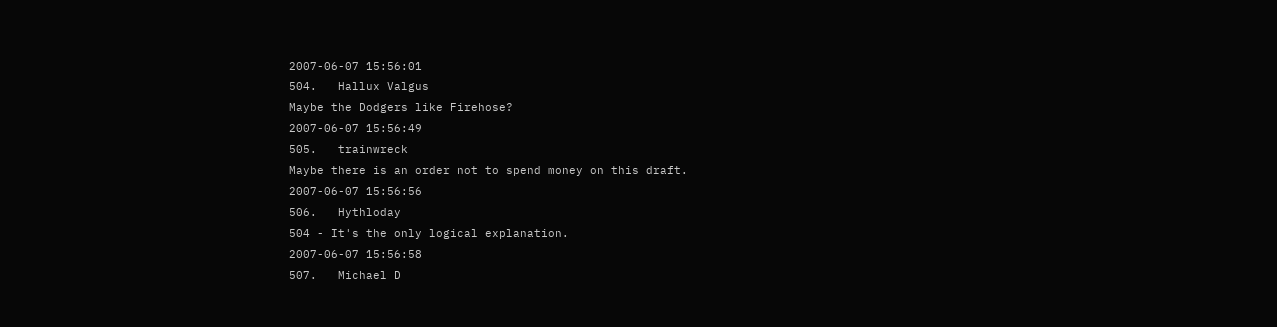2007-06-07 15:56:01
504.   Hallux Valgus
Maybe the Dodgers like Firehose?
2007-06-07 15:56:49
505.   trainwreck
Maybe there is an order not to spend money on this draft.
2007-06-07 15:56:56
506.   Hythloday
504 - It's the only logical explanation.
2007-06-07 15:56:58
507.   Michael D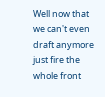Well now that we can't even draft anymore just fire the whole front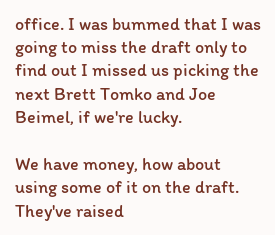office. I was bummed that I was going to miss the draft only to find out I missed us picking the next Brett Tomko and Joe Beimel, if we're lucky.

We have money, how about using some of it on the draft. They've raised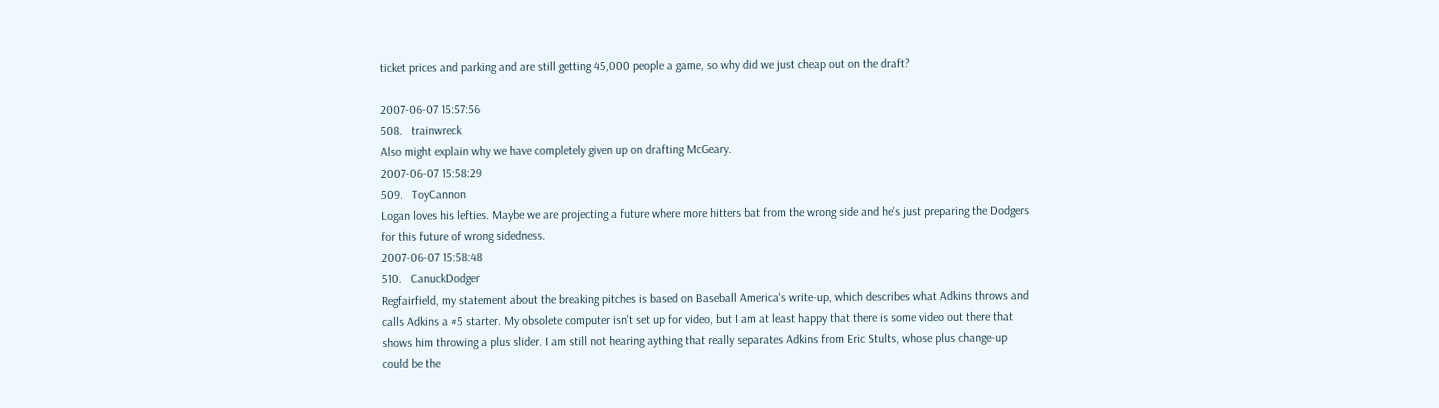ticket prices and parking and are still getting 45,000 people a game, so why did we just cheap out on the draft?

2007-06-07 15:57:56
508.   trainwreck
Also might explain why we have completely given up on drafting McGeary.
2007-06-07 15:58:29
509.   ToyCannon
Logan loves his lefties. Maybe we are projecting a future where more hitters bat from the wrong side and he's just preparing the Dodgers for this future of wrong sidedness.
2007-06-07 15:58:48
510.   CanuckDodger
Regfairfield, my statement about the breaking pitches is based on Baseball America's write-up, which describes what Adkins throws and calls Adkins a #5 starter. My obsolete computer isn't set up for video, but I am at least happy that there is some video out there that shows him throwing a plus slider. I am still not hearing aything that really separates Adkins from Eric Stults, whose plus change-up could be the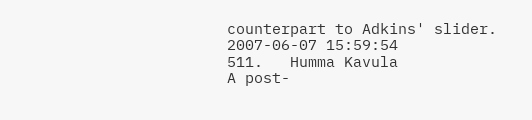counterpart to Adkins' slider.
2007-06-07 15:59:54
511.   Humma Kavula
A post-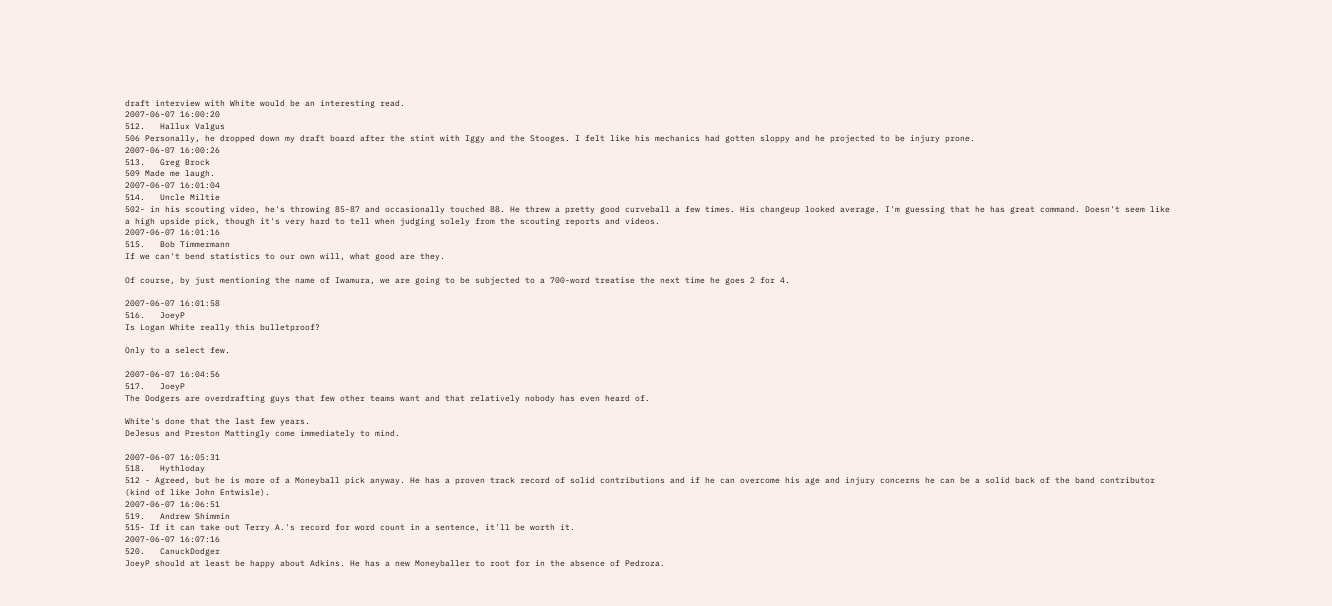draft interview with White would be an interesting read.
2007-06-07 16:00:20
512.   Hallux Valgus
506 Personally, he dropped down my draft board after the stint with Iggy and the Stooges. I felt like his mechanics had gotten sloppy and he projected to be injury prone.
2007-06-07 16:00:26
513.   Greg Brock
509 Made me laugh.
2007-06-07 16:01:04
514.   Uncle Miltie
502- in his scouting video, he's throwing 85-87 and occasionally touched 88. He threw a pretty good curveball a few times. His changeup looked average. I'm guessing that he has great command. Doesn't seem like a high upside pick, though it's very hard to tell when judging solely from the scouting reports and videos.
2007-06-07 16:01:16
515.   Bob Timmermann
If we can't bend statistics to our own will, what good are they.

Of course, by just mentioning the name of Iwamura, we are going to be subjected to a 700-word treatise the next time he goes 2 for 4.

2007-06-07 16:01:58
516.   JoeyP
Is Logan White really this bulletproof?

Only to a select few.

2007-06-07 16:04:56
517.   JoeyP
The Dodgers are overdrafting guys that few other teams want and that relatively nobody has even heard of.

White's done that the last few years.
DeJesus and Preston Mattingly come immediately to mind.

2007-06-07 16:05:31
518.   Hythloday
512 - Agreed, but he is more of a Moneyball pick anyway. He has a proven track record of solid contributions and if he can overcome his age and injury concerns he can be a solid back of the band contributor (kind of like John Entwisle).
2007-06-07 16:06:51
519.   Andrew Shimmin
515- If it can take out Terry A.'s record for word count in a sentence, it'll be worth it.
2007-06-07 16:07:16
520.   CanuckDodger
JoeyP should at least be happy about Adkins. He has a new Moneyballer to root for in the absence of Pedroza.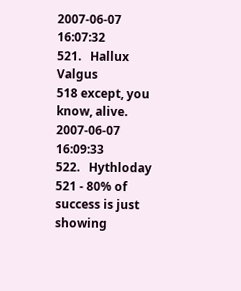2007-06-07 16:07:32
521.   Hallux Valgus
518 except, you know, alive.
2007-06-07 16:09:33
522.   Hythloday
521 - 80% of success is just showing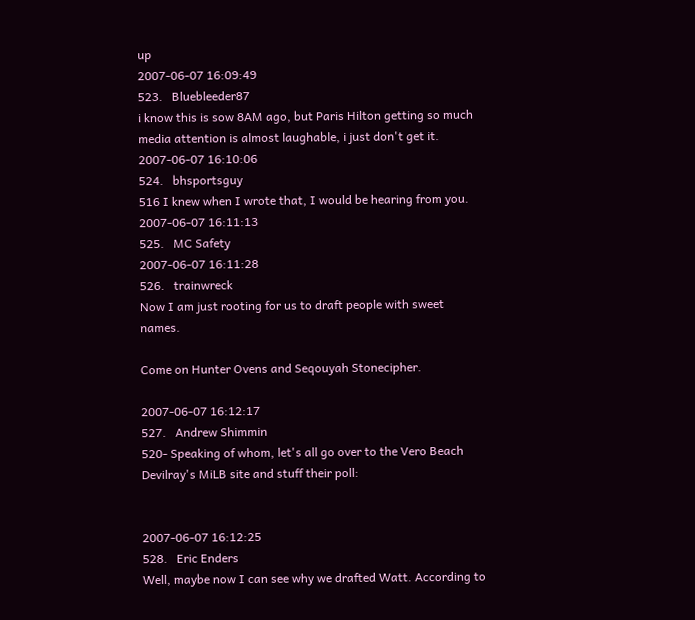up
2007-06-07 16:09:49
523.   Bluebleeder87
i know this is sow 8AM ago, but Paris Hilton getting so much media attention is almost laughable, i just don't get it.
2007-06-07 16:10:06
524.   bhsportsguy
516 I knew when I wrote that, I would be hearing from you.
2007-06-07 16:11:13
525.   MC Safety
2007-06-07 16:11:28
526.   trainwreck
Now I am just rooting for us to draft people with sweet names.

Come on Hunter Ovens and Seqouyah Stonecipher.

2007-06-07 16:12:17
527.   Andrew Shimmin
520- Speaking of whom, let's all go over to the Vero Beach Devilray's MiLB site and stuff their poll:


2007-06-07 16:12:25
528.   Eric Enders
Well, maybe now I can see why we drafted Watt. According to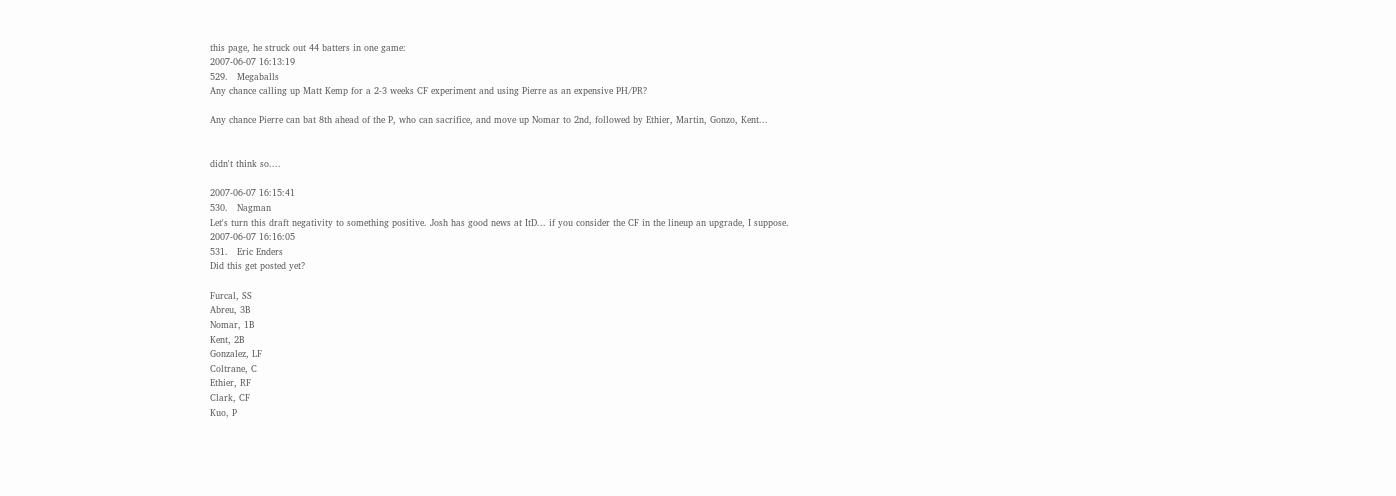this page, he struck out 44 batters in one game:
2007-06-07 16:13:19
529.   Megaballs
Any chance calling up Matt Kemp for a 2-3 weeks CF experiment and using Pierre as an expensive PH/PR?

Any chance Pierre can bat 8th ahead of the P, who can sacrifice, and move up Nomar to 2nd, followed by Ethier, Martin, Gonzo, Kent...


didn't think so....

2007-06-07 16:15:41
530.   Nagman
Let's turn this draft negativity to something positive. Josh has good news at ItD... if you consider the CF in the lineup an upgrade, I suppose.
2007-06-07 16:16:05
531.   Eric Enders
Did this get posted yet?

Furcal, SS
Abreu, 3B
Nomar, 1B
Kent, 2B
Gonzalez, LF
Coltrane, C
Ethier, RF
Clark, CF
Kuo, P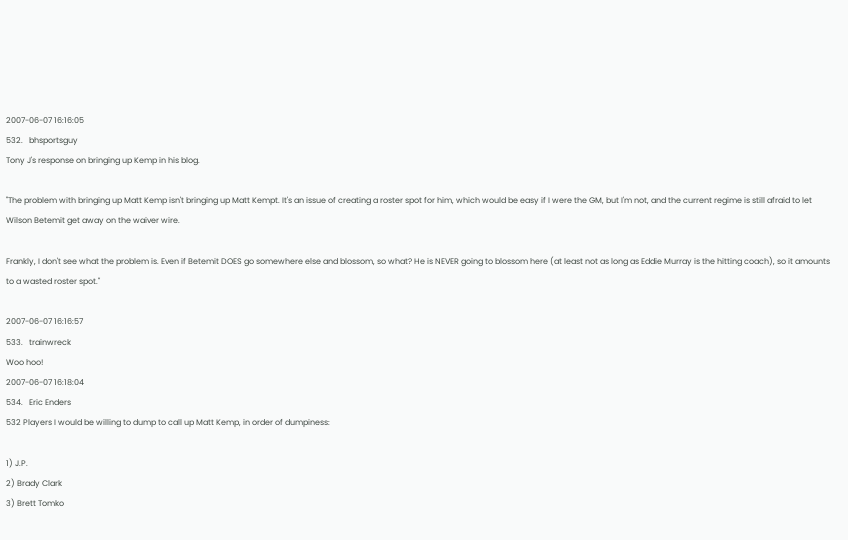2007-06-07 16:16:05
532.   bhsportsguy
Tony J's response on bringing up Kemp in his blog.

"The problem with bringing up Matt Kemp isn't bringing up Matt Kempt. It's an issue of creating a roster spot for him, which would be easy if I were the GM, but I'm not, and the current regime is still afraid to let Wilson Betemit get away on the waiver wire.

Frankly, I don't see what the problem is. Even if Betemit DOES go somewhere else and blossom, so what? He is NEVER going to blossom here (at least not as long as Eddie Murray is the hitting coach), so it amounts to a wasted roster spot."

2007-06-07 16:16:57
533.   trainwreck
Woo hoo!
2007-06-07 16:18:04
534.   Eric Enders
532 Players I would be willing to dump to call up Matt Kemp, in order of dumpiness:

1) J.P.
2) Brady Clark
3) Brett Tomko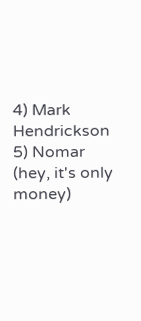4) Mark Hendrickson
5) Nomar (hey, it's only money)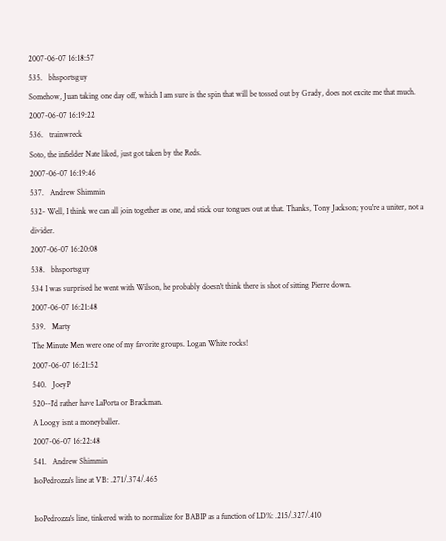2007-06-07 16:18:57
535.   bhsportsguy
Somehow, Juan taking one day off, which I am sure is the spin that will be tossed out by Grady, does not excite me that much.
2007-06-07 16:19:22
536.   trainwreck
Soto, the infielder Nate liked, just got taken by the Reds.
2007-06-07 16:19:46
537.   Andrew Shimmin
532- Well, I think we can all join together as one, and stick our tongues out at that. Thanks, Tony Jackson; you're a uniter, not a divider.
2007-06-07 16:20:08
538.   bhsportsguy
534 I was surprised he went with Wilson, he probably doesn't think there is shot of sitting Pierre down.
2007-06-07 16:21:48
539.   Marty
The Minute Men were one of my favorite groups. Logan White rocks!
2007-06-07 16:21:52
540.   JoeyP
520--I'd rather have LaPorta or Brackman.
A Loogy isnt a moneyballer.
2007-06-07 16:22:48
541.   Andrew Shimmin
IsoPedrozza's line at VB: .271/.374/.465

IsoPedrozza's line, tinkered with to normalize for BABIP as a function of LD%: .215/.327/.410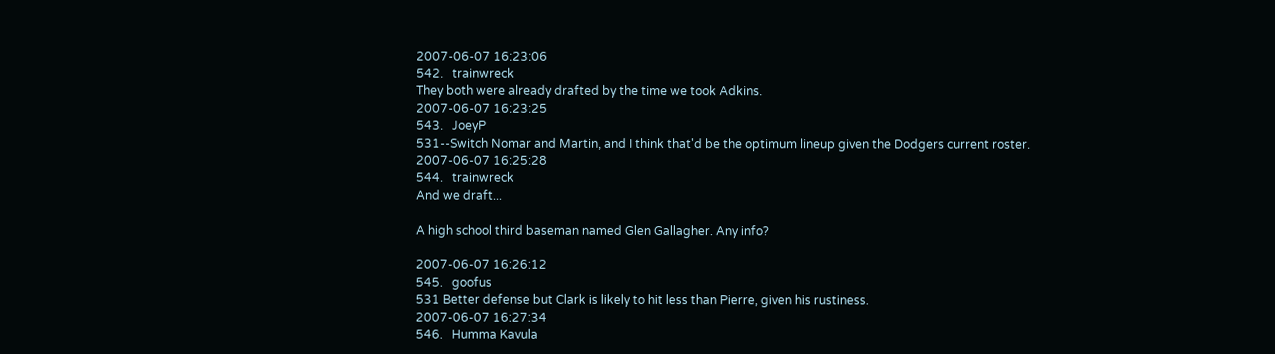2007-06-07 16:23:06
542.   trainwreck
They both were already drafted by the time we took Adkins.
2007-06-07 16:23:25
543.   JoeyP
531--Switch Nomar and Martin, and I think that'd be the optimum lineup given the Dodgers current roster.
2007-06-07 16:25:28
544.   trainwreck
And we draft...

A high school third baseman named Glen Gallagher. Any info?

2007-06-07 16:26:12
545.   goofus
531 Better defense but Clark is likely to hit less than Pierre, given his rustiness.
2007-06-07 16:27:34
546.   Humma Kavula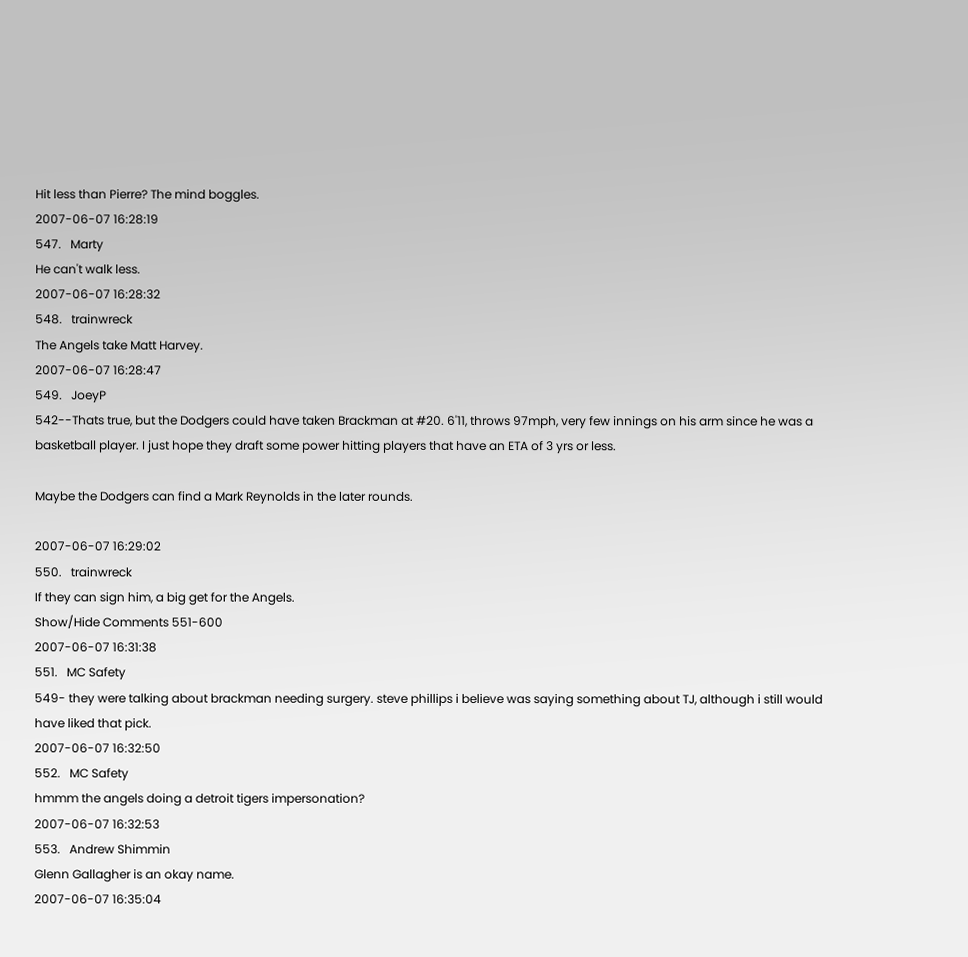Hit less than Pierre? The mind boggles.
2007-06-07 16:28:19
547.   Marty
He can't walk less.
2007-06-07 16:28:32
548.   trainwreck
The Angels take Matt Harvey.
2007-06-07 16:28:47
549.   JoeyP
542--Thats true, but the Dodgers could have taken Brackman at #20. 6'11, throws 97mph, very few innings on his arm since he was a basketball player. I just hope they draft some power hitting players that have an ETA of 3 yrs or less.

Maybe the Dodgers can find a Mark Reynolds in the later rounds.

2007-06-07 16:29:02
550.   trainwreck
If they can sign him, a big get for the Angels.
Show/Hide Comments 551-600
2007-06-07 16:31:38
551.   MC Safety
549- they were talking about brackman needing surgery. steve phillips i believe was saying something about TJ, although i still would have liked that pick.
2007-06-07 16:32:50
552.   MC Safety
hmmm the angels doing a detroit tigers impersonation?
2007-06-07 16:32:53
553.   Andrew Shimmin
Glenn Gallagher is an okay name.
2007-06-07 16:35:04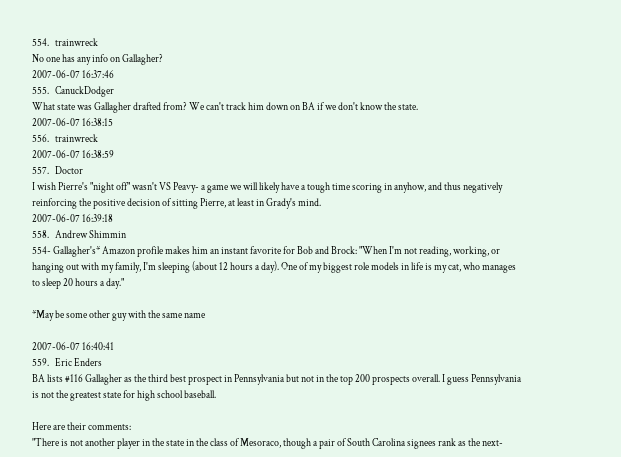554.   trainwreck
No one has any info on Gallagher?
2007-06-07 16:37:46
555.   CanuckDodger
What state was Gallagher drafted from? We can't track him down on BA if we don't know the state.
2007-06-07 16:38:15
556.   trainwreck
2007-06-07 16:38:59
557.   Doctor
I wish Pierre's "night off" wasn't VS Peavy- a game we will likely have a tough time scoring in anyhow, and thus negatively reinforcing the positive decision of sitting Pierre, at least in Grady's mind.
2007-06-07 16:39:18
558.   Andrew Shimmin
554- Gallagher's* Amazon profile makes him an instant favorite for Bob and Brock: "When I'm not reading, working, or hanging out with my family, I'm sleeping (about 12 hours a day). One of my biggest role models in life is my cat, who manages to sleep 20 hours a day."

*May be some other guy with the same name

2007-06-07 16:40:41
559.   Eric Enders
BA lists #116 Gallagher as the third best prospect in Pennsylvania but not in the top 200 prospects overall. I guess Pennsylvania is not the greatest state for high school baseball.

Here are their comments:
"There is not another player in the state in the class of Mesoraco, though a pair of South Carolina signees rank as the next-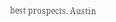best prospects. Austin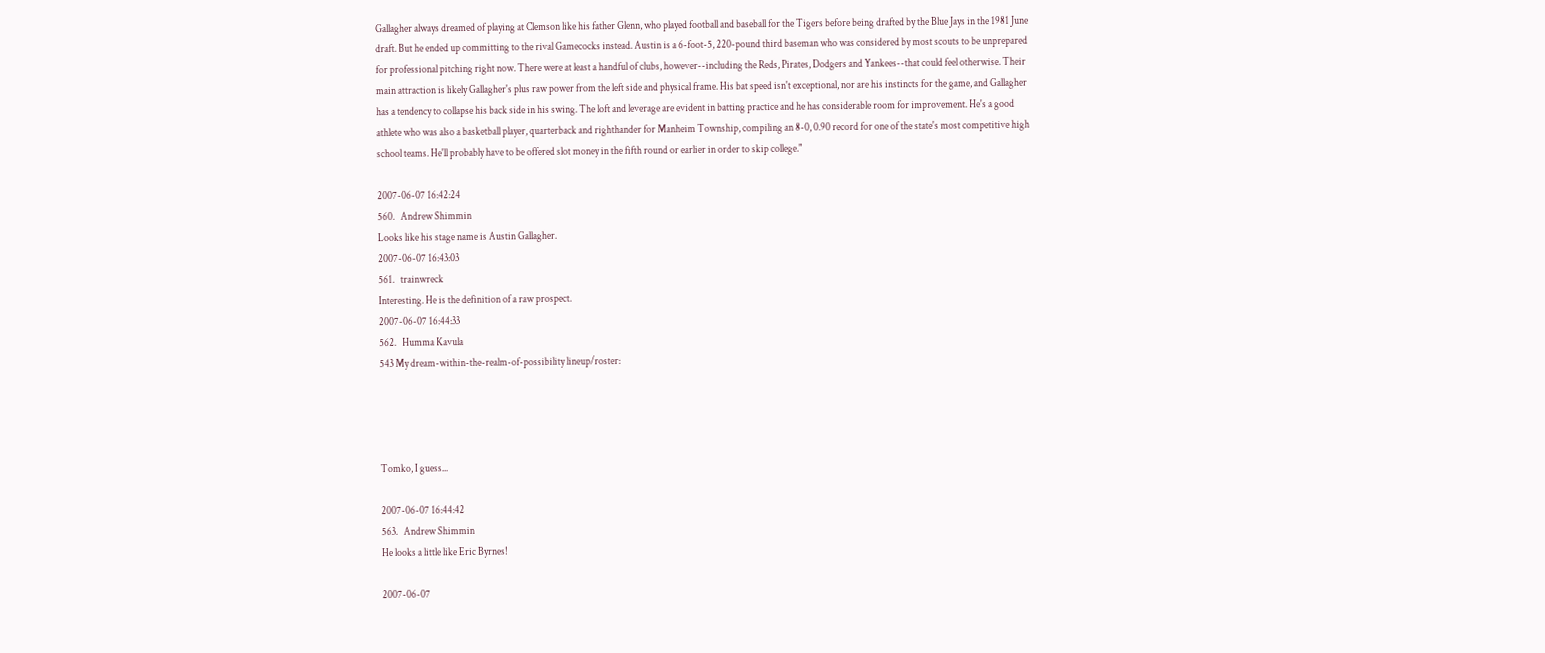Gallagher always dreamed of playing at Clemson like his father Glenn, who played football and baseball for the Tigers before being drafted by the Blue Jays in the 1981 June draft. But he ended up committing to the rival Gamecocks instead. Austin is a 6-foot-5, 220-pound third baseman who was considered by most scouts to be unprepared for professional pitching right now. There were at least a handful of clubs, however--including the Reds, Pirates, Dodgers and Yankees--that could feel otherwise. Their main attraction is likely Gallagher's plus raw power from the left side and physical frame. His bat speed isn't exceptional, nor are his instincts for the game, and Gallagher has a tendency to collapse his back side in his swing. The loft and leverage are evident in batting practice and he has considerable room for improvement. He's a good athlete who was also a basketball player, quarterback and righthander for Manheim Township, compiling an 8-0, 0.90 record for one of the state's most competitive high school teams. He'll probably have to be offered slot money in the fifth round or earlier in order to skip college."

2007-06-07 16:42:24
560.   Andrew Shimmin
Looks like his stage name is Austin Gallagher.
2007-06-07 16:43:03
561.   trainwreck
Interesting. He is the definition of a raw prospect.
2007-06-07 16:44:33
562.   Humma Kavula
543 My dream-within-the-realm-of-possibility lineup/roster:




Tomko, I guess...

2007-06-07 16:44:42
563.   Andrew Shimmin
He looks a little like Eric Byrnes!

2007-06-07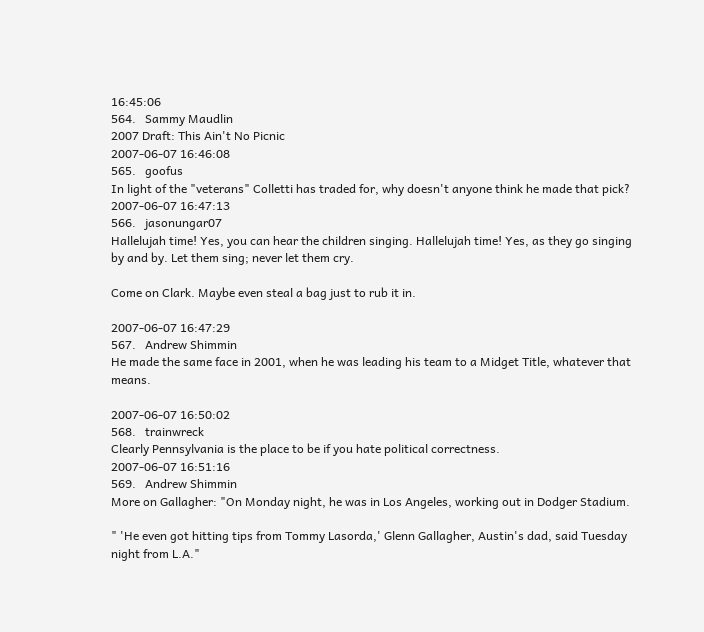16:45:06
564.   Sammy Maudlin
2007 Draft: This Ain't No Picnic
2007-06-07 16:46:08
565.   goofus
In light of the "veterans" Colletti has traded for, why doesn't anyone think he made that pick?
2007-06-07 16:47:13
566.   jasonungar07
Hallelujah time! Yes, you can hear the children singing. Hallelujah time! Yes, as they go singing by and by. Let them sing; never let them cry.

Come on Clark. Maybe even steal a bag just to rub it in.

2007-06-07 16:47:29
567.   Andrew Shimmin
He made the same face in 2001, when he was leading his team to a Midget Title, whatever that means.

2007-06-07 16:50:02
568.   trainwreck
Clearly Pennsylvania is the place to be if you hate political correctness.
2007-06-07 16:51:16
569.   Andrew Shimmin
More on Gallagher: "On Monday night, he was in Los Angeles, working out in Dodger Stadium.

" 'He even got hitting tips from Tommy Lasorda,' Glenn Gallagher, Austin's dad, said Tuesday night from L.A."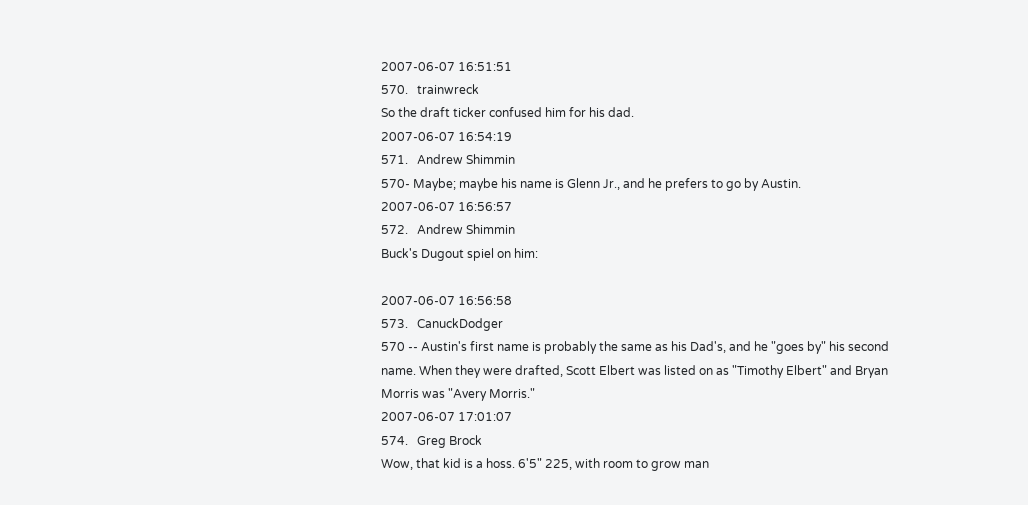2007-06-07 16:51:51
570.   trainwreck
So the draft ticker confused him for his dad.
2007-06-07 16:54:19
571.   Andrew Shimmin
570- Maybe; maybe his name is Glenn Jr., and he prefers to go by Austin.
2007-06-07 16:56:57
572.   Andrew Shimmin
Buck's Dugout spiel on him:

2007-06-07 16:56:58
573.   CanuckDodger
570 -- Austin's first name is probably the same as his Dad's, and he "goes by" his second name. When they were drafted, Scott Elbert was listed on as "Timothy Elbert" and Bryan Morris was "Avery Morris."
2007-06-07 17:01:07
574.   Greg Brock
Wow, that kid is a hoss. 6'5" 225, with room to grow man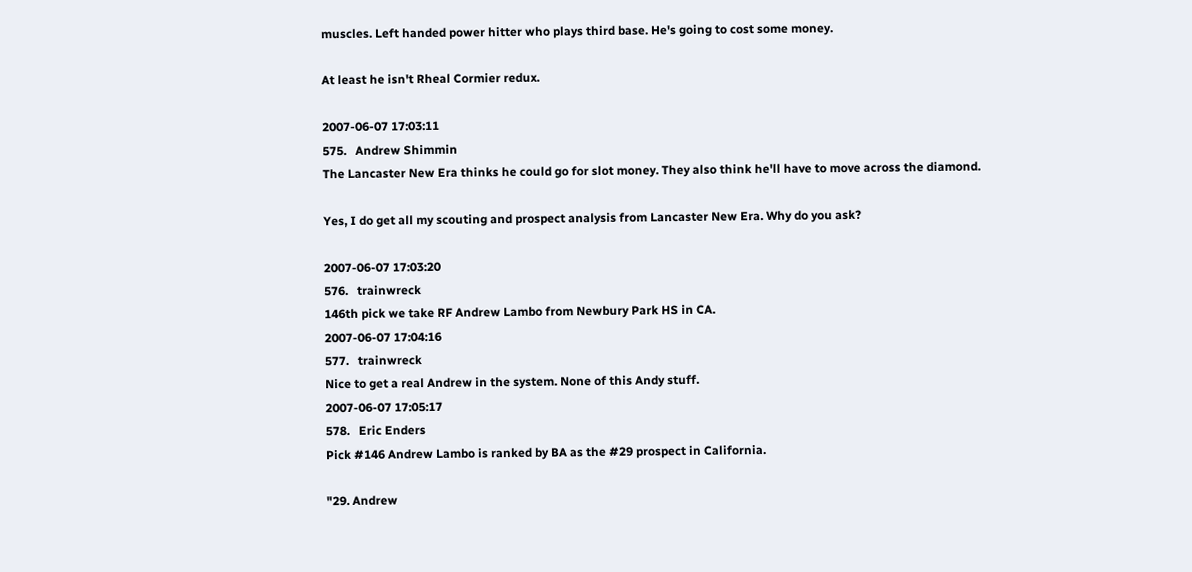muscles. Left handed power hitter who plays third base. He's going to cost some money.

At least he isn't Rheal Cormier redux.

2007-06-07 17:03:11
575.   Andrew Shimmin
The Lancaster New Era thinks he could go for slot money. They also think he'll have to move across the diamond.

Yes, I do get all my scouting and prospect analysis from Lancaster New Era. Why do you ask?

2007-06-07 17:03:20
576.   trainwreck
146th pick we take RF Andrew Lambo from Newbury Park HS in CA.
2007-06-07 17:04:16
577.   trainwreck
Nice to get a real Andrew in the system. None of this Andy stuff.
2007-06-07 17:05:17
578.   Eric Enders
Pick #146 Andrew Lambo is ranked by BA as the #29 prospect in California.

"29. Andrew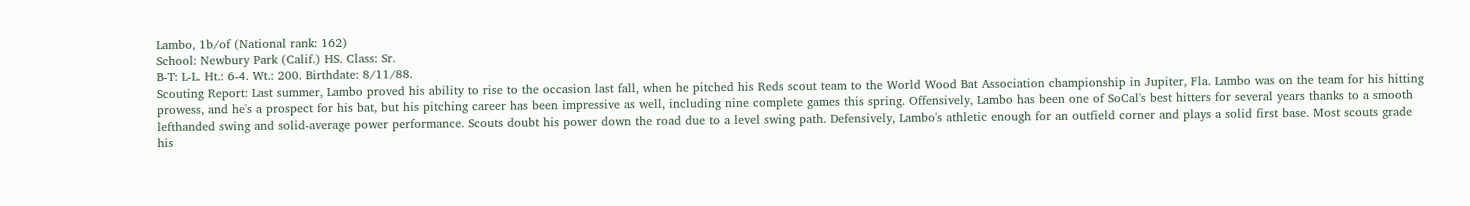Lambo, 1b/of (National rank: 162)
School: Newbury Park (Calif.) HS. Class: Sr.
B-T: L-L. Ht.: 6-4. Wt.: 200. Birthdate: 8/11/88.
Scouting Report: Last summer, Lambo proved his ability to rise to the occasion last fall, when he pitched his Reds scout team to the World Wood Bat Association championship in Jupiter, Fla. Lambo was on the team for his hitting prowess, and he's a prospect for his bat, but his pitching career has been impressive as well, including nine complete games this spring. Offensively, Lambo has been one of SoCal's best hitters for several years thanks to a smooth lefthanded swing and solid-average power performance. Scouts doubt his power down the road due to a level swing path. Defensively, Lambo's athletic enough for an outfield corner and plays a solid first base. Most scouts grade his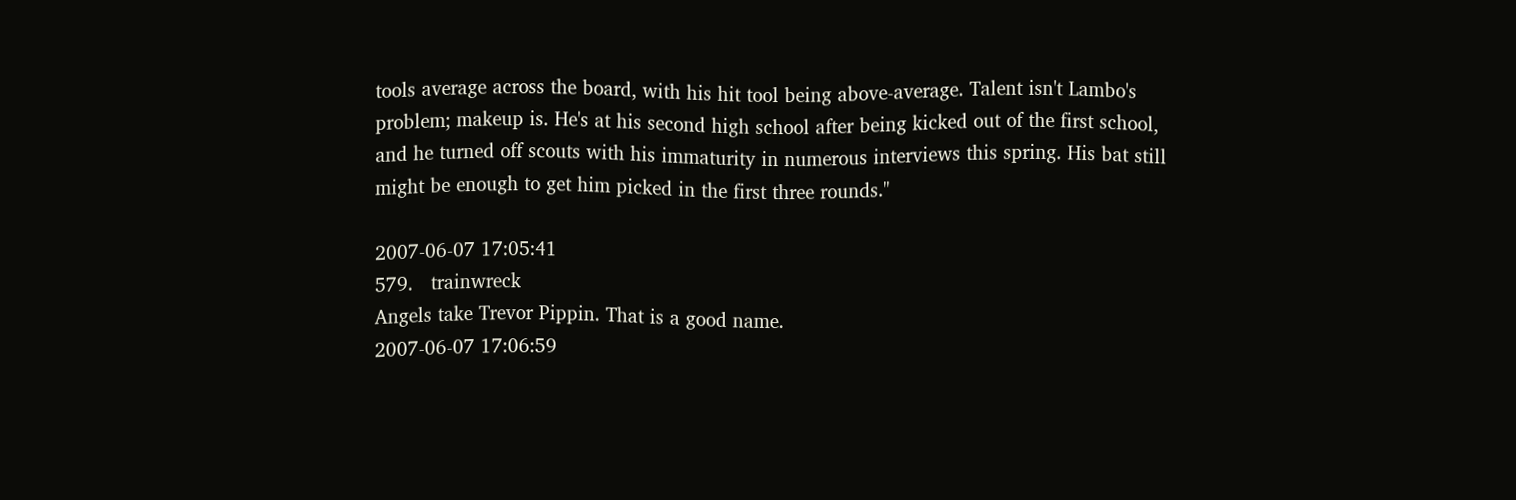tools average across the board, with his hit tool being above-average. Talent isn't Lambo's problem; makeup is. He's at his second high school after being kicked out of the first school, and he turned off scouts with his immaturity in numerous interviews this spring. His bat still might be enough to get him picked in the first three rounds."

2007-06-07 17:05:41
579.   trainwreck
Angels take Trevor Pippin. That is a good name.
2007-06-07 17:06:59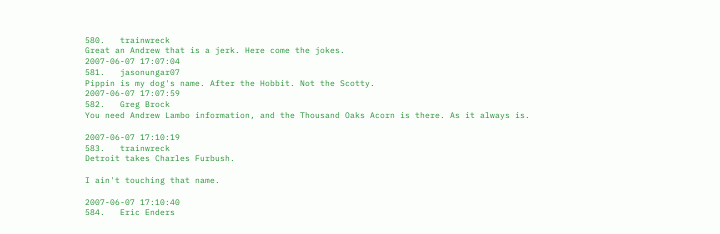580.   trainwreck
Great an Andrew that is a jerk. Here come the jokes.
2007-06-07 17:07:04
581.   jasonungar07
Pippin is my dog's name. After the Hobbit. Not the Scotty.
2007-06-07 17:07:59
582.   Greg Brock
You need Andrew Lambo information, and the Thousand Oaks Acorn is there. As it always is.

2007-06-07 17:10:19
583.   trainwreck
Detroit takes Charles Furbush.

I ain't touching that name.

2007-06-07 17:10:40
584.   Eric Enders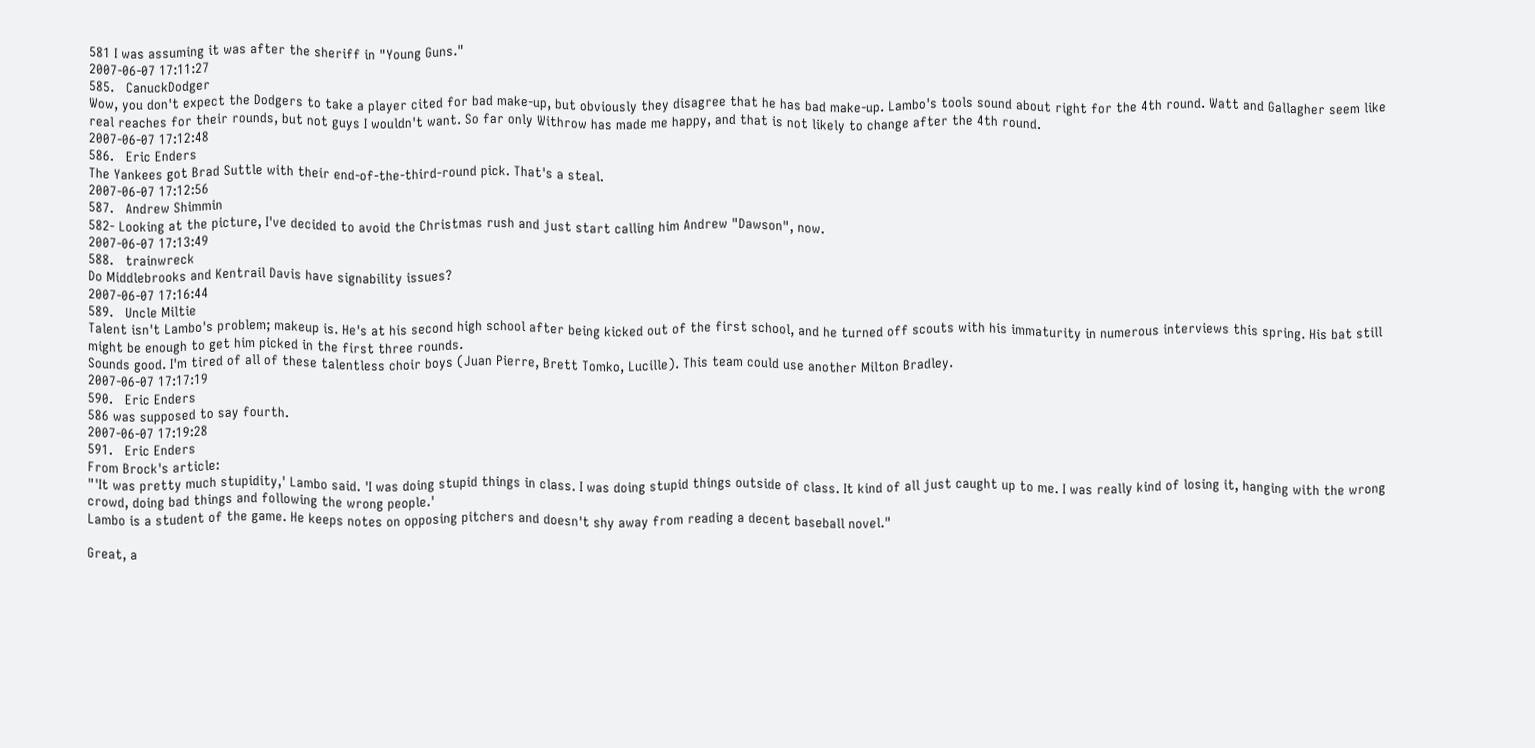581 I was assuming it was after the sheriff in "Young Guns."
2007-06-07 17:11:27
585.   CanuckDodger
Wow, you don't expect the Dodgers to take a player cited for bad make-up, but obviously they disagree that he has bad make-up. Lambo's tools sound about right for the 4th round. Watt and Gallagher seem like real reaches for their rounds, but not guys I wouldn't want. So far only Withrow has made me happy, and that is not likely to change after the 4th round.
2007-06-07 17:12:48
586.   Eric Enders
The Yankees got Brad Suttle with their end-of-the-third-round pick. That's a steal.
2007-06-07 17:12:56
587.   Andrew Shimmin
582- Looking at the picture, I've decided to avoid the Christmas rush and just start calling him Andrew "Dawson", now.
2007-06-07 17:13:49
588.   trainwreck
Do Middlebrooks and Kentrail Davis have signability issues?
2007-06-07 17:16:44
589.   Uncle Miltie
Talent isn't Lambo's problem; makeup is. He's at his second high school after being kicked out of the first school, and he turned off scouts with his immaturity in numerous interviews this spring. His bat still might be enough to get him picked in the first three rounds.
Sounds good. I'm tired of all of these talentless choir boys (Juan Pierre, Brett Tomko, Lucille). This team could use another Milton Bradley.
2007-06-07 17:17:19
590.   Eric Enders
586 was supposed to say fourth.
2007-06-07 17:19:28
591.   Eric Enders
From Brock's article:
"'It was pretty much stupidity,' Lambo said. 'I was doing stupid things in class. I was doing stupid things outside of class. It kind of all just caught up to me. I was really kind of losing it, hanging with the wrong crowd, doing bad things and following the wrong people.'
Lambo is a student of the game. He keeps notes on opposing pitchers and doesn't shy away from reading a decent baseball novel."

Great, a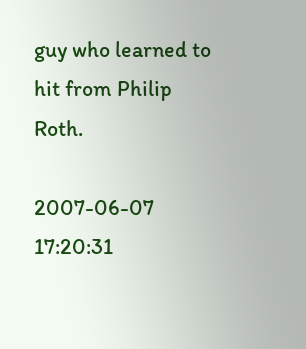guy who learned to hit from Philip Roth.

2007-06-07 17:20:31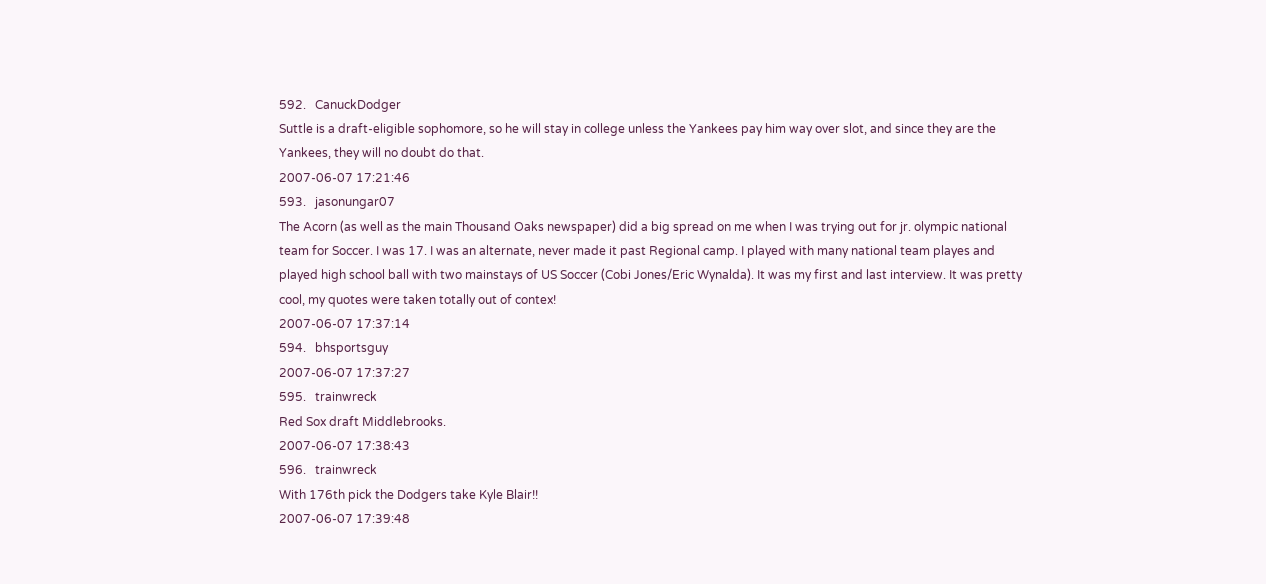592.   CanuckDodger
Suttle is a draft-eligible sophomore, so he will stay in college unless the Yankees pay him way over slot, and since they are the Yankees, they will no doubt do that.
2007-06-07 17:21:46
593.   jasonungar07
The Acorn (as well as the main Thousand Oaks newspaper) did a big spread on me when I was trying out for jr. olympic national team for Soccer. I was 17. I was an alternate, never made it past Regional camp. I played with many national team playes and played high school ball with two mainstays of US Soccer (Cobi Jones/Eric Wynalda). It was my first and last interview. It was pretty cool, my quotes were taken totally out of contex!
2007-06-07 17:37:14
594.   bhsportsguy
2007-06-07 17:37:27
595.   trainwreck
Red Sox draft Middlebrooks.
2007-06-07 17:38:43
596.   trainwreck
With 176th pick the Dodgers take Kyle Blair!!
2007-06-07 17:39:48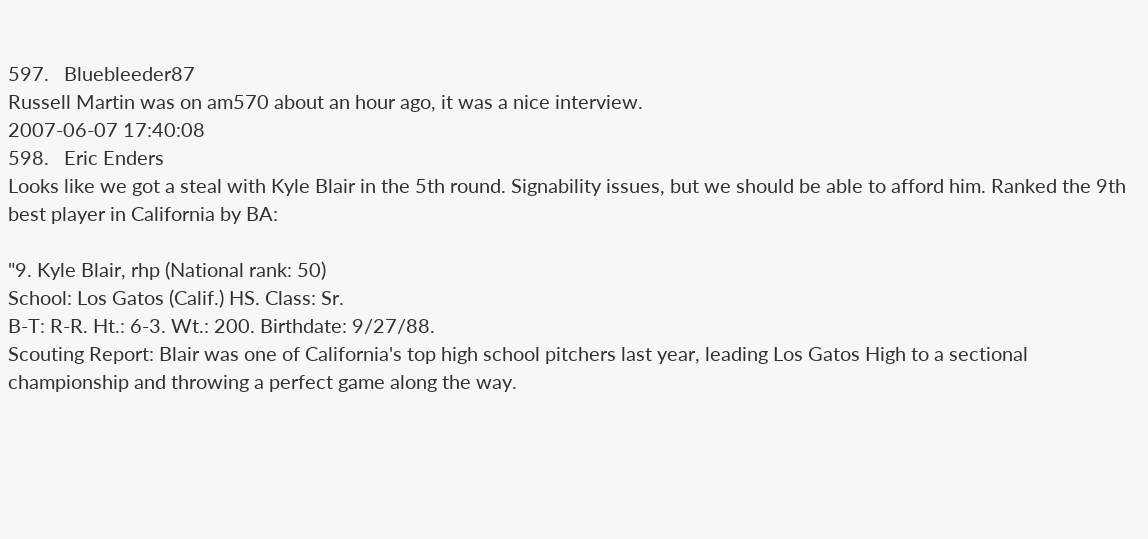597.   Bluebleeder87
Russell Martin was on am570 about an hour ago, it was a nice interview.
2007-06-07 17:40:08
598.   Eric Enders
Looks like we got a steal with Kyle Blair in the 5th round. Signability issues, but we should be able to afford him. Ranked the 9th best player in California by BA:

"9. Kyle Blair, rhp (National rank: 50)
School: Los Gatos (Calif.) HS. Class: Sr.
B-T: R-R. Ht.: 6-3. Wt.: 200. Birthdate: 9/27/88.
Scouting Report: Blair was one of California's top high school pitchers last year, leading Los Gatos High to a sectional championship and throwing a perfect game along the way.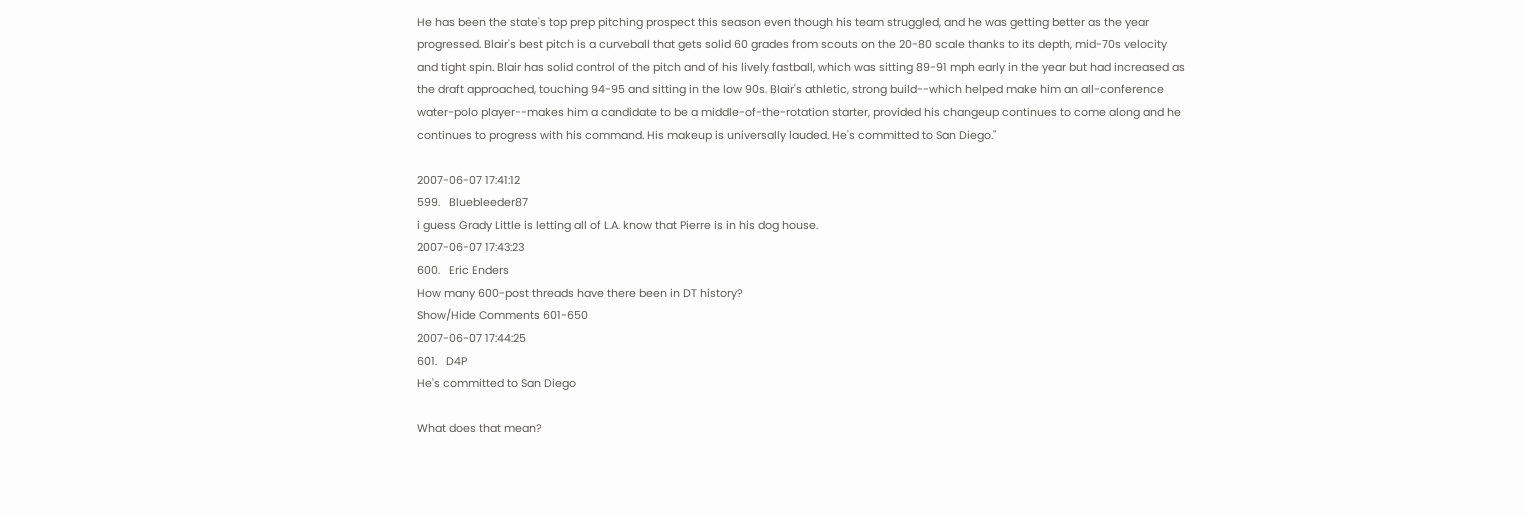He has been the state's top prep pitching prospect this season even though his team struggled, and he was getting better as the year progressed. Blair's best pitch is a curveball that gets solid 60 grades from scouts on the 20-80 scale thanks to its depth, mid-70s velocity and tight spin. Blair has solid control of the pitch and of his lively fastball, which was sitting 89-91 mph early in the year but had increased as the draft approached, touching 94-95 and sitting in the low 90s. Blair's athletic, strong build--which helped make him an all-conference water-polo player--makes him a candidate to be a middle-of-the-rotation starter, provided his changeup continues to come along and he continues to progress with his command. His makeup is universally lauded. He's committed to San Diego."

2007-06-07 17:41:12
599.   Bluebleeder87
i guess Grady Little is letting all of L.A. know that Pierre is in his dog house.
2007-06-07 17:43:23
600.   Eric Enders
How many 600-post threads have there been in DT history?
Show/Hide Comments 601-650
2007-06-07 17:44:25
601.   D4P
He's committed to San Diego

What does that mean?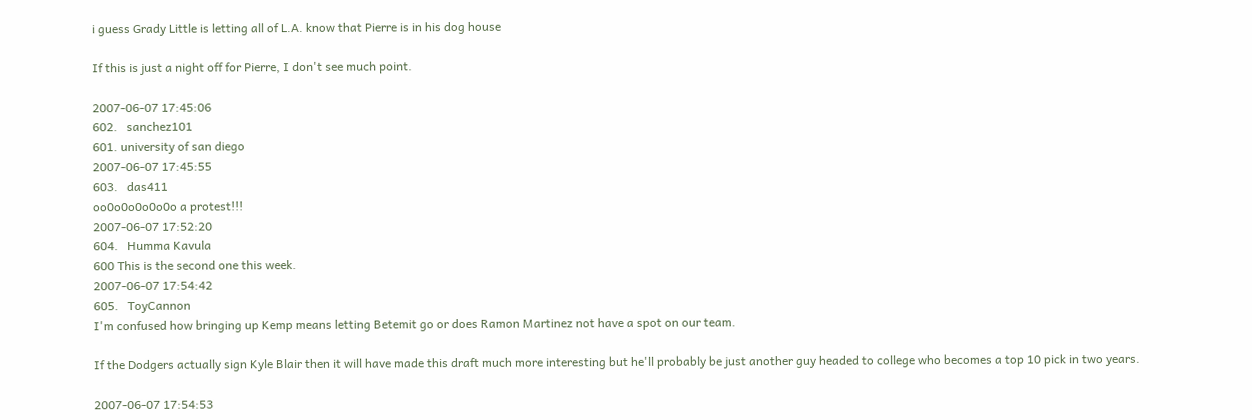i guess Grady Little is letting all of L.A. know that Pierre is in his dog house

If this is just a night off for Pierre, I don't see much point.

2007-06-07 17:45:06
602.   sanchez101
601. university of san diego
2007-06-07 17:45:55
603.   das411
oo0o0o0o0o0o a protest!!!
2007-06-07 17:52:20
604.   Humma Kavula
600 This is the second one this week.
2007-06-07 17:54:42
605.   ToyCannon
I'm confused how bringing up Kemp means letting Betemit go or does Ramon Martinez not have a spot on our team.

If the Dodgers actually sign Kyle Blair then it will have made this draft much more interesting but he'll probably be just another guy headed to college who becomes a top 10 pick in two years.

2007-06-07 17:54:53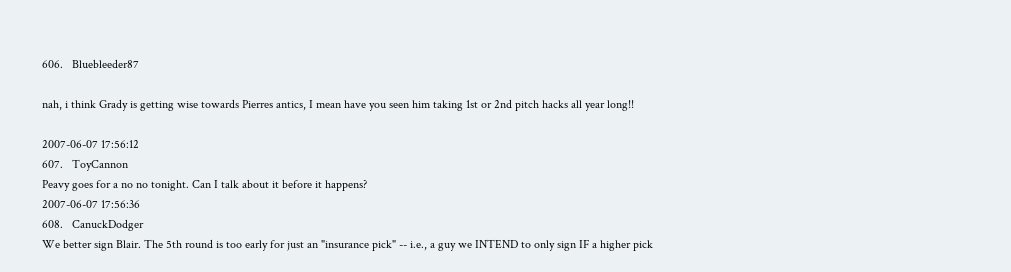606.   Bluebleeder87

nah, i think Grady is getting wise towards Pierres antics, I mean have you seen him taking 1st or 2nd pitch hacks all year long!!

2007-06-07 17:56:12
607.   ToyCannon
Peavy goes for a no no tonight. Can I talk about it before it happens?
2007-06-07 17:56:36
608.   CanuckDodger
We better sign Blair. The 5th round is too early for just an "insurance pick" -- i.e., a guy we INTEND to only sign IF a higher pick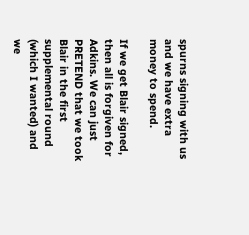spurns signing with us and we have extra money to spend.

If we get Blair signed, then all is forgiven for Adkins. We can just PRETEND that we took Blair in the first supplemental round (which I wanted) and we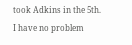took Adkins in the 5th. I have no problem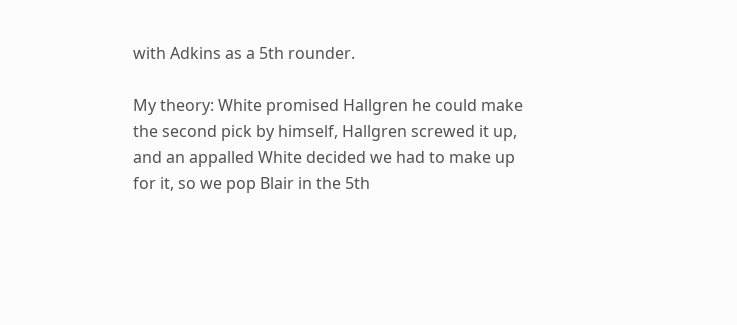with Adkins as a 5th rounder.

My theory: White promised Hallgren he could make the second pick by himself, Hallgren screwed it up, and an appalled White decided we had to make up for it, so we pop Blair in the 5th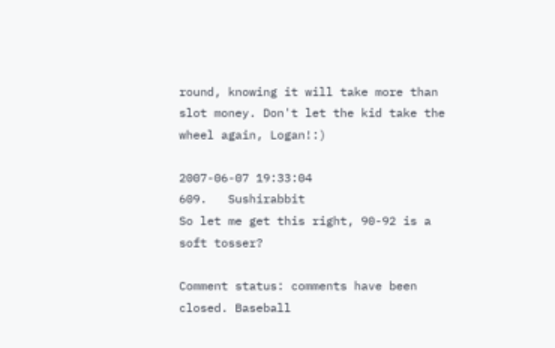round, knowing it will take more than slot money. Don't let the kid take the wheel again, Logan!:)

2007-06-07 19:33:04
609.   Sushirabbit
So let me get this right, 90-92 is a soft tosser?

Comment status: comments have been closed. Baseball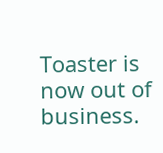Toaster is now out of business.